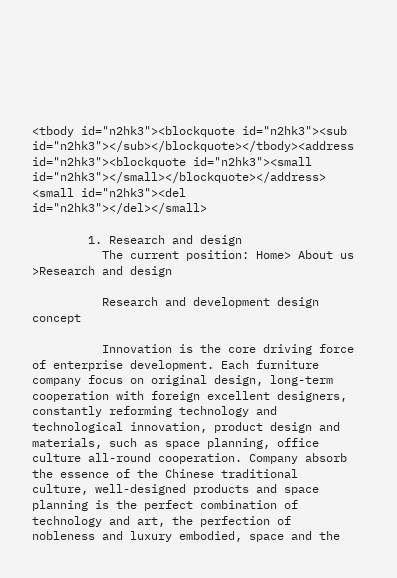<tbody id="n2hk3"><blockquote id="n2hk3"><sub id="n2hk3"></sub></blockquote></tbody><address id="n2hk3"><blockquote id="n2hk3"><small id="n2hk3"></small></blockquote></address>
<small id="n2hk3"><del id="n2hk3"></del></small>

        1. Research and design
          The current position: Home> About us >Research and design

          Research and development design concept

          Innovation is the core driving force of enterprise development. Each furniture company focus on original design, long-term cooperation with foreign excellent designers, constantly reforming technology and technological innovation, product design and materials, such as space planning, office culture all-round cooperation. Company absorb the essence of the Chinese traditional culture, well-designed products and space planning is the perfect combination of technology and art, the perfection of nobleness and luxury embodied, space and the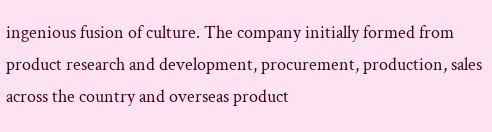ingenious fusion of culture. The company initially formed from product research and development, procurement, production, sales across the country and overseas product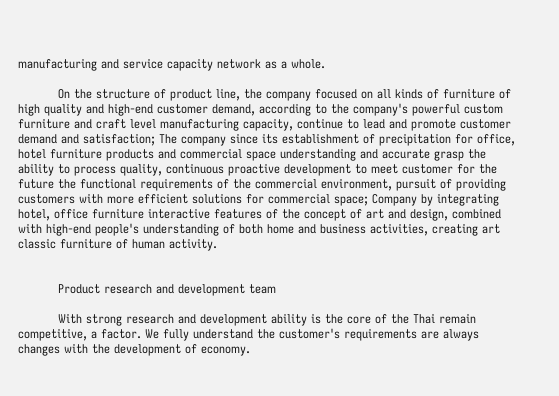manufacturing and service capacity network as a whole.

          On the structure of product line, the company focused on all kinds of furniture of high quality and high-end customer demand, according to the company's powerful custom furniture and craft level manufacturing capacity, continue to lead and promote customer demand and satisfaction; The company since its establishment of precipitation for office, hotel furniture products and commercial space understanding and accurate grasp the ability to process quality, continuous proactive development to meet customer for the future the functional requirements of the commercial environment, pursuit of providing customers with more efficient solutions for commercial space; Company by integrating hotel, office furniture interactive features of the concept of art and design, combined with high-end people's understanding of both home and business activities, creating art classic furniture of human activity.


          Product research and development team

          With strong research and development ability is the core of the Thai remain competitive, a factor. We fully understand the customer's requirements are always changes with the development of economy.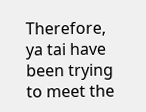Therefore, ya tai have been trying to meet the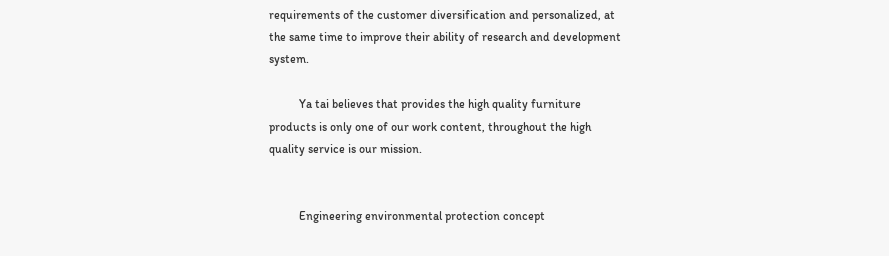requirements of the customer diversification and personalized, at the same time to improve their ability of research and development system.

          Ya tai believes that provides the high quality furniture products is only one of our work content, throughout the high quality service is our mission.


          Engineering environmental protection concept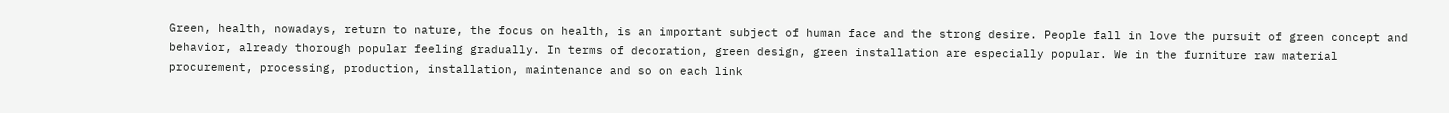Green, health, nowadays, return to nature, the focus on health, is an important subject of human face and the strong desire. People fall in love the pursuit of green concept and behavior, already thorough popular feeling gradually. In terms of decoration, green design, green installation are especially popular. We in the furniture raw material procurement, processing, production, installation, maintenance and so on each link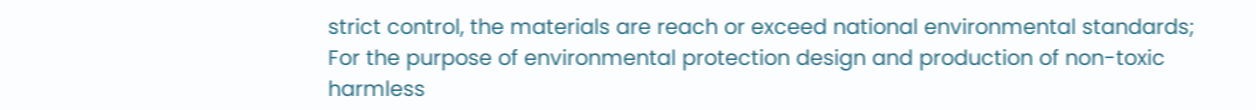strict control, the materials are reach or exceed national environmental standards; For the purpose of environmental protection design and production of non-toxic harmless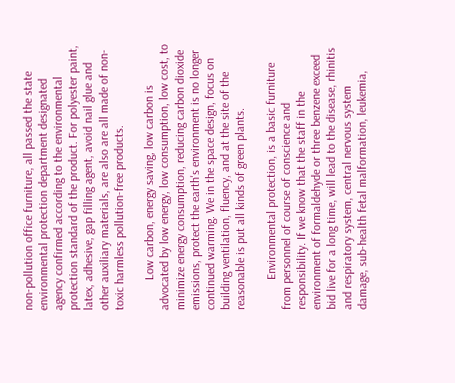non-pollution office furniture, all passed the state environmental protection department designated agency confirmed according to the environmental protection standard of the product. For polyester paint, latex, adhesive, gap filling agent, avoid nail glue and other auxiliary materials, are also are all made of non-toxic harmless pollution-free products.

          Low carbon, energy saving, low carbon is advocated by low energy, low consumption, low cost, to minimize energy consumption, reducing carbon dioxide emissions, protect the earth's environment is no longer continued warming. We in the space design, focus on building ventilation, fluency, and at the site of the reasonable is put all kinds of green plants.

          Environmental protection, is a basic furniture from personnel of course of conscience and responsibility. If we know that the staff in the environment of formaldehyde or three benzene exceed bid live for a long time, will lead to the disease, rhinitis and respiratory system, central nervous system damage, sub-health fetal malformation, leukemia,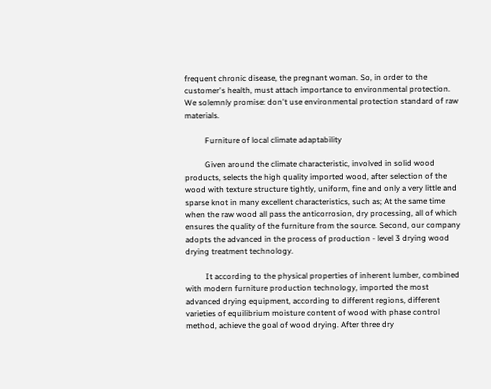frequent chronic disease, the pregnant woman. So, in order to the customer's health, must attach importance to environmental protection. We solemnly promise: don't use environmental protection standard of raw materials.

          Furniture of local climate adaptability

          Given around the climate characteristic, involved in solid wood products, selects the high quality imported wood, after selection of the wood with texture structure tightly, uniform, fine and only a very little and sparse knot in many excellent characteristics, such as; At the same time when the raw wood all pass the anticorrosion, dry processing, all of which ensures the quality of the furniture from the source. Second, our company adopts the advanced in the process of production - level 3 drying wood drying treatment technology.

          It according to the physical properties of inherent lumber, combined with modern furniture production technology, imported the most advanced drying equipment, according to different regions, different varieties of equilibrium moisture content of wood with phase control method, achieve the goal of wood drying. After three dry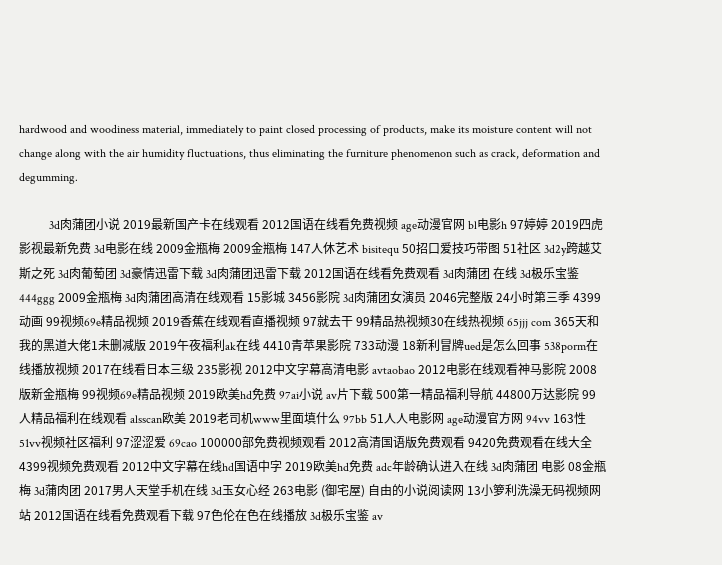hardwood and woodiness material, immediately to paint closed processing of products, make its moisture content will not change along with the air humidity fluctuations, thus eliminating the furniture phenomenon such as crack, deformation and degumming.

          3d肉蒲团小说 2019最新国产卡在线观看 2012国语在线看免费视频 age动漫官网 bl电影h 97婷婷 2019四虎影视最新免费 3d电影在线 2009金瓶梅 2009金瓶梅 147人休艺术 bisitequ 50招口爱技巧带图 51社区 3d2y跨越艾斯之死 3d肉葡萄团 3d豪情迅雷下载 3d肉蒲团迅雷下载 2012国语在线看免费观看 3d肉蒲团 在线 3d极乐宝鉴 444ggg 2009金瓶梅 3d肉蒲团高清在线观看 15影城 3456影院 3d肉蒲团女演员 2046完整版 24小时第三季 4399动画 99视频69e精品视频 2019香蕉在线观看直播视频 97就去干 99精品热视频30在线热视频 65jjj com 365天和我的黑道大佬1未删减版 2019午夜福利ak在线 4410青苹果影院 733动漫 18新利冒牌ued是怎么回事 538porm在线播放视频 2017在线看日本三级 235影视 2012中文字幕高清电影 avtaobao 2012电影在线观看神马影院 2008版新金瓶梅 99视频69e精品视频 2019欧美hd免费 97ai小说 av片下载 500第一精品福利导航 44800万达影院 99人精品福利在线观看 alsscan欧美 2019老司机www里面填什么 97bb 51人人电影网 age动漫官方网 94vv 163性 51vv视频社区福利 97涩涩爱 69cao 100000部免费视频观看 2012高清国语版免费观看 9420免费观看在线大全 4399视频免费观看 2012中文字幕在线hd国语中字 2019欧美hd免费 adc年龄确认进入在线 3d肉蒲团 电影 08金瓶梅 3d蒲肉团 2017男人天堂手机在线 3d玉女心经 263电影 (御宅屋) 自由的小说阅读网 13小箩利洗澡无码视频网站 2012国语在线看免费观看下载 97色伦在色在线播放 3d极乐宝鉴 av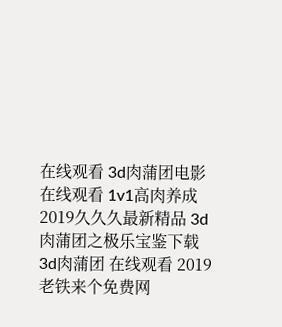在线观看 3d肉蒲团电影在线观看 1v1高肉养成 2019久久久最新精品 3d肉蒲团之极乐宝鉴下载 3d肉蒲团 在线观看 2019老铁来个免费网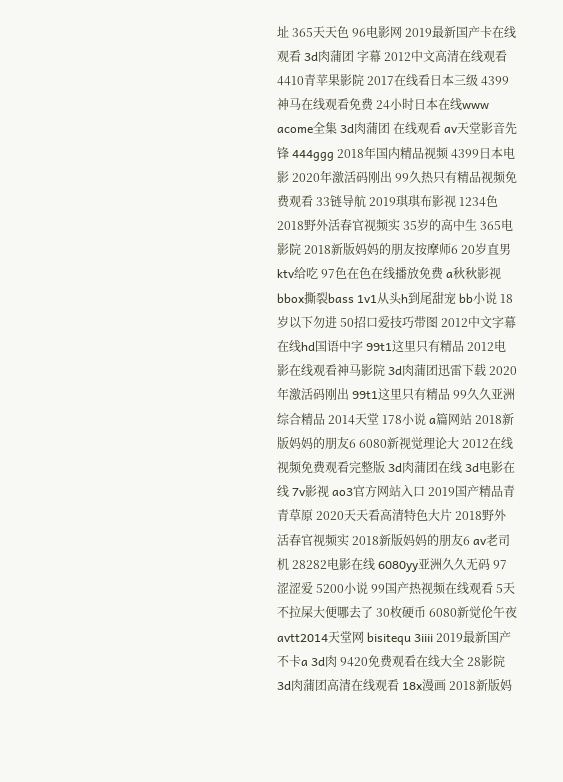址 365天天色 96电影网 2019最新国产卡在线观看 3d肉蒲团 字幕 2012中文高清在线观看 4410青苹果影院 2017在线看日本三级 4399神马在线观看免费 24小时日本在线www acome全集 3d肉蒲团 在线观看 av天堂影音先锋 444ggg 2018年国内精品视频 4399日本电影 2020年激活码刚出 99久热只有精品视频免费观看 33链导航 2019琪琪布影视 1234色 2018野外活春官视频实 35岁的高中生 365电影院 2018新版妈妈的朋友按摩师6 20岁直男ktv给吃 97色在色在线播放免费 a秋秋影视 bbox撕裂bass 1v1从头h到尾甜宠 bb小说 18岁以下勿进 50招口爱技巧带图 2012中文字幕在线hd国语中字 99t1这里只有精品 2012电影在线观看神马影院 3d肉蒲团迅雷下载 2020年激活码刚出 99t1这里只有精品 99久久亚洲综合精品 2014天堂 178小说 a篇网站 2018新版妈妈的朋友6 6080新视觉理论大 2012在线视频免费观看完整版 3d肉蒲团在线 3d电影在线 7v影视 ao3官方网站入口 2019国产精品青青草原 2020天天看高清特色大片 2018野外活春官视频实 2018新版妈妈的朋友6 av老司机 28282电影在线 6080yy亚洲久久无码 97涩涩爱 5200小说 99国产热视频在线观看 5天不拉屎大便哪去了 30枚硬币 6080新觉伦午夜 avtt2014天堂网 bisitequ 3iiii 2019最新国产不卡a 3d肉 9420免费观看在线大全 28影院 3d肉蒲团高清在线观看 18x漫画 2018新版妈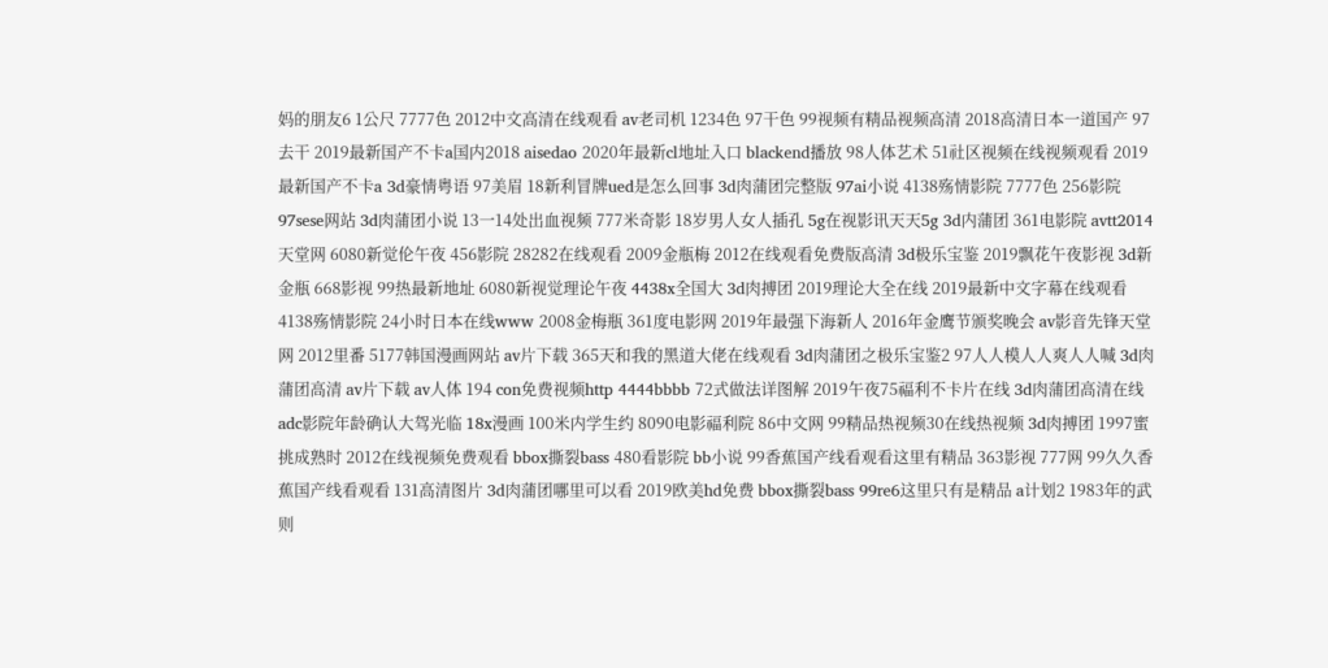妈的朋友6 1公尺 7777色 2012中文高清在线观看 av老司机 1234色 97干色 99视频有精品视频高清 2018高清日本一道国产 97去干 2019最新国产不卡a国内2018 aisedao 2020年最新cl地址入口 blackend播放 98人体艺术 51社区视频在线视频观看 2019最新国产不卡a 3d豪情粤语 97美眉 18新利冒牌ued是怎么回事 3d肉蒲团完整版 97ai小说 4138殇情影院 7777色 256影院 97sese网站 3d肉蒲团小说 13一14处出血视频 777米奇影 18岁男人女人插孔 5g在视影讯天天5g 3d内蒲团 361电影院 avtt2014天堂网 6080新觉伦午夜 456影院 28282在线观看 2009金瓶梅 2012在线观看免费版高清 3d极乐宝鉴 2019飘花午夜影视 3d新金瓶 668影视 99热最新地址 6080新视觉理论午夜 4438x全国大 3d肉搏团 2019理论大全在线 2019最新中文字幕在线观看 4138殇情影院 24小时日本在线www 2008金梅瓶 361度电影网 2019年最强下海新人 2016年金鹰节颁奖晚会 av影音先锋天堂网 2012里番 5177韩国漫画网站 av片下载 365天和我的黑道大佬在线观看 3d肉蒲团之极乐宝鉴2 97人人模人人爽人人喊 3d肉蒲团高清 av片下载 av人体 194 con免费视频http 4444bbbb 72式做法详图解 2019午夜75福利不卡片在线 3d肉蒲团高清在线 adc影院年龄确认大驾光临 18x漫画 100米内学生约 8090电影福利院 86中文网 99精品热视频30在线热视频 3d肉搏团 1997蜜挑成熟时 2012在线视频免费观看 bbox撕裂bass 480看影院 bb小说 99香蕉国产线看观看这里有精品 363影视 777网 99久久香蕉国产线看观看 131高清图片 3d肉蒲团哪里可以看 2019欧美hd免费 bbox撕裂bass 99re6这里只有是精品 a计划2 1983年的武则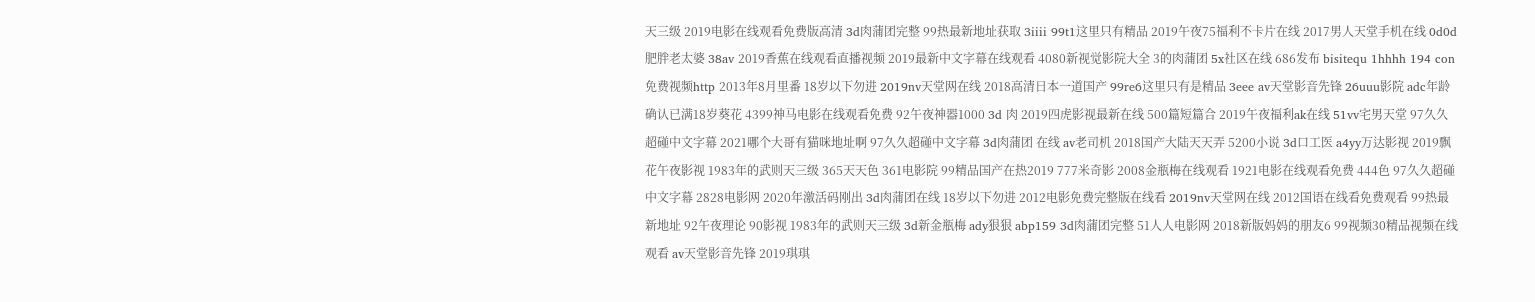天三级 2019电影在线观看免费版高清 3d肉蒲团完整 99热最新地址获取 3iiii 99t1这里只有精品 2019午夜75福利不卡片在线 2017男人天堂手机在线 0d0d肥胖老太婆 38av 2019香蕉在线观看直播视频 2019最新中文字幕在线观看 4080新视觉影院大全 3的肉蒲团 5x社区在线 686发布 bisitequ 1hhhh 194 con免费视频http 2013年8月里番 18岁以下勿进 2019nv天堂网在线 2018高清日本一道国产 99re6这里只有是精品 3eee av天堂影音先锋 26uuu影院 adc年龄确认已满18岁葵花 4399神马电影在线观看免费 92午夜神器1000 3d 肉 2019四虎影视最新在线 500篇短篇合 2019午夜福利ak在线 51vv宅男天堂 97久久超碰中文字幕 2021哪个大哥有猫咪地址啊 97久久超碰中文字幕 3d肉蒲团 在线 av老司机 2018国产大陆天天弄 5200小说 3d口工医 a4yy万达影视 2019飘花午夜影视 1983年的武则天三级 365天天色 361电影院 99精品国产在热2019 777米奇影 2008金瓶梅在线观看 1921电影在线观看免费 444色 97久久超碰中文字幕 2828电影网 2020年激活码刚出 3d肉蒲团在线 18岁以下勿进 2012电影免费完整版在线看 2019nv天堂网在线 2012国语在线看免费观看 99热最新地址 92午夜理论 90影视 1983年的武则天三级 3d新金瓶梅 ady狠狠 abp159 3d肉蒲团完整 51人人电影网 2018新版妈妈的朋友6 99视频30精品视频在线观看 av天堂影音先锋 2019琪琪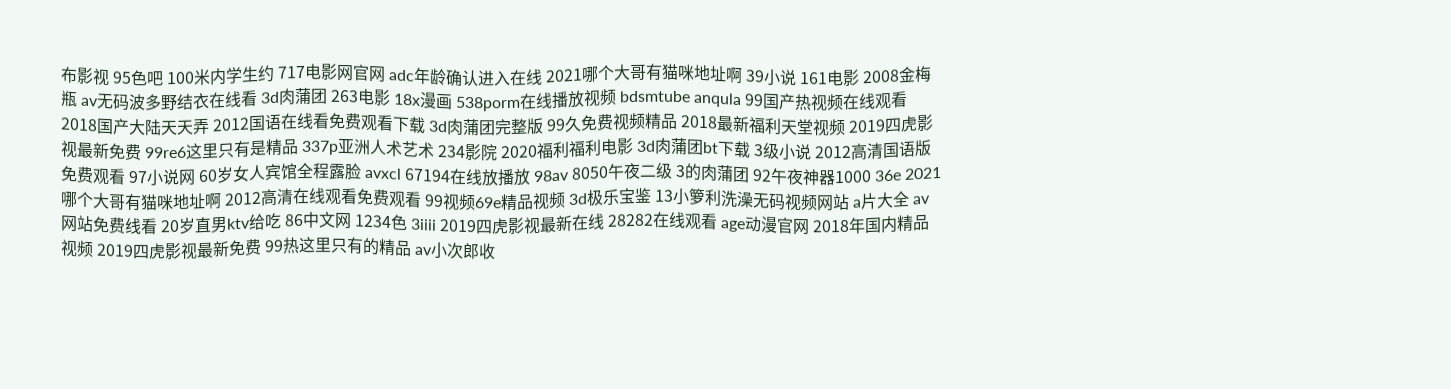布影视 95色吧 100米内学生约 717电影网官网 adc年龄确认进入在线 2021哪个大哥有猫咪地址啊 39小说 161电影 2008金梅瓶 av无码波多野结衣在线看 3d肉蒲团 263电影 18x漫画 538porm在线播放视频 bdsmtube anqula 99国产热视频在线观看 2018国产大陆天天弄 2012国语在线看免费观看下载 3d肉蒲团完整版 99久免费视频精品 2018最新福利天堂视频 2019四虎影视最新免费 99re6这里只有是精品 337p亚洲人术艺术 234影院 2020福利福利电影 3d肉蒲团bt下载 3级小说 2012高清国语版免费观看 97小说网 60岁女人宾馆全程露脸 avxcl 67194在线放播放 98av 8050午夜二级 3的肉蒲团 92午夜神器1000 36e 2021哪个大哥有猫咪地址啊 2012高清在线观看免费观看 99视频69e精品视频 3d极乐宝鉴 13小箩利洗澡无码视频网站 a片大全 av网站免费线看 20岁直男ktv给吃 86中文网 1234色 3iiii 2019四虎影视最新在线 28282在线观看 age动漫官网 2018年国内精品视频 2019四虎影视最新免费 99热这里只有的精品 av小次郎收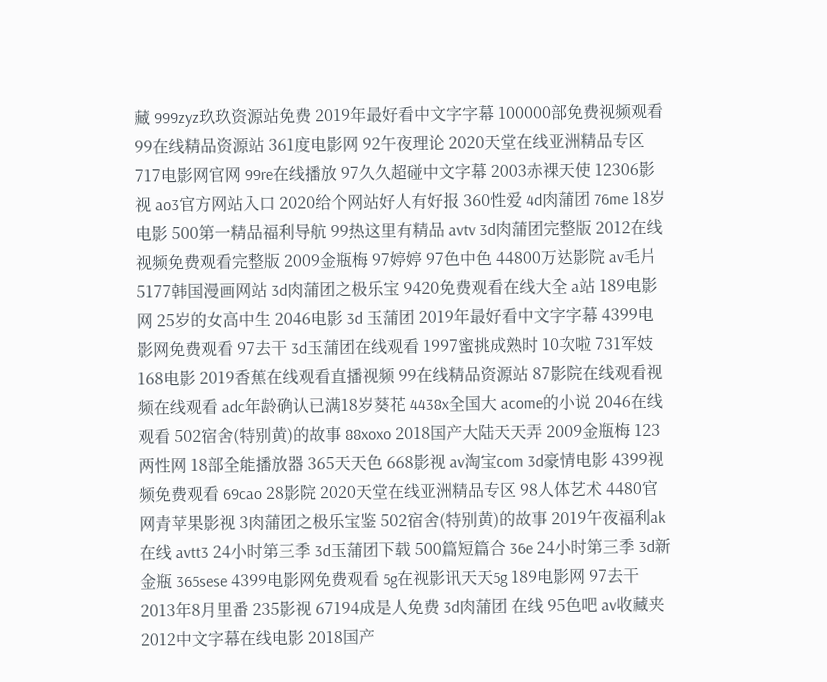藏 999zyz玖玖资源站免费 2019年最好看中文字字幕 100000部免费视频观看 99在线精品资源站 361度电影网 92午夜理论 2020天堂在线亚洲精品专区 717电影网官网 99re在线播放 97久久超碰中文字幕 2003赤裸天使 12306影视 ao3官方网站入口 2020给个网站好人有好报 360性爱 4d肉蒲团 76me 18岁电影 500第一精品福利导航 99热这里有精品 avtv 3d肉蒲团完整版 2012在线视频免费观看完整版 2009金瓶梅 97婷婷 97色中色 44800万达影院 av毛片 5177韩国漫画网站 3d肉蒲团之极乐宝 9420免费观看在线大全 a站 189电影网 25岁的女高中生 2046电影 3d 玉蒲团 2019年最好看中文字字幕 4399电影网免费观看 97去干 3d玉蒲团在线观看 1997蜜挑成熟时 10次啦 731军妓 168电影 2019香蕉在线观看直播视频 99在线精品资源站 87影院在线观看视频在线观看 adc年龄确认已满18岁葵花 4438x全国大 acome的小说 2046在线观看 502宿舍(特别黄)的故事 88xoxo 2018国产大陆天天弄 2009金瓶梅 123两性网 18部全能播放器 365天天色 668影视 av淘宝com 3d豪情电影 4399视频免费观看 69cao 28影院 2020天堂在线亚洲精品专区 98人体艺术 4480官网青苹果影视 3肉蒲团之极乐宝鉴 502宿舍(特别黄)的故事 2019午夜福利ak在线 avtt3 24小时第三季 3d玉蒲团下载 500篇短篇合 36e 24小时第三季 3d新金瓶 365sese 4399电影网免费观看 5g在视影讯天天5g 189电影网 97去干 2013年8月里番 235影视 67194成是人免费 3d肉蒲团 在线 95色吧 av收藏夹 2012中文字幕在线电影 2018国产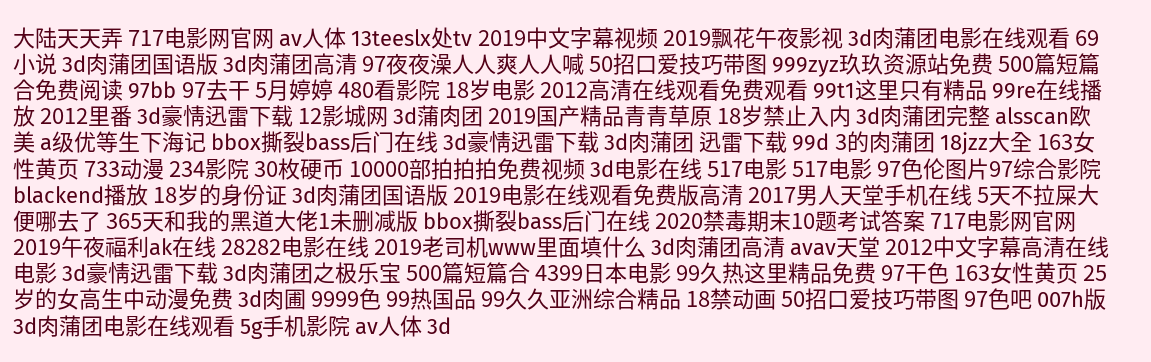大陆天天弄 717电影网官网 av人体 13teeslx处tv 2019中文字幕视频 2019飘花午夜影视 3d肉蒲团电影在线观看 69小说 3d肉蒲团国语版 3d肉蒲团高清 97夜夜澡人人爽人人喊 50招口爱技巧带图 999zyz玖玖资源站免费 500篇短篇合免费阅读 97bb 97去干 5月婷婷 480看影院 18岁电影 2012高清在线观看免费观看 99t1这里只有精品 99re在线播放 2012里番 3d豪情迅雷下载 12影城网 3d蒲肉团 2019国产精品青青草原 18岁禁止入内 3d肉蒲团完整 alsscan欧美 a级优等生下海记 bbox撕裂bass后门在线 3d豪情迅雷下载 3d肉蒲团 迅雷下载 99d 3的肉蒲团 18jzz大全 163女性黄页 733动漫 234影院 30枚硬币 10000部拍拍拍免费视频 3d电影在线 517电影 517电影 97色伦图片97综合影院 blackend播放 18岁的身份证 3d肉蒲团国语版 2019电影在线观看免费版高清 2017男人天堂手机在线 5天不拉屎大便哪去了 365天和我的黑道大佬1未删减版 bbox撕裂bass后门在线 2020禁毒期末10题考试答案 717电影网官网 2019午夜福利ak在线 28282电影在线 2019老司机www里面填什么 3d肉蒲团高清 avav天堂 2012中文字幕高清在线电影 3d豪情迅雷下载 3d肉蒲团之极乐宝 500篇短篇合 4399日本电影 99久热这里精品免费 97干色 163女性黄页 25岁的女高生中动漫免费 3d肉圃 9999色 99热国品 99久久亚洲综合精品 18禁动画 50招口爱技巧带图 97色吧 007h版 3d肉蒲团电影在线观看 5g手机影院 av人体 3d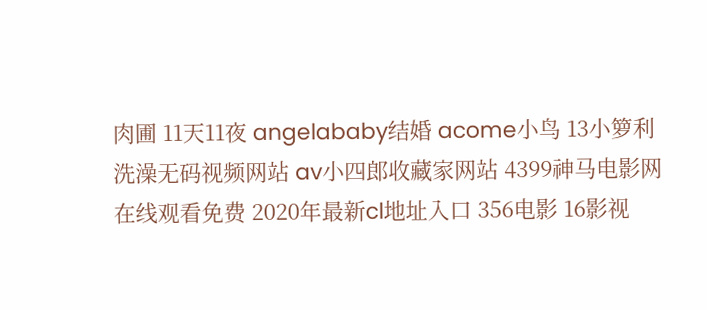肉圃 11天11夜 angelababy结婚 acome小鸟 13小箩利洗澡无码视频网站 av小四郎收藏家网站 4399神马电影网在线观看免费 2020年最新cl地址入口 356电影 16影视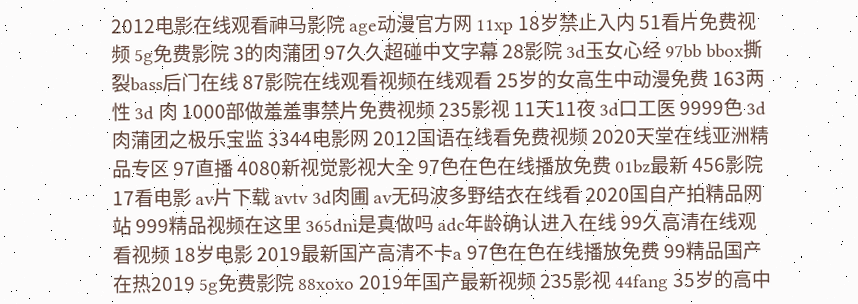2012电影在线观看神马影院 age动漫官方网 11xp 18岁禁止入内 51看片免费视频 5g免费影院 3的肉蒲团 97久久超碰中文字幕 28影院 3d玉女心经 97bb bbox撕裂bass后门在线 87影院在线观看视频在线观看 25岁的女高生中动漫免费 163两性 3d 肉 1000部做羞羞事禁片免费视频 235影视 11天11夜 3d口工医 9999色 3d肉蒲团之极乐宝监 3344电影网 2012国语在线看免费视频 2020天堂在线亚洲精品专区 97直播 4080新视觉影视大全 97色在色在线播放免费 01bz最新 456影院 17看电影 av片下载 avtv 3d肉圃 av无码波多野结衣在线看 2020国自产拍精品网站 999精品视频在这里 365dni是真做吗 adc年龄确认进入在线 99久高清在线观看视频 18岁电影 2019最新国产高清不卡a 97色在色在线播放免费 99精品国产在热2019 5g免费影院 88xoxo 2019年国产最新视频 235影视 44fang 35岁的高中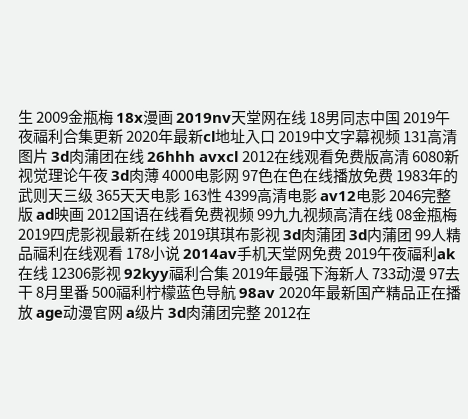生 2009金瓶梅 18x漫画 2019nv天堂网在线 18男同志中国 2019午夜福利合集更新 2020年最新cl地址入口 2019中文字幕视频 131高清图片 3d肉蒲团在线 26hhh avxcl 2012在线观看免费版高清 6080新视觉理论午夜 3d肉薄 4000电影网 97色在色在线播放免费 1983年的武则天三级 365天天电影 163性 4399高清电影 av12电影 2046完整版 ad映画 2012国语在线看免费视频 99九九视频高清在线 08金瓶梅 2019四虎影视最新在线 2019琪琪布影视 3d肉蒲团 3d内蒲团 99人精品福利在线观看 178小说 2014av手机天堂网免费 2019午夜福利ak在线 12306影视 92kyy福利合集 2019年最强下海新人 733动漫 97去干 8月里番 500福利柠檬蓝色导航 98av 2020年最新国产精品正在播放 age动漫官网 a级片 3d肉蒲团完整 2012在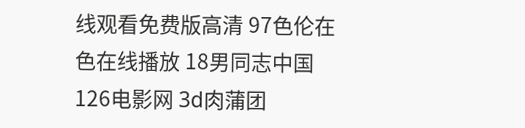线观看免费版高清 97色伦在色在线播放 18男同志中国 126电影网 3d肉蒲团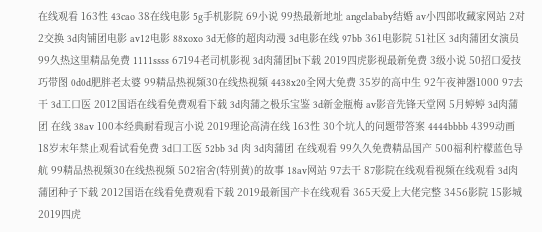在线观看 163性 43cao 38在线电影 5g手机影院 69小说 99热最新地址 angelababy结婚 av小四郎收藏家网站 2对2交换 3d肉铺团电影 av12电影 88xoxo 3d无修的超肉动漫 3d电影在线 97bb 361电影院 51社区 3d肉蒲团女演员 99久热这里精品免费 1111ssss 67194老司机影视 3d肉蒲团bt下载 2019四虎影视最新免费 3级小说 50招口爱技巧带图 0d0d肥胖老太婆 99精品热视频30在线热视频 4438x20全网大免费 35岁的高中生 92午夜神器1000 97去干 3d工口医 2012国语在线看免费观看下载 3d肉蒲之极乐宝鉴 3d新金瓶梅 av影音先锋天堂网 5月婷婷 3d肉蒲团 在线 38av 100本经典耐看现言小说 2019理论高清在线 163性 30个坑人的问题带答案 4444bbbb 4399动画 18岁末年禁止观看试看免费 3d口工医 52bb 3d 肉 3d肉蒲团 在线观看 99久久免费精品国产 500福利柠檬蓝色导航 99精品热视频30在线热视频 502宿舍(特别黄)的故事 18av网站 97去干 87影院在线观看视频在线观看 3d肉蒲团种子下载 2012国语在线看免费观看下载 2019最新国产卡在线观看 365天爱上大佬完整 3456影院 15影城 2019四虎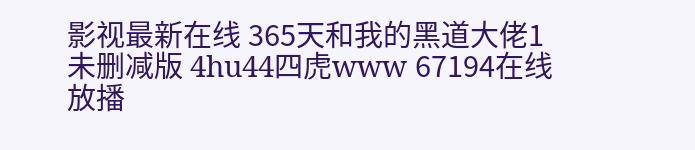影视最新在线 365天和我的黑道大佬1未删减版 4hu44四虎www 67194在线放播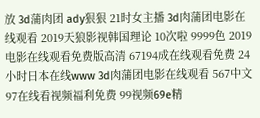放 3d蒲肉团 ady狠狠 21时女主播 3d肉蒲团电影在线观看 2019天狼影视韩国理论 10次啦 9999色 2019电影在线观看免费版高清 67194成在线观看免费 24小时日本在线www 3d肉蒲团电影在线观看 567中文 97在线看视频福利免费 99视频69e精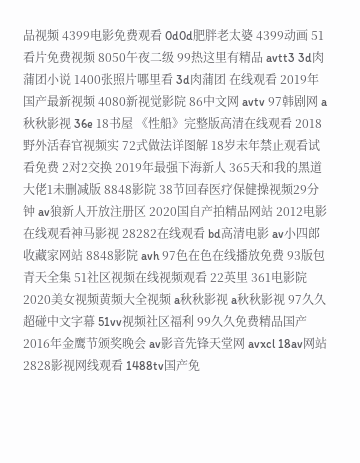品视频 4399电影免费观看 0d0d肥胖老太婆 4399动画 51看片免费视频 8050午夜二级 99热这里有精品 avtt3 3d肉蒲团小说 1400张照片哪里看 3d肉蒲团 在线观看 2019年国产最新视频 4080新视觉影院 86中文网 avtv 97韩剧网 a秋秋影视 36e 18书屋 《性船》完整版高清在线观看 2018野外活春官视频实 72式做法详图解 18岁末年禁止观看试看免费 2对2交换 2019年最强下海新人 365天和我的黑道大佬1未删减版 8848影院 38节回春医疗保健操视频29分钟 av狼新人开放注册区 2020国自产拍精品网站 2012电影在线观看神马影视 28282在线观看 bd高清电影 av小四郎收藏家网站 8848影院 avh 97色在色在线播放免费 93版包青天全集 51社区视频在线视频观看 22英里 361电影院 2020美女视频黄频大全视频 a秋秋影视 a秋秋影视 97久久超碰中文字幕 51vv视频社区福利 99久久免费精品国产 2016年金鹰节颁奖晚会 av影音先锋天堂网 avxcl 18av网站 2828影视网线观看 1488tv国产免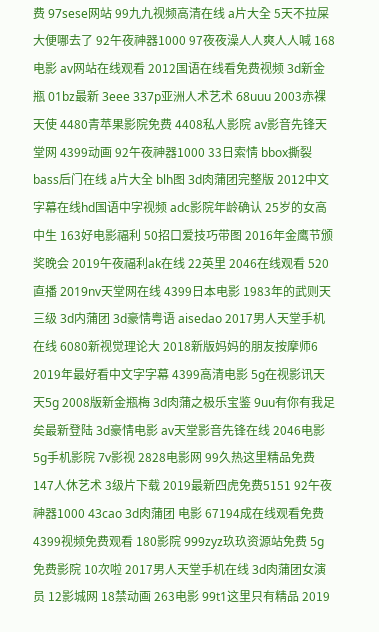费 97sese网站 99九九视频高清在线 a片大全 5天不拉屎大便哪去了 92午夜神器1000 97夜夜澡人人爽人人喊 168电影 av网站在线观看 2012国语在线看免费视频 3d新金瓶 01bz最新 3eee 337p亚洲人术艺术 68uuu 2003赤裸天使 4480青苹果影院免费 4408私人影院 av影音先锋天堂网 4399动画 92午夜神器1000 33日索情 bbox撕裂bass后门在线 a片大全 blh图 3d肉蒲团完整版 2012中文字幕在线hd国语中字视频 adc影院年龄确认 25岁的女高中生 163好电影福利 50招口爱技巧带图 2016年金鹰节颁奖晚会 2019午夜福利ak在线 22英里 2046在线观看 520直播 2019nv天堂网在线 4399日本电影 1983年的武则天三级 3d内蒲团 3d豪情粤语 aisedao 2017男人天堂手机在线 6080新视觉理论大 2018新版妈妈的朋友按摩师6 2019年最好看中文字字幕 4399高清电影 5g在视影讯天天5g 2008版新金瓶梅 3d肉蒲之极乐宝鉴 9uu有你有我足矣最新登陆 3d豪情电影 av天堂影音先锋在线 2046电影 5g手机影院 7v影视 2828电影网 99久热这里精品免费 147人休艺术 3级片下载 2019最新四虎免费5151 92午夜神器1000 43cao 3d肉蒲团 电影 67194成在线观看免费 4399视频免费观看 180影院 999zyz玖玖资源站免费 5g免费影院 10次啦 2017男人天堂手机在线 3d肉蒲团女演员 12影城网 18禁动画 263电影 99t1这里只有精品 2019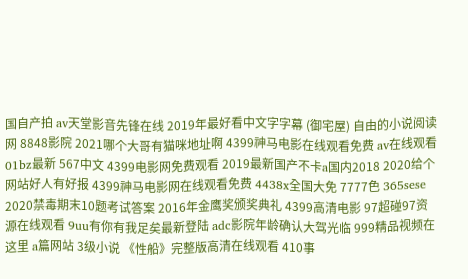国自产拍 av天堂影音先锋在线 2019年最好看中文字字幕 (御宅屋) 自由的小说阅读网 8848影院 2021哪个大哥有猫咪地址啊 4399神马电影在线观看免费 av在线观看 01bz最新 567中文 4399电影网免费观看 2019最新国产不卡a国内2018 2020给个网站好人有好报 4399神马电影网在线观看免费 4438x全国大免 7777色 365sese 2020禁毒期末10题考试答案 2016年金鹰奖颁奖典礼 4399高清电影 97超碰97资源在线观看 9uu有你有我足矣最新登陆 adc影院年龄确认大驾光临 999精品视频在这里 a篇网站 3级小说 《性船》完整版高清在线观看 410事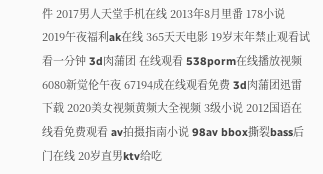件 2017男人天堂手机在线 2013年8月里番 178小说 2019午夜福利ak在线 365天天电影 19岁末年禁止观看试看一分钟 3d肉蒲团 在线观看 538porm在线播放视频 6080新觉伦午夜 67194成在线观看免费 3d肉蒲团迅雷下载 2020美女视频黄频大全视频 3级小说 2012国语在线看免费观看 av拍摄指南小说 98av bbox撕裂bass后门在线 20岁直男ktv给吃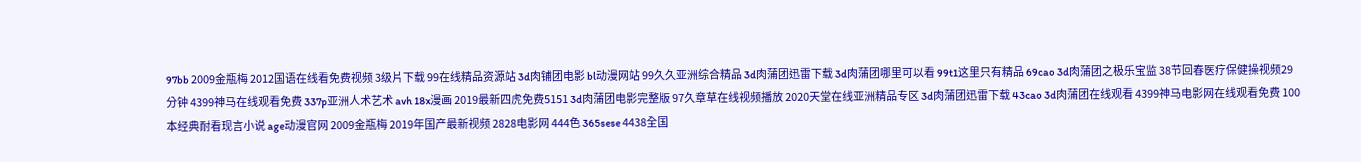97bb 2009金瓶梅 2012国语在线看免费视频 3级片下载 99在线精品资源站 3d肉铺团电影 bl动漫网站 99久久亚洲综合精品 3d肉蒲团迅雷下载 3d肉蒲团哪里可以看 99t1这里只有精品 69cao 3d肉蒲团之极乐宝监 38节回春医疗保健操视频29分钟 4399神马在线观看免费 337p亚洲人术艺术 avh 18x漫画 2019最新四虎免费5151 3d肉蒲团电影完整版 97久章草在线视频播放 2020天堂在线亚洲精品专区 3d肉蒲团迅雷下载 43cao 3d肉蒲团在线观看 4399神马电影网在线观看免费 100本经典耐看现言小说 age动漫官网 2009金瓶梅 2019年国产最新视频 2828电影网 444色 365sese 4438全国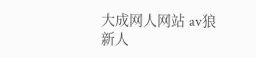大成网人网站 av狼新人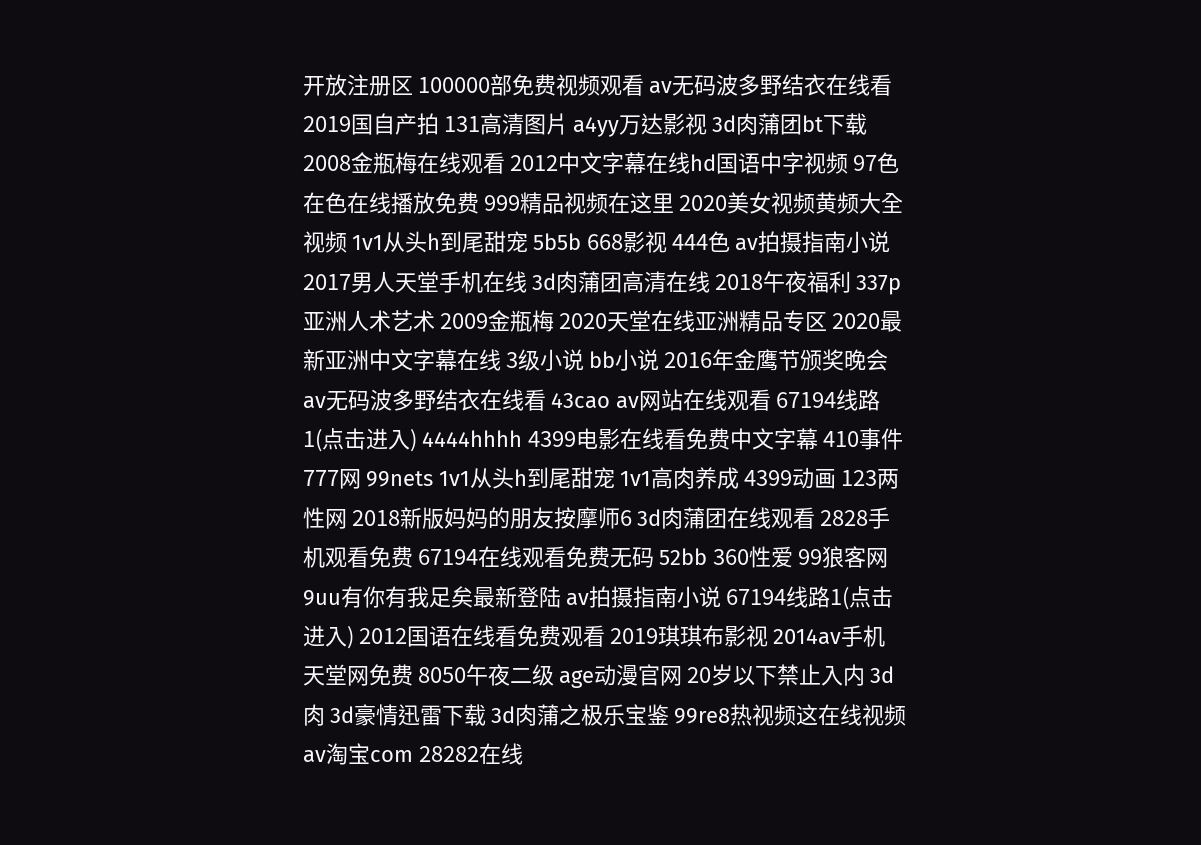开放注册区 100000部免费视频观看 av无码波多野结衣在线看 2019国自产拍 131高清图片 a4yy万达影视 3d肉蒲团bt下载 2008金瓶梅在线观看 2012中文字幕在线hd国语中字视频 97色在色在线播放免费 999精品视频在这里 2020美女视频黄频大全视频 1v1从头h到尾甜宠 5b5b 668影视 444色 av拍摄指南小说 2017男人天堂手机在线 3d肉蒲团高清在线 2018午夜福利 337p亚洲人术艺术 2009金瓶梅 2020天堂在线亚洲精品专区 2020最新亚洲中文字幕在线 3级小说 bb小说 2016年金鹰节颁奖晚会 av无码波多野结衣在线看 43cao av网站在线观看 67194线路1(点击进入) 4444hhhh 4399电影在线看免费中文字幕 410事件 777网 99nets 1v1从头h到尾甜宠 1v1高肉养成 4399动画 123两性网 2018新版妈妈的朋友按摩师6 3d肉蒲团在线观看 2828手机观看免费 67194在线观看免费无码 52bb 360性爱 99狼客网 9uu有你有我足矣最新登陆 av拍摄指南小说 67194线路1(点击进入) 2012国语在线看免费观看 2019琪琪布影视 2014av手机天堂网免费 8050午夜二级 age动漫官网 20岁以下禁止入内 3d 肉 3d豪情迅雷下载 3d肉蒲之极乐宝鉴 99re8热视频这在线视频 av淘宝com 28282在线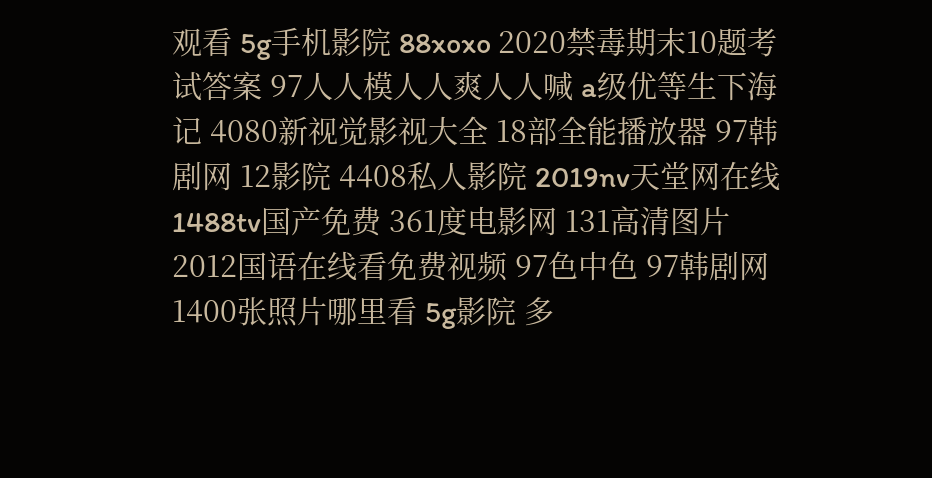观看 5g手机影院 88xoxo 2020禁毒期末10题考试答案 97人人模人人爽人人喊 a级优等生下海记 4080新视觉影视大全 18部全能播放器 97韩剧网 12影院 4408私人影院 2019nv天堂网在线 1488tv国产免费 361度电影网 131高清图片 2012国语在线看免费视频 97色中色 97韩剧网 1400张照片哪里看 5g影院 多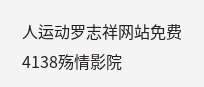人运动罗志祥网站免费 4138殇情影院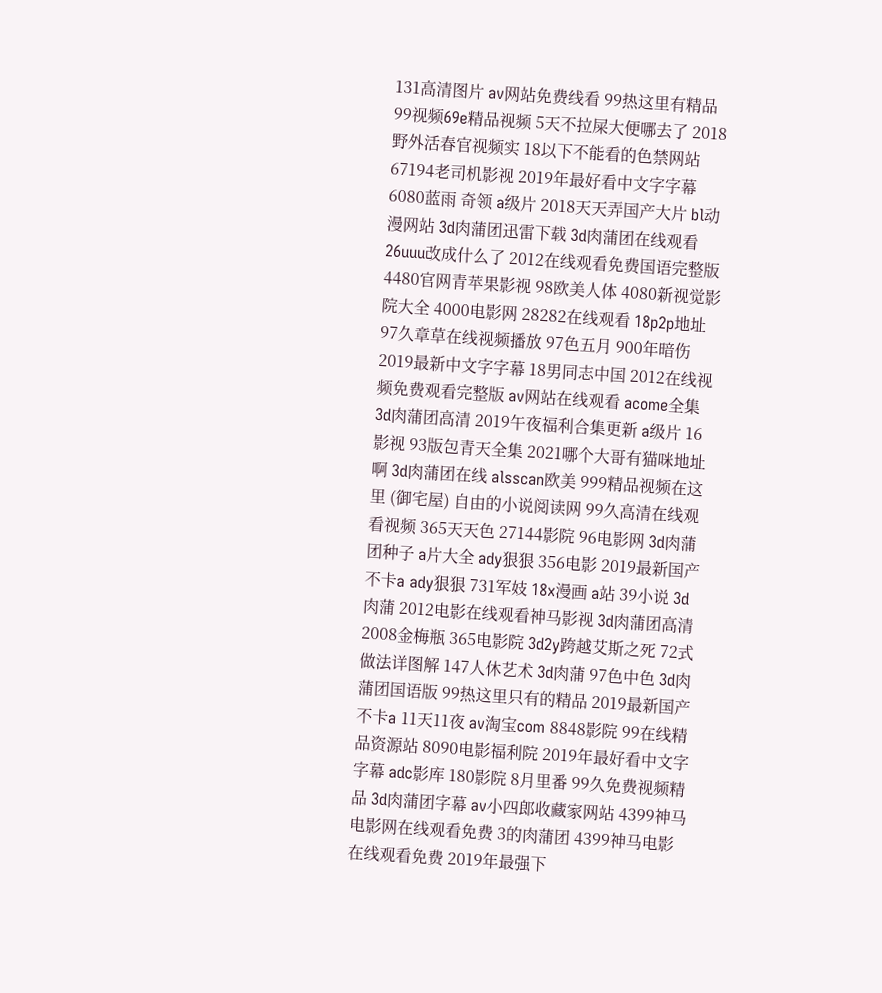131高清图片 av网站免费线看 99热这里有精品 99视频69e精品视频 5天不拉屎大便哪去了 2018野外活春官视频实 18以下不能看的色禁网站 67194老司机影视 2019年最好看中文字字幕 6080蓝雨 奇领 a级片 2018天天弄国产大片 bl动漫网站 3d肉蒲团迅雷下载 3d肉蒲团在线观看 26uuu改成什么了 2012在线观看免费国语完整版 4480官网青苹果影视 98欧美人体 4080新视觉影院大全 4000电影网 28282在线观看 18p2p地址 97久章草在线视频播放 97色五月 900年暗伤 2019最新中文字字幕 18男同志中国 2012在线视频免费观看完整版 av网站在线观看 acome全集 3d肉蒲团高清 2019午夜福利合集更新 a级片 16影视 93版包青天全集 2021哪个大哥有猫咪地址啊 3d肉蒲团在线 alsscan欧美 999精品视频在这里 (御宅屋) 自由的小说阅读网 99久高清在线观看视频 365天天色 27144影院 96电影网 3d肉蒲团种子 a片大全 ady狠狠 356电影 2019最新国产不卡a ady狠狠 731军妓 18x漫画 a站 39小说 3d肉蒲 2012电影在线观看神马影视 3d肉蒲团高清 2008金梅瓶 365电影院 3d2y跨越艾斯之死 72式做法详图解 147人休艺术 3d肉蒲 97色中色 3d肉蒲团国语版 99热这里只有的精品 2019最新国产不卡a 11天11夜 av淘宝com 8848影院 99在线精品资源站 8090电影福利院 2019年最好看中文字字幕 adc影库 180影院 8月里番 99久免费视频精品 3d肉蒲团字幕 av小四郎收藏家网站 4399神马电影网在线观看免费 3的肉蒲团 4399神马电影在线观看免费 2019年最强下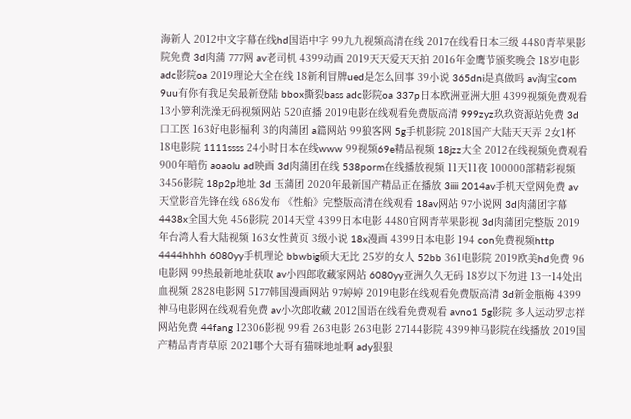海新人 2012中文字幕在线hd国语中字 99九九视频高清在线 2017在线看日本三级 4480青苹果影院免费 3d肉蒲 777网 av老司机 4399动画 2019天天爱天天拍 2016年金鹰节颁奖晚会 18岁电影 adc影院oa 2019理论大全在线 18新利冒牌ued是怎么回事 39小说 365dni是真做吗 av淘宝com 9uu有你有我足矣最新登陆 bbox撕裂bass adc影院oa 337p日本欧洲亚洲大胆 4399视频免费观看 13小箩利洗澡无码视频网站 520直播 2019电影在线观看免费版高清 999zyz玖玖资源站免费 3d口工医 163好电影福利 3的肉蒲团 a篇网站 99狼客网 5g手机影院 2018国产大陆天天弄 2女1杯 18电影院 1111ssss 24小时日本在线www 99视频69e精品视频 18jzz大全 2012在线视频免费观看 900年暗伤 aoaolu ad映画 3d肉蒲团在线 538porm在线播放视频 11天11夜 100000部精彩视频 3456影院 18p2p地址 3d 玉蒲团 2020年最新国产精品正在播放 3iiii 2014av手机天堂网免费 av天堂影音先锋在线 686发布 《性船》完整版高清在线观看 18av网站 97小说网 3d肉蒲团字幕 4438x全国大免 456影院 2014天堂 4399日本电影 4480官网青苹果影视 3d肉蒲团完整版 2019年台湾人看大陆视频 163女性黄页 3级小说 18x漫画 4399日本电影 194 con免费视频http 4444hhhh 6080yy手机理论 bbwbig硕大无比 25岁的女人 52bb 361电影院 2019欧美hd免费 96电影网 99热最新地址获取 av小四郎收藏家网站 6080yy亚洲久久无码 18岁以下勿进 13一14处出血视频 2828电影网 5177韩国漫画网站 97婷婷 2019电影在线观看免费版高清 3d新金瓶梅 4399神马电影网在线观看免费 av小次郎收藏 2012国语在线看免费观看 avno1 5g影院 多人运动罗志祥网站免费 44fang 12306影视 99看 263电影 263电影 27144影院 4399神马影院在线播放 2019国产精品青青草原 2021哪个大哥有猫咪地址啊 ady狠狠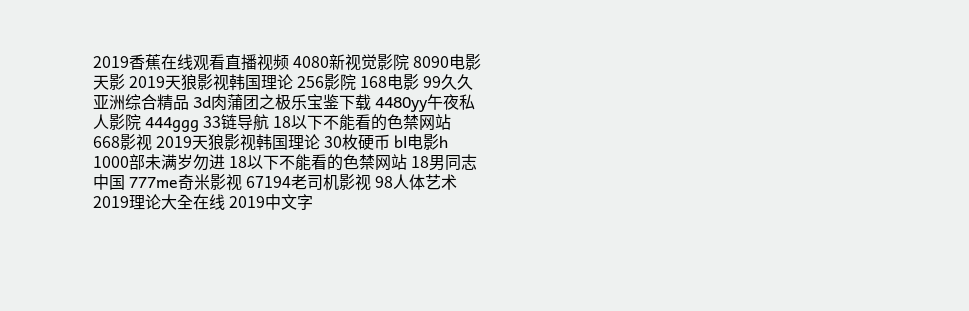2019香蕉在线观看直播视频 4080新视觉影院 8090电影天影 2019天狼影视韩国理论 256影院 168电影 99久久亚洲综合精品 3d肉蒲团之极乐宝鉴下载 4480yy午夜私人影院 444ggg 33链导航 18以下不能看的色禁网站 668影视 2019天狼影视韩国理论 30枚硬币 bl电影h 1000部未满岁勿进 18以下不能看的色禁网站 18男同志中国 777me奇米影视 67194老司机影视 98人体艺术 2019理论大全在线 2019中文字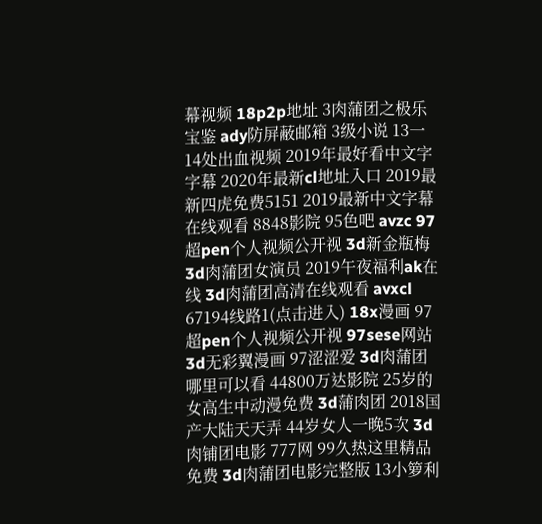幕视频 18p2p地址 3肉蒲团之极乐宝鉴 ady防屏蔽邮箱 3级小说 13一14处出血视频 2019年最好看中文字字幕 2020年最新cl地址入口 2019最新四虎免费5151 2019最新中文字幕在线观看 8848影院 95色吧 avzc 97超pen个人视频公开视 3d新金瓶梅 3d肉蒲团女演员 2019午夜福利ak在线 3d肉蒲团高清在线观看 avxcl 67194线路1(点击进入) 18x漫画 97超pen个人视频公开视 97sese网站 3d无彩翼漫画 97涩涩爱 3d肉蒲团哪里可以看 44800万达影院 25岁的女高生中动漫免费 3d蒲肉团 2018国产大陆天天弄 44岁女人一晚5次 3d肉铺团电影 777网 99久热这里精品免费 3d肉蒲团电影完整版 13小箩利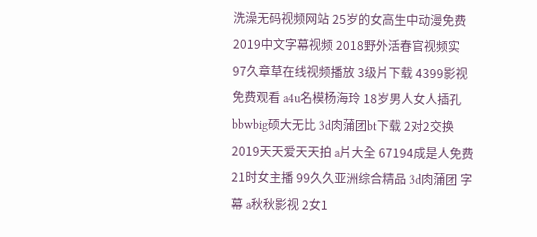洗澡无码视频网站 25岁的女高生中动漫免费 2019中文字幕视频 2018野外活春官视频实 97久章草在线视频播放 3级片下载 4399影视免费观看 a4u名模杨海玲 18岁男人女人插孔 bbwbig硕大无比 3d肉蒲团bt下载 2对2交换 2019天天爱天天拍 a片大全 67194成是人免费 21时女主播 99久久亚洲综合精品 3d肉蒲团 字幕 a秋秋影视 2女1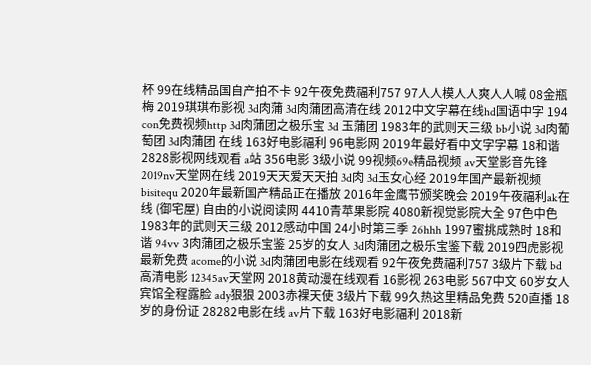杯 99在线精品国自产拍不卡 92午夜免费福利757 97人人模人人爽人人喊 08金瓶梅 2019琪琪布影视 3d肉蒲 3d肉蒲团高清在线 2012中文字幕在线hd国语中字 194 con免费视频http 3d肉蒲团之极乐宝 3d 玉蒲团 1983年的武则天三级 bb小说 3d肉葡萄团 3d肉蒲团 在线 163好电影福利 96电影网 2019年最好看中文字字幕 18和谐 2828影视网线观看 a站 356电影 3级小说 99视频69e精品视频 av天堂影音先锋 2019nv天堂网在线 2019天天爱天天拍 3d肉 3d玉女心经 2019年国产最新视频 bisitequ 2020年最新国产精品正在播放 2016年金鹰节颁奖晚会 2019午夜福利ak在线 (御宅屋) 自由的小说阅读网 4410青苹果影院 4080新视觉影院大全 97色中色 1983年的武则天三级 2012感动中国 24小时第三季 26hhh 1997蜜挑成熟时 18和谐 94vv 3肉蒲团之极乐宝鉴 25岁的女人 3d肉蒲团之极乐宝鉴下载 2019四虎影视最新免费 acome的小说 3d肉蒲团电影在线观看 92午夜免费福利757 3级片下载 bd高清电影 12345av天堂网 2018黄动漫在线观看 16影视 263电影 567中文 60岁女人宾馆全程露脸 ady狠狠 2003赤裸天使 3级片下载 99久热这里精品免费 520直播 18岁的身份证 28282电影在线 av片下载 163好电影福利 2018新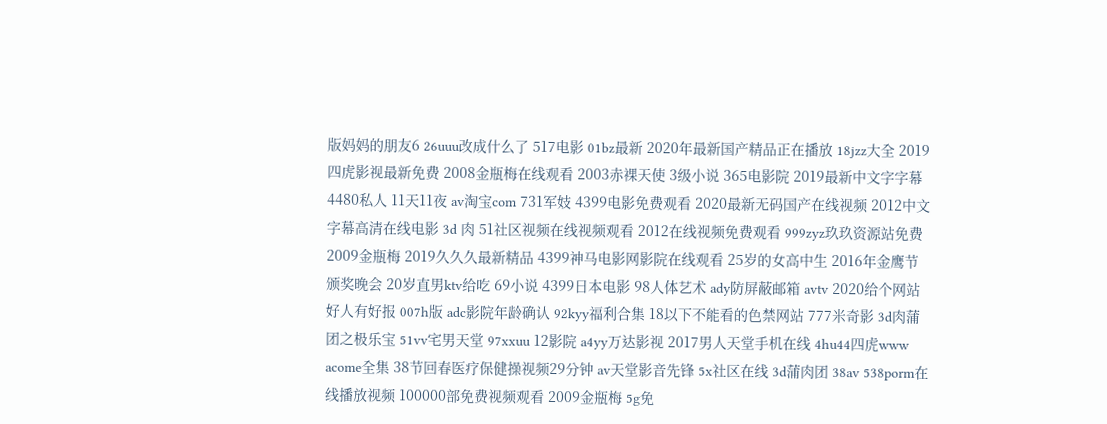版妈妈的朋友6 26uuu改成什么了 517电影 01bz最新 2020年最新国产精品正在播放 18jzz大全 2019四虎影视最新免费 2008金瓶梅在线观看 2003赤裸天使 3级小说 365电影院 2019最新中文字字幕 4480私人 11天11夜 av淘宝com 731军妓 4399电影免费观看 2020最新无码国产在线视频 2012中文字幕高清在线电影 3d 肉 51社区视频在线视频观看 2012在线视频免费观看 999zyz玖玖资源站免费 2009金瓶梅 2019久久久最新精品 4399神马电影网影院在线观看 25岁的女高中生 2016年金鹰节颁奖晚会 20岁直男ktv给吃 69小说 4399日本电影 98人体艺术 ady防屏蔽邮箱 avtv 2020给个网站好人有好报 007h版 adc影院年龄确认 92kyy福利合集 18以下不能看的色禁网站 777米奇影 3d肉蒲团之极乐宝 51vv宅男天堂 97xxuu 12影院 a4yy万达影视 2017男人天堂手机在线 4hu44四虎www acome全集 38节回春医疗保健操视频29分钟 av天堂影音先锋 5x社区在线 3d蒲肉团 38av 538porm在线播放视频 100000部免费视频观看 2009金瓶梅 5g免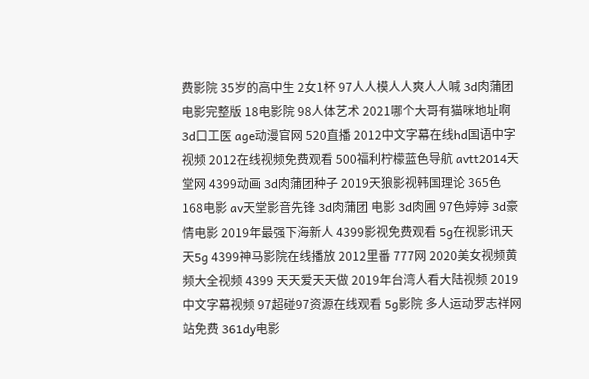费影院 35岁的高中生 2女1杯 97人人模人人爽人人喊 3d肉蒲团电影完整版 18电影院 98人体艺术 2021哪个大哥有猫咪地址啊 3d口工医 age动漫官网 520直播 2012中文字幕在线hd国语中字视频 2012在线视频免费观看 500福利柠檬蓝色导航 avtt2014天堂网 4399动画 3d肉蒲团种子 2019天狼影视韩国理论 365色 168电影 av天堂影音先锋 3d肉蒲团 电影 3d肉圃 97色婷婷 3d豪情电影 2019年最强下海新人 4399影视免费观看 5g在视影讯天天5g 4399神马影院在线播放 2012里番 777网 2020美女视频黄频大全视频 4399 天天爱天天做 2019年台湾人看大陆视频 2019中文字幕视频 97超碰97资源在线观看 5g影院 多人运动罗志祥网站免费 361dy电影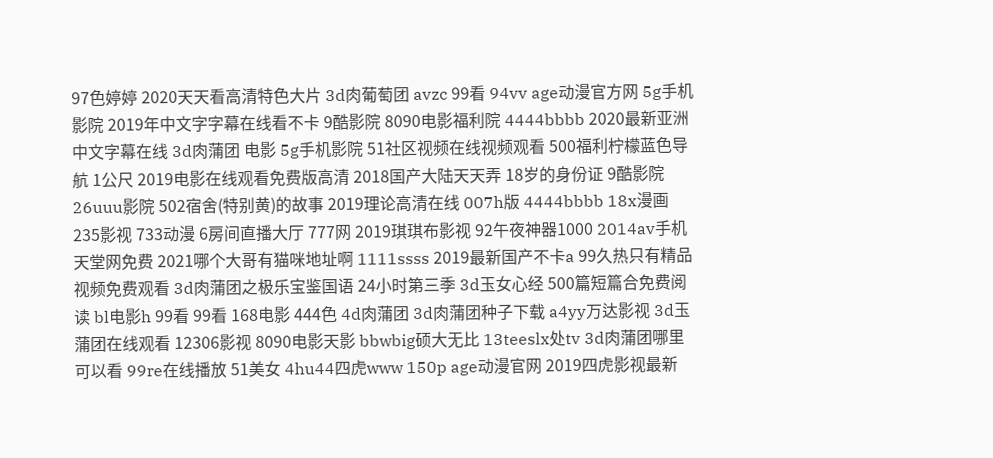97色婷婷 2020天天看高清特色大片 3d肉葡萄团 avzc 99看 94vv age动漫官方网 5g手机影院 2019年中文字字幕在线看不卡 9酷影院 8090电影福利院 4444bbbb 2020最新亚洲中文字幕在线 3d肉蒲团 电影 5g手机影院 51社区视频在线视频观看 500福利柠檬蓝色导航 1公尺 2019电影在线观看免费版高清 2018国产大陆天天弄 18岁的身份证 9酷影院 26uuu影院 502宿舍(特别黄)的故事 2019理论高清在线 007h版 4444bbbb 18x漫画 235影视 733动漫 6房间直播大厅 777网 2019琪琪布影视 92午夜神器1000 2014av手机天堂网免费 2021哪个大哥有猫咪地址啊 1111ssss 2019最新国产不卡a 99久热只有精品视频免费观看 3d肉蒲团之极乐宝鉴国语 24小时第三季 3d玉女心经 500篇短篇合免费阅读 bl电影h 99看 99看 168电影 444色 4d肉蒲团 3d肉蒲团种子下载 a4yy万达影视 3d玉蒲团在线观看 12306影视 8090电影天影 bbwbig硕大无比 13teeslx处tv 3d肉蒲团哪里可以看 99re在线播放 51美女 4hu44四虎www 150p age动漫官网 2019四虎影视最新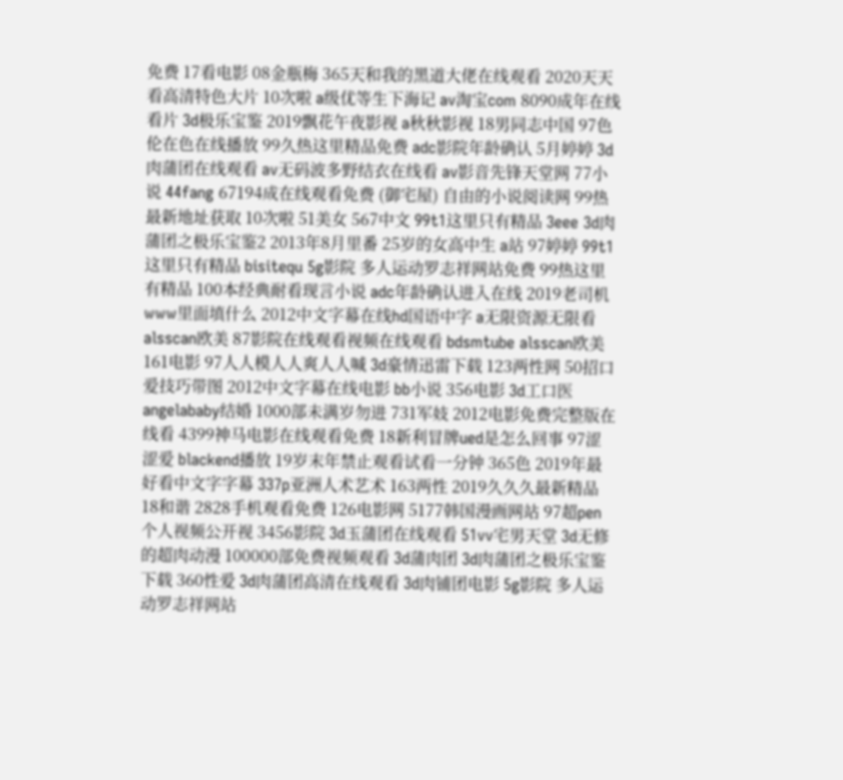免费 17看电影 08金瓶梅 365天和我的黑道大佬在线观看 2020天天看高清特色大片 10次啦 a级优等生下海记 av淘宝com 8090成年在线看片 3d极乐宝鉴 2019飘花午夜影视 a秋秋影视 18男同志中国 97色伦在色在线播放 99久热这里精品免费 adc影院年龄确认 5月婷婷 3d肉蒲团在线观看 av无码波多野结衣在线看 av影音先锋天堂网 77小说 44fang 67194成在线观看免费 (御宅屋) 自由的小说阅读网 99热最新地址获取 10次啦 51美女 567中文 99t1这里只有精品 3eee 3d肉蒲团之极乐宝鉴2 2013年8月里番 25岁的女高中生 a站 97婷婷 99t1这里只有精品 bisitequ 5g影院 多人运动罗志祥网站免费 99热这里有精品 100本经典耐看现言小说 adc年龄确认进入在线 2019老司机www里面填什么 2012中文字幕在线hd国语中字 a无限资源无限看 alsscan欧美 87影院在线观看视频在线观看 bdsmtube alsscan欧美 161电影 97人人模人人爽人人喊 3d豪情迅雷下载 123两性网 50招口爱技巧带图 2012中文字幕在线电影 bb小说 356电影 3d工口医 angelababy结婚 1000部未满岁勿进 731军妓 2012电影免费完整版在线看 4399神马电影在线观看免费 18新利冒牌ued是怎么回事 97涩涩爱 blackend播放 19岁末年禁止观看试看一分钟 365色 2019年最好看中文字字幕 337p亚洲人术艺术 163两性 2019久久久最新精品 18和谐 2828手机观看免费 126电影网 5177韩国漫画网站 97超pen个人视频公开视 3456影院 3d玉蒲团在线观看 51vv宅男天堂 3d无修的超肉动漫 100000部免费视频观看 3d蒲肉团 3d肉蒲团之极乐宝鉴下载 360性爱 3d肉蒲团高清在线观看 3d肉铺团电影 5g影院 多人运动罗志祥网站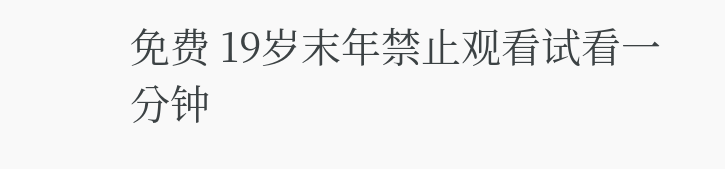免费 19岁末年禁止观看试看一分钟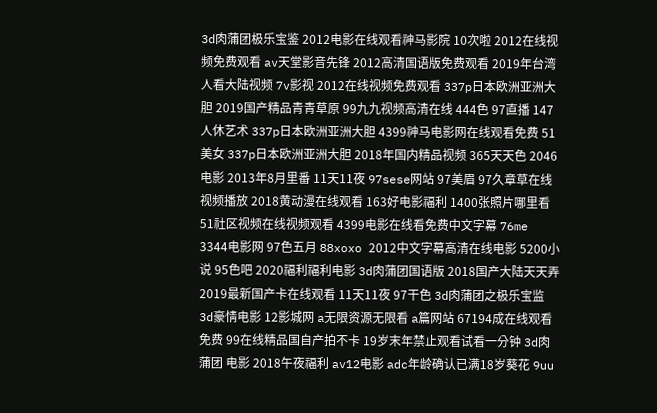3d肉蒲团极乐宝鉴 2012电影在线观看神马影院 10次啦 2012在线视频免费观看 av天堂影音先锋 2012高清国语版免费观看 2019年台湾人看大陆视频 7v影视 2012在线视频免费观看 337p日本欧洲亚洲大胆 2019国产精品青青草原 99九九视频高清在线 444色 97直播 147人休艺术 337p日本欧洲亚洲大胆 4399神马电影网在线观看免费 51美女 337p日本欧洲亚洲大胆 2018年国内精品视频 365天天色 2046电影 2013年8月里番 11天11夜 97sese网站 97美眉 97久章草在线视频播放 2018黄动漫在线观看 163好电影福利 1400张照片哪里看 51社区视频在线视频观看 4399电影在线看免费中文字幕 76me 3344电影网 97色五月 88xoxo 2012中文字幕高清在线电影 5200小说 95色吧 2020福利福利电影 3d肉蒲团国语版 2018国产大陆天天弄 2019最新国产卡在线观看 11天11夜 97干色 3d肉蒲团之极乐宝监 3d豪情电影 12影城网 a无限资源无限看 a篇网站 67194成在线观看免费 99在线精品国自产拍不卡 19岁末年禁止观看试看一分钟 3d肉蒲团 电影 2018午夜福利 av12电影 adc年龄确认已满18岁葵花 9uu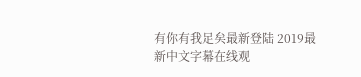有你有我足矣最新登陆 2019最新中文字幕在线观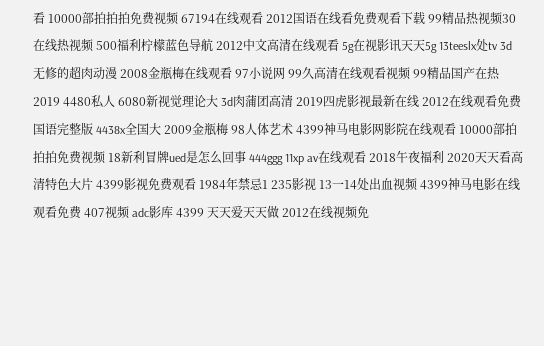看 10000部拍拍拍免费视频 67194在线观看 2012国语在线看免费观看下载 99精品热视频30在线热视频 500福利柠檬蓝色导航 2012中文高清在线观看 5g在视影讯天天5g 13teeslx处tv 3d无修的超肉动漫 2008金瓶梅在线观看 97小说网 99久高清在线观看视频 99精品国产在热2019 4480私人 6080新视觉理论大 3d肉蒲团高清 2019四虎影视最新在线 2012在线观看免费国语完整版 4438x全国大 2009金瓶梅 98人体艺术 4399神马电影网影院在线观看 10000部拍拍拍免费视频 18新利冒牌ued是怎么回事 444ggg 11xp av在线观看 2018午夜福利 2020天天看高清特色大片 4399影视免费观看 1984年禁忌1 235影视 13一14处出血视频 4399神马电影在线观看免费 407视频 adc影库 4399 天天爱天天做 2012在线视频免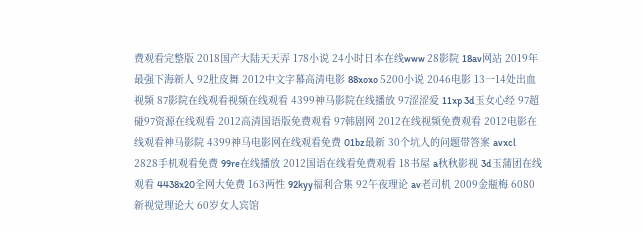费观看完整版 2018国产大陆天天弄 178小说 24小时日本在线www 28影院 18av网站 2019年最强下海新人 92肚皮舞 2012中文字幕高清电影 88xoxo 5200小说 2046电影 13一14处出血视频 87影院在线观看视频在线观看 4399神马影院在线播放 97涩涩爱 11xp 3d玉女心经 97超碰97资源在线观看 2012高清国语版免费观看 97韩剧网 2012在线视频免费观看 2012电影在线观看神马影院 4399神马电影网在线观看免费 01bz最新 30个坑人的问题带答案 avxcl 2828手机观看免费 99re在线播放 2012国语在线看免费观看 18书屋 a秋秋影视 3d玉蒲团在线观看 4438x20全网大免费 163两性 92kyy福利合集 92午夜理论 av老司机 2009金瓶梅 6080新视觉理论大 60岁女人宾馆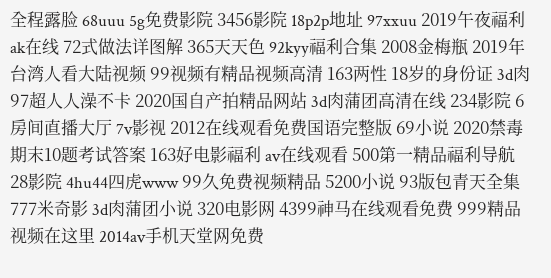全程露脸 68uuu 5g免费影院 3456影院 18p2p地址 97xxuu 2019午夜福利ak在线 72式做法详图解 365天天色 92kyy福利合集 2008金梅瓶 2019年台湾人看大陆视频 99视频有精品视频高清 163两性 18岁的身份证 3d肉 97超人人澡不卡 2020国自产拍精品网站 3d肉蒲团高清在线 234影院 6房间直播大厅 7v影视 2012在线观看免费国语完整版 69小说 2020禁毒期末10题考试答案 163好电影福利 av在线观看 500第一精品福利导航 28影院 4hu44四虎www 99久免费视频精品 5200小说 93版包青天全集 777米奇影 3d肉蒲团小说 320电影网 4399神马在线观看免费 999精品视频在这里 2014av手机天堂网免费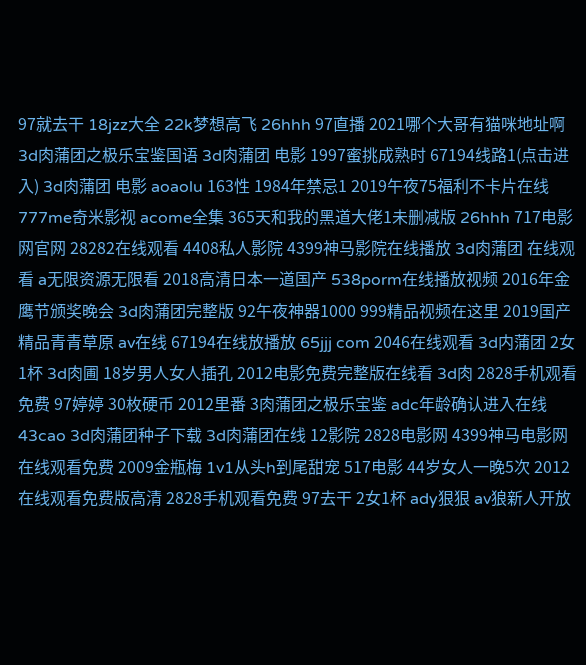97就去干 18jzz大全 22k梦想高飞 26hhh 97直播 2021哪个大哥有猫咪地址啊 3d肉蒲团之极乐宝鉴国语 3d肉蒲团 电影 1997蜜挑成熟时 67194线路1(点击进入) 3d肉蒲团 电影 aoaolu 163性 1984年禁忌1 2019午夜75福利不卡片在线 777me奇米影视 acome全集 365天和我的黑道大佬1未删减版 26hhh 717电影网官网 28282在线观看 4408私人影院 4399神马影院在线播放 3d肉蒲团 在线观看 a无限资源无限看 2018高清日本一道国产 538porm在线播放视频 2016年金鹰节颁奖晚会 3d肉蒲团完整版 92午夜神器1000 999精品视频在这里 2019国产精品青青草原 av在线 67194在线放播放 65jjj com 2046在线观看 3d内蒲团 2女1杯 3d肉圃 18岁男人女人插孔 2012电影免费完整版在线看 3d肉 2828手机观看免费 97婷婷 30枚硬币 2012里番 3肉蒲团之极乐宝鉴 adc年龄确认进入在线 43cao 3d肉蒲团种子下载 3d肉蒲团在线 12影院 2828电影网 4399神马电影网在线观看免费 2009金瓶梅 1v1从头h到尾甜宠 517电影 44岁女人一晚5次 2012在线观看免费版高清 2828手机观看免费 97去干 2女1杯 ady狠狠 av狼新人开放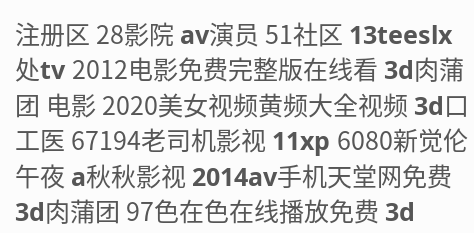注册区 28影院 av演员 51社区 13teeslx处tv 2012电影免费完整版在线看 3d肉蒲团 电影 2020美女视频黄频大全视频 3d口工医 67194老司机影视 11xp 6080新觉伦午夜 a秋秋影视 2014av手机天堂网免费 3d肉蒲团 97色在色在线播放免费 3d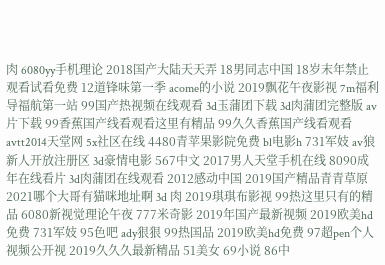肉 6080yy手机理论 2018国产大陆天天弄 18男同志中国 18岁末年禁止观看试看免费 12道锋味第一季 acome的小说 2019飘花午夜影视 7m福利导福航第一站 99国产热视频在线观看 3d玉蒲团下载 3d肉蒲团完整版 av片下载 99香蕉国产线看观看这里有精品 99久久香蕉国产线看观看 avtt2014天堂网 5x社区在线 4480青苹果影院免费 bl电影h 731军妓 av狼新人开放注册区 3d豪情电影 567中文 2017男人天堂手机在线 8090成年在线看片 3d肉蒲团在线观看 2012感动中国 2019国产精品青青草原 2021哪个大哥有猫咪地址啊 3d 肉 2019琪琪布影视 99热这里只有的精品 6080新视觉理论午夜 777米奇影 2019年国产最新视频 2019欧美hd免费 731军妓 95色吧 ady狠狠 99热国品 2019欧美hd免费 97超pen个人视频公开视 2019久久久最新精品 51美女 69小说 86中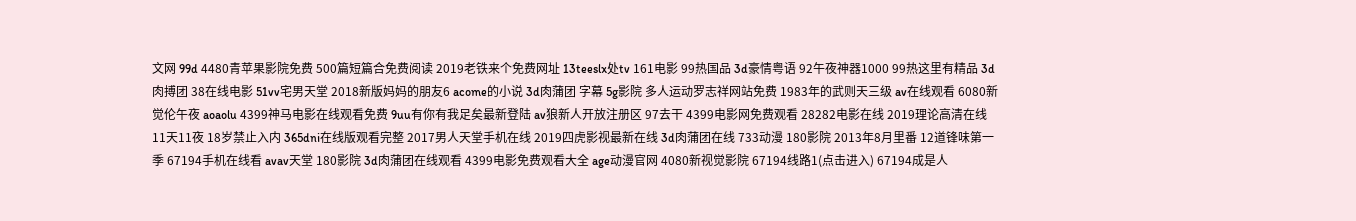文网 99d 4480青苹果影院免费 500篇短篇合免费阅读 2019老铁来个免费网址 13teeslx处tv 161电影 99热国品 3d豪情粤语 92午夜神器1000 99热这里有精品 3d肉搏团 38在线电影 51vv宅男天堂 2018新版妈妈的朋友6 acome的小说 3d肉蒲团 字幕 5g影院 多人运动罗志祥网站免费 1983年的武则天三级 av在线观看 6080新觉伦午夜 aoaolu 4399神马电影在线观看免费 9uu有你有我足矣最新登陆 av狼新人开放注册区 97去干 4399电影网免费观看 28282电影在线 2019理论高清在线 11天11夜 18岁禁止入内 365dni在线版观看完整 2017男人天堂手机在线 2019四虎影视最新在线 3d肉蒲团在线 733动漫 180影院 2013年8月里番 12道锋味第一季 67194手机在线看 avav天堂 180影院 3d肉蒲团在线观看 4399电影免费观看大全 age动漫官网 4080新视觉影院 67194线路1(点击进入) 67194成是人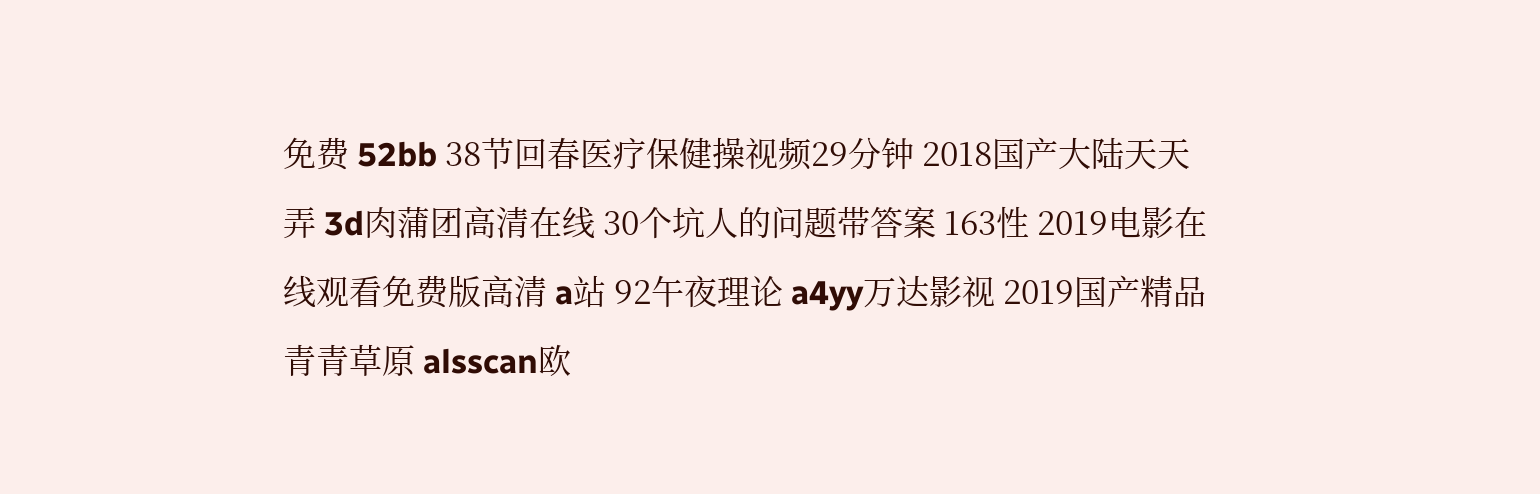免费 52bb 38节回春医疗保健操视频29分钟 2018国产大陆天天弄 3d肉蒲团高清在线 30个坑人的问题带答案 163性 2019电影在线观看免费版高清 a站 92午夜理论 a4yy万达影视 2019国产精品青青草原 alsscan欧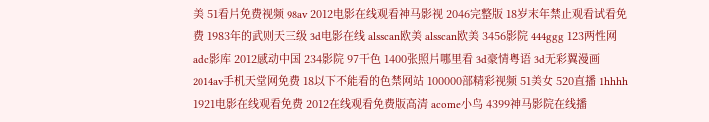美 51看片免费视频 98av 2012电影在线观看神马影视 2046完整版 18岁末年禁止观看试看免费 1983年的武则天三级 3d电影在线 alsscan欧美 alsscan欧美 3456影院 444ggg 123两性网 adc影库 2012感动中国 234影院 97干色 1400张照片哪里看 3d豪情粤语 3d无彩翼漫画 2014av手机天堂网免费 18以下不能看的色禁网站 100000部精彩视频 51美女 520直播 1hhhh 1921电影在线观看免费 2012在线观看免费版高清 acome小鸟 4399神马影院在线播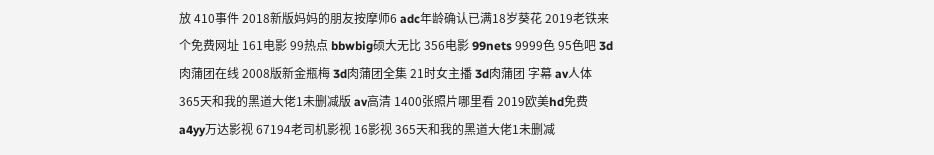放 410事件 2018新版妈妈的朋友按摩师6 adc年龄确认已满18岁葵花 2019老铁来个免费网址 161电影 99热点 bbwbig硕大无比 356电影 99nets 9999色 95色吧 3d肉蒲团在线 2008版新金瓶梅 3d肉蒲团全集 21时女主播 3d肉蒲团 字幕 av人体 365天和我的黑道大佬1未删减版 av高清 1400张照片哪里看 2019欧美hd免费 a4yy万达影视 67194老司机影视 16影视 365天和我的黑道大佬1未删减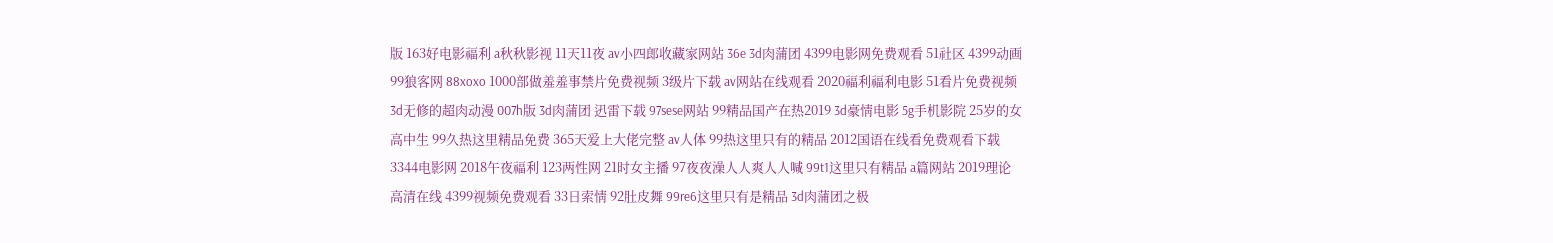版 163好电影福利 a秋秋影视 11天11夜 av小四郎收藏家网站 36e 3d肉蒲团 4399电影网免费观看 51社区 4399动画 99狼客网 88xoxo 1000部做羞羞事禁片免费视频 3级片下载 av网站在线观看 2020福利福利电影 51看片免费视频 3d无修的超肉动漫 007h版 3d肉蒲团 迅雷下载 97sese网站 99精品国产在热2019 3d豪情电影 5g手机影院 25岁的女高中生 99久热这里精品免费 365天爱上大佬完整 av人体 99热这里只有的精品 2012国语在线看免费观看下载 3344电影网 2018午夜福利 123两性网 21时女主播 97夜夜澡人人爽人人喊 99t1这里只有精品 a篇网站 2019理论高清在线 4399视频免费观看 33日索情 92肚皮舞 99re6这里只有是精品 3d肉蒲团之极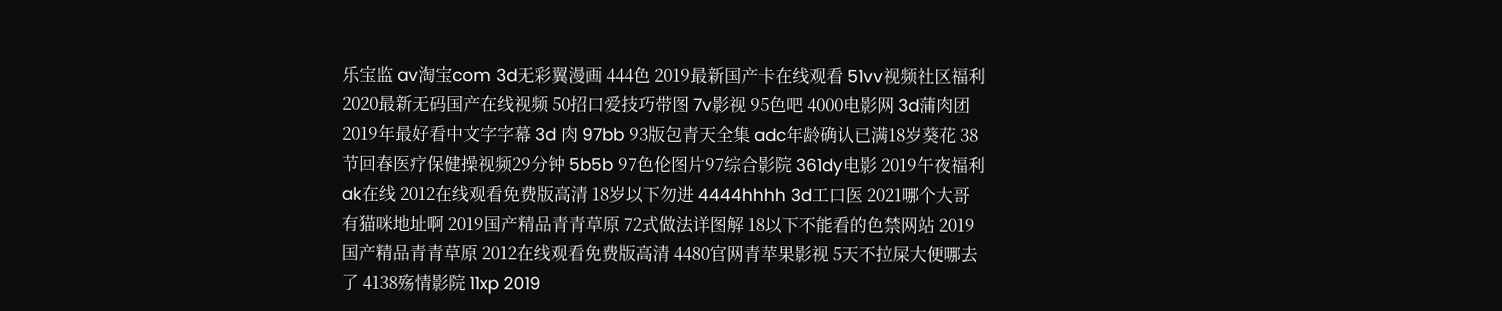乐宝监 av淘宝com 3d无彩翼漫画 444色 2019最新国产卡在线观看 51vv视频社区福利 2020最新无码国产在线视频 50招口爱技巧带图 7v影视 95色吧 4000电影网 3d蒲肉团 2019年最好看中文字字幕 3d 肉 97bb 93版包青天全集 adc年龄确认已满18岁葵花 38节回春医疗保健操视频29分钟 5b5b 97色伦图片97综合影院 361dy电影 2019午夜福利ak在线 2012在线观看免费版高清 18岁以下勿进 4444hhhh 3d工口医 2021哪个大哥有猫咪地址啊 2019国产精品青青草原 72式做法详图解 18以下不能看的色禁网站 2019国产精品青青草原 2012在线观看免费版高清 4480官网青苹果影视 5天不拉屎大便哪去了 4138殇情影院 11xp 2019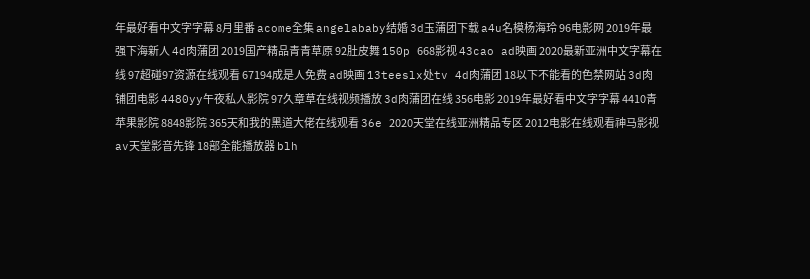年最好看中文字字幕 8月里番 acome全集 angelababy结婚 3d玉蒲团下载 a4u名模杨海玲 96电影网 2019年最强下海新人 4d肉蒲团 2019国产精品青青草原 92肚皮舞 150p 668影视 43cao ad映画 2020最新亚洲中文字幕在线 97超碰97资源在线观看 67194成是人免费 ad映画 13teeslx处tv 4d肉蒲团 18以下不能看的色禁网站 3d肉铺团电影 4480yy午夜私人影院 97久章草在线视频播放 3d肉蒲团在线 356电影 2019年最好看中文字字幕 4410青苹果影院 8848影院 365天和我的黑道大佬在线观看 36e 2020天堂在线亚洲精品专区 2012电影在线观看神马影视 av天堂影音先锋 18部全能播放器 blh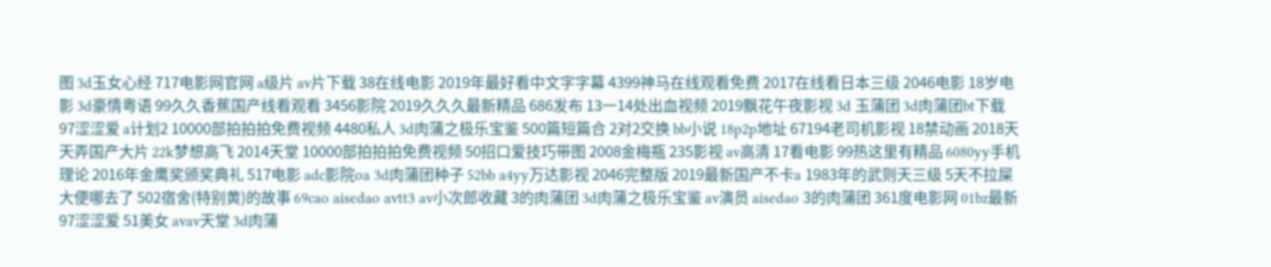图 3d玉女心经 717电影网官网 a级片 av片下载 38在线电影 2019年最好看中文字字幕 4399神马在线观看免费 2017在线看日本三级 2046电影 18岁电影 3d豪情粤语 99久久香蕉国产线看观看 3456影院 2019久久久最新精品 686发布 13一14处出血视频 2019飘花午夜影视 3d 玉蒲团 3d肉蒲团bt下载 97涩涩爱 a计划2 10000部拍拍拍免费视频 4480私人 3d肉蒲之极乐宝鉴 500篇短篇合 2对2交换 bb小说 18p2p地址 67194老司机影视 18禁动画 2018天天弄国产大片 22k梦想高飞 2014天堂 10000部拍拍拍免费视频 50招口爱技巧带图 2008金梅瓶 235影视 av高清 17看电影 99热这里有精品 6080yy手机理论 2016年金鹰奖颁奖典礼 517电影 adc影院oa 3d肉蒲团种子 52bb a4yy万达影视 2046完整版 2019最新国产不卡a 1983年的武则天三级 5天不拉屎大便哪去了 502宿舍(特别黄)的故事 69cao aisedao avtt3 av小次郎收藏 3的肉蒲团 3d肉蒲之极乐宝鉴 av演员 aisedao 3的肉蒲团 361度电影网 01bz最新 97涩涩爱 51美女 avav天堂 3d肉蒲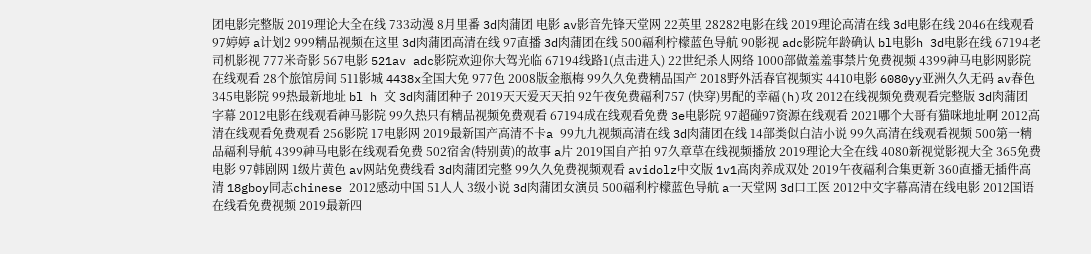团电影完整版 2019理论大全在线 733动漫 8月里番 3d肉蒲团 电影 av影音先锋天堂网 22英里 28282电影在线 2019理论高清在线 3d电影在线 2046在线观看 97婷婷 a计划2 999精品视频在这里 3d肉蒲团高清在线 97直播 3d肉蒲团在线 500福利柠檬蓝色导航 90影视 adc影院年龄确认 bl电影h 3d电影在线 67194老司机影视 777米奇影 567电影 521av adc影院欢迎你大驾光临 67194线路1(点击进入) 22世纪杀人网络 1000部做羞羞事禁片免费视频 4399神马电影网影院在线观看 28个旅馆房间 511影城 4438x全国大免 977色 2008版金瓶梅 99久久免费精品国产 2018野外活春官视频实 4410电影 6080yy亚洲久久无码 av春色 345电影院 99热最新地址 bl h 文 3d肉蒲团种子 2019天天爱天天拍 92午夜免费福利757 (快穿)男配的幸福(h)攻 2012在线视频免费观看完整版 3d肉蒲团 字幕 2012电影在线观看神马影院 99久热只有精品视频免费观看 67194成在线观看免费 3e电影院 97超碰97资源在线观看 2021哪个大哥有猫咪地址啊 2012高清在线观看免费观看 256影院 17电影网 2019最新国产高清不卡a 99九九视频高清在线 3d肉蒲团在线 14部类似白洁小说 99久高清在线观看视频 500第一精品福利导航 4399神马电影在线观看免费 502宿舍(特别黄)的故事 a片 2019国自产拍 97久章草在线视频播放 2019理论大全在线 4080新视觉影视大全 365免费电影 97韩剧网 1级片黄色 av网站免费线看 3d肉蒲团完整 99久久免费视频观看 avidolz中文版 1v1高肉养成双处 2019午夜福利合集更新 360直播无插件高清 18gboy同志chinese 2012感动中国 51人人 3级小说 3d肉蒲团女演员 500福利柠檬蓝色导航 a一天堂网 3d口工医 2012中文字幕高清在线电影 2012国语在线看免费视频 2019最新四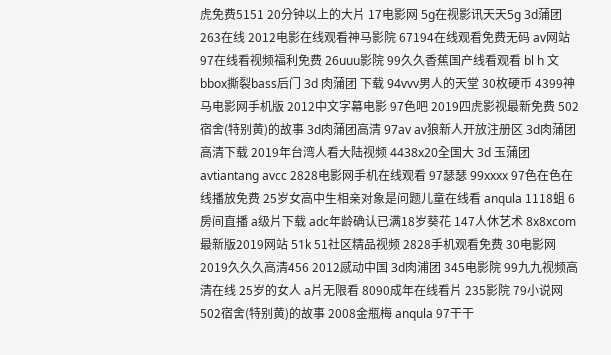虎免费5151 20分钟以上的大片 17电影网 5g在视影讯天天5g 3d蒲团 263在线 2012电影在线观看神马影院 67194在线观看免费无码 av网站 97在线看视频福利免费 26uuu影院 99久久香蕉国产线看观看 bl h 文 bbox撕裂bass后门 3d 肉蒲团 下载 94vvv男人的天堂 30枚硬币 4399神马电影网手机版 2012中文字幕电影 97色吧 2019四虎影视最新免费 502宿舍(特别黄)的故事 3d肉蒲团高清 97av av狼新人开放注册区 3d肉蒲团高清下载 2019年台湾人看大陆视频 4438x20全国大 3d 玉蒲团 avtiantang avcc 2828电影网手机在线观看 97瑟瑟 99xxxx 97色在色在线播放免费 25岁女高中生相亲对象是问题儿童在线看 anqula 1118蛆 6房间直播 a级片下载 adc年龄确认已满18岁葵花 147人休艺术 8x8xcom最新版2019网站 51k 51社区精品视频 2828手机观看免费 30电影网 2019久久久高清456 2012感动中国 3d肉浦团 345电影院 99九九视频高清在线 25岁的女人 a片无限看 8090成年在线看片 235影院 79小说网 502宿舍(特别黄)的故事 2008金瓶梅 anqula 97干干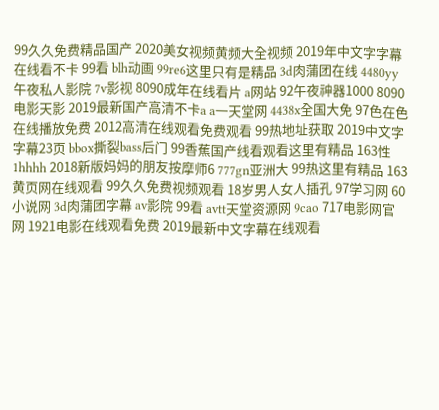99久久免费精品国产 2020美女视频黄频大全视频 2019年中文字字幕在线看不卡 99看 blh动画 99re6这里只有是精品 3d肉蒲团在线 4480yy午夜私人影院 7v影视 8090成年在线看片 a网站 92午夜神器1000 8090电影天影 2019最新国产高清不卡a a一天堂网 4438x全国大免 97色在色在线播放免费 2012高清在线观看免费观看 99热地址获取 2019中文字字幕23页 bbox撕裂bass后门 99香蕉国产线看观看这里有精品 163性 1hhhh 2018新版妈妈的朋友按摩师6 777gn亚洲大 99热这里有精品 163黄页网在线观看 99久久免费视频观看 18岁男人女人插孔 97学习网 60小说网 3d肉蒲团字幕 av影院 99看 avtt天堂资源网 9cao 717电影网官网 1921电影在线观看免费 2019最新中文字幕在线观看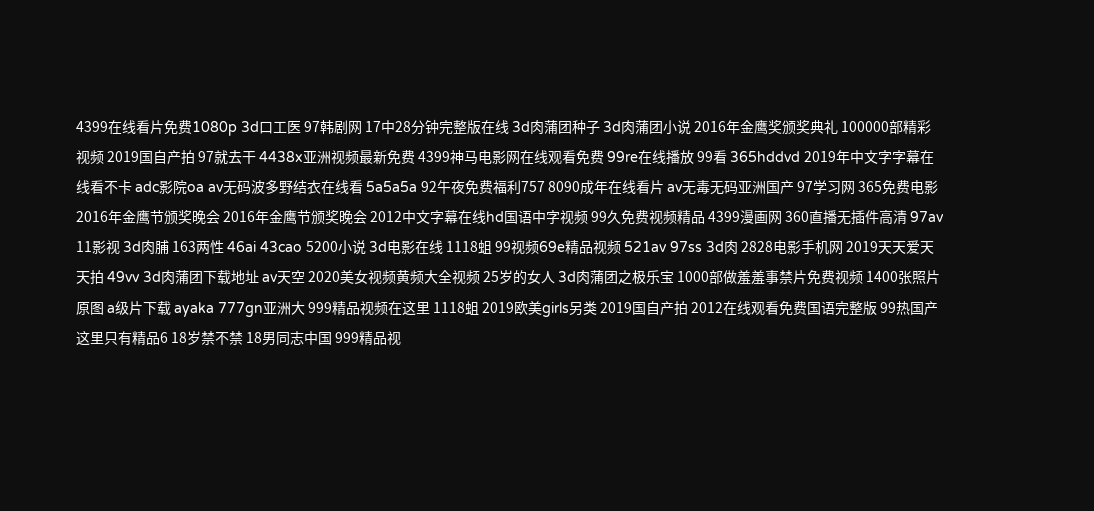4399在线看片免费1080p 3d口工医 97韩剧网 17中28分钟完整版在线 3d肉蒲团种子 3d肉蒲团小说 2016年金鹰奖颁奖典礼 100000部精彩视频 2019国自产拍 97就去干 4438x亚洲视频最新免费 4399神马电影网在线观看免费 99re在线播放 99看 365hddvd 2019年中文字字幕在线看不卡 adc影院oa av无码波多野结衣在线看 5a5a5a 92午夜免费福利757 8090成年在线看片 av无毒无码亚洲国产 97学习网 365免费电影 2016年金鹰节颁奖晚会 2016年金鹰节颁奖晚会 2012中文字幕在线hd国语中字视频 99久免费视频精品 4399漫画网 360直播无插件高清 97av 11影视 3d肉脯 163两性 46ai 43cao 5200小说 3d电影在线 1118蛆 99视频69e精品视频 521av 97ss 3d肉 2828电影手机网 2019天天爱天天拍 49vv 3d肉蒲团下载地址 av天空 2020美女视频黄频大全视频 25岁的女人 3d肉蒲团之极乐宝 1000部做羞羞事禁片免费视频 1400张照片原图 a级片下载 ayaka 777gn亚洲大 999精品视频在这里 1118蛆 2019欧美girls另类 2019国自产拍 2012在线观看免费国语完整版 99热国产这里只有精品6 18岁禁不禁 18男同志中国 999精品视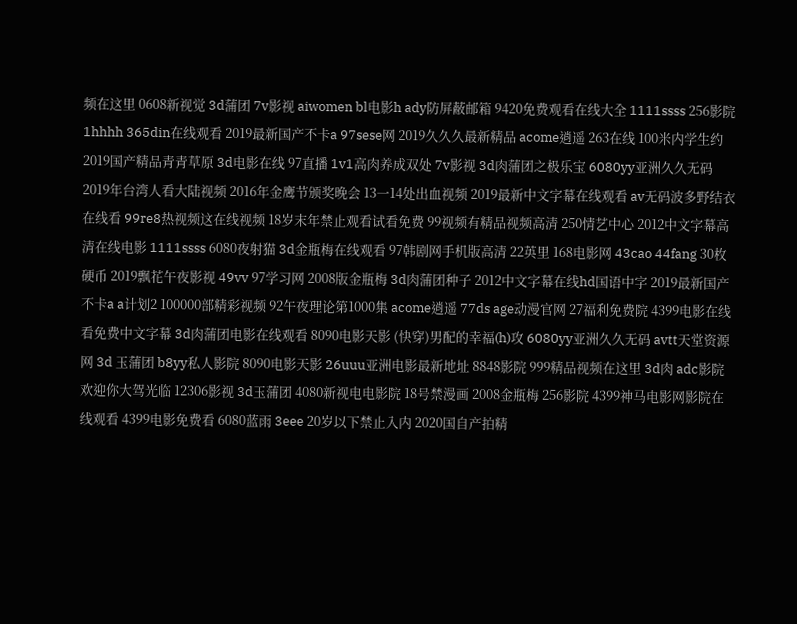频在这里 0608新视觉 3d蒲团 7v影视 aiwomen bl电影h ady防屏蔽邮箱 9420免费观看在线大全 1111ssss 256影院 1hhhh 365din在线观看 2019最新国产不卡a 97sese网 2019久久久最新精品 acome逍遥 263在线 100米内学生约 2019国产精品青青草原 3d电影在线 97直播 1v1高肉养成双处 7v影视 3d肉蒲团之极乐宝 6080yy亚洲久久无码 2019年台湾人看大陆视频 2016年金鹰节颁奖晚会 13一14处出血视频 2019最新中文字幕在线观看 av无码波多野结衣在线看 99re8热视频这在线视频 18岁末年禁止观看试看免费 99视频有精品视频高清 250情艺中心 2012中文字幕高清在线电影 1111ssss 6080夜射猫 3d金瓶梅在线观看 97韩剧网手机版高清 22英里 168电影网 43cao 44fang 30枚硬币 2019飘花午夜影视 49vv 97学习网 2008版金瓶梅 3d肉蒲团种子 2012中文字幕在线hd国语中字 2019最新国产不卡a a计划2 100000部精彩视频 92午夜理论第1000集 acome逍遥 77ds age动漫官网 27福利免费院 4399电影在线看免费中文字幕 3d肉蒲团电影在线观看 8090电影天影 (快穿)男配的幸福(h)攻 6080yy亚洲久久无码 avtt天堂资源网 3d 玉蒲团 b8yy私人影院 8090电影天影 26uuu亚洲电影最新地址 8848影院 999精品视频在这里 3d肉 adc影院欢迎你大驾光临 12306影视 3d玉蒲团 4080新视电电影院 18号禁漫画 2008金瓶梅 256影院 4399神马电影网影院在线观看 4399电影免费看 6080蓝雨 3eee 20岁以下禁止入内 2020国自产拍精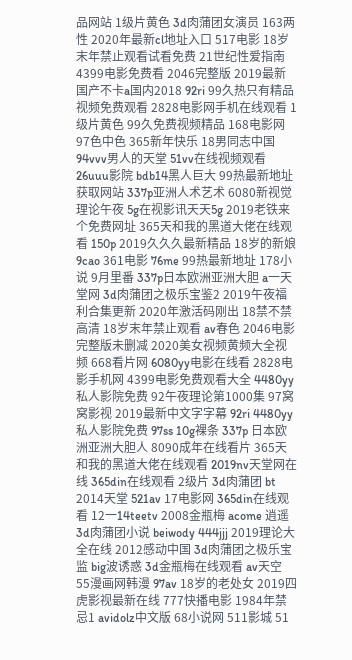品网站 1级片黄色 3d肉蒲团女演员 163两性 2020年最新cl地址入口 517电影 18岁末年禁止观看试看免费 21世纪性爱指南 4399电影免费看 2046完整版 2019最新国产不卡a国内2018 92ri 99久热只有精品视频免费观看 2828电影网手机在线观看 1级片黄色 99久免费视频精品 168电影网 97色中色 365新年快乐 18男同志中国 94vvv男人的天堂 51vv在线视频观看 26uuu影院 bdb14黑人巨大 99热最新地址获取网站 337p亚洲人术艺术 6080新视觉理论午夜 5g在视影讯天天5g 2019老铁来个免费网址 365天和我的黑道大佬在线观看 150p 2019久久久最新精品 18岁的新娘 9cao 361电影 76me 99热最新地址 178小说 9月里番 337p日本欧洲亚洲大胆 a一天堂网 3d肉蒲团之极乐宝鉴2 2019午夜福利合集更新 2020年激活码刚出 18禁不禁高清 18岁末年禁止观看 av春色 2046电影完整版未删减 2020美女视频黄频大全视频 668看片网 6080yy电影在线看 2828电影手机网 4399电影免费观看大全 4480yy私人影院免费 92午夜理论第1000集 97窝窝影视 2019最新中文字字幕 92ri 4480yy私人影院免费 97ss 10g裸条 337p 日本欧洲亚洲大胆人 8090成年在线看片 365天和我的黑道大佬在线观看 2019nv天堂网在线 365din在线观看 2级片 3d肉蒲团 bt 2014天堂 521av 17电影网 365din在线观看 12一14teetv 2008金瓶梅 acome 逍遥 3d肉蒲团小说 beiwody 444jjj 2019理论大全在线 2012感动中国 3d肉蒲团之极乐宝监 big波诱惑 3d金瓶梅在线观看 av天空 55漫画网韩漫 97av 18岁的老处女 2019四虎影视最新在线 777快播电影 1984年禁忌1 avidolz中文版 68小说网 511影城 51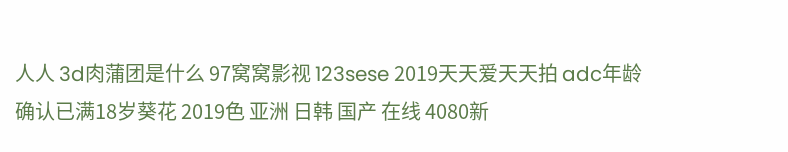人人 3d肉蒲团是什么 97窝窝影视 123sese 2019天天爱天天拍 adc年龄确认已满18岁葵花 2019色 亚洲 日韩 国产 在线 4080新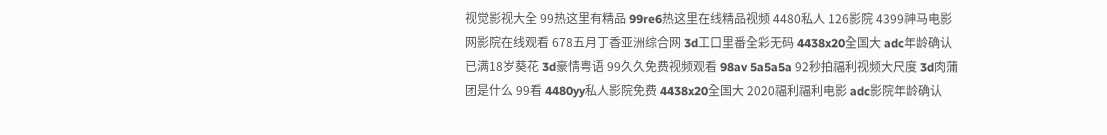视觉影视大全 99热这里有精品 99re6热这里在线精品视频 4480私人 126影院 4399神马电影网影院在线观看 678五月丁香亚洲综合网 3d工口里番全彩无码 4438x20全国大 adc年龄确认已满18岁葵花 3d豪情粤语 99久久免费视频观看 98av 5a5a5a 92秒拍福利视频大尺度 3d肉蒲团是什么 99看 4480yy私人影院免费 4438x20全国大 2020福利福利电影 adc影院年龄确认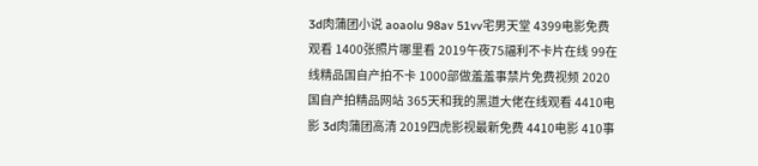3d肉蒲团小说 aoaolu 98av 51vv宅男天堂 4399电影免费观看 1400张照片哪里看 2019午夜75福利不卡片在线 99在线精品国自产拍不卡 1000部做羞羞事禁片免费视频 2020国自产拍精品网站 365天和我的黑道大佬在线观看 4410电影 3d肉蒲团高清 2019四虎影视最新免费 4410电影 410事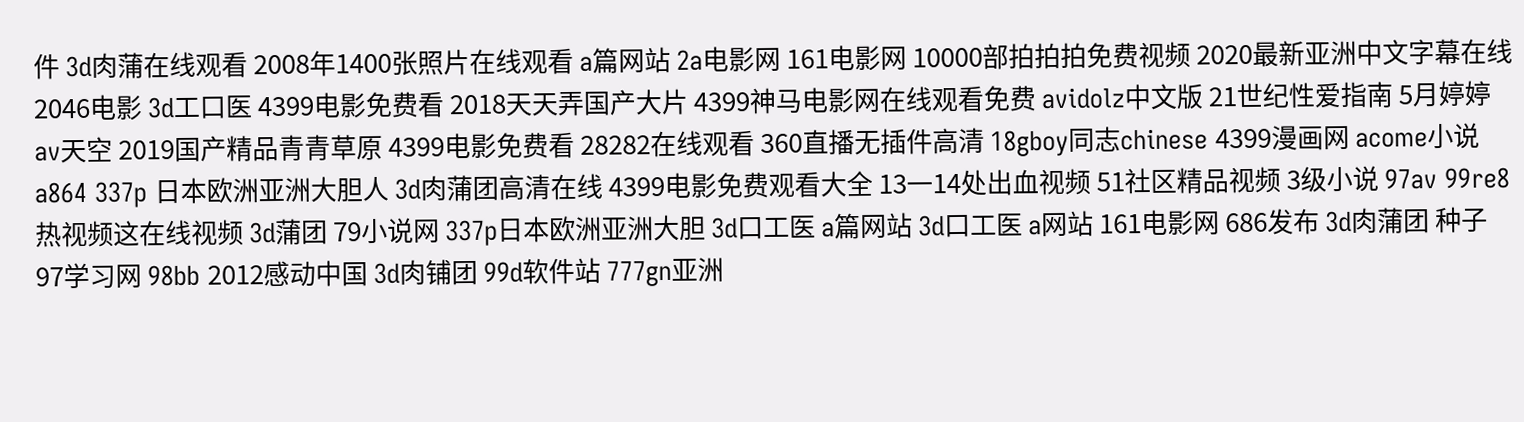件 3d肉蒲在线观看 2008年1400张照片在线观看 a篇网站 2a电影网 161电影网 10000部拍拍拍免费视频 2020最新亚洲中文字幕在线 2046电影 3d工口医 4399电影免费看 2018天天弄国产大片 4399神马电影网在线观看免费 avidolz中文版 21世纪性爱指南 5月婷婷 av天空 2019国产精品青青草原 4399电影免费看 28282在线观看 360直播无插件高清 18gboy同志chinese 4399漫画网 acome小说 a864 337p 日本欧洲亚洲大胆人 3d肉蒲团高清在线 4399电影免费观看大全 13一14处出血视频 51社区精品视频 3级小说 97av 99re8热视频这在线视频 3d蒲团 79小说网 337p日本欧洲亚洲大胆 3d口工医 a篇网站 3d口工医 a网站 161电影网 686发布 3d肉蒲团 种子 97学习网 98bb 2012感动中国 3d肉铺团 99d软件站 777gn亚洲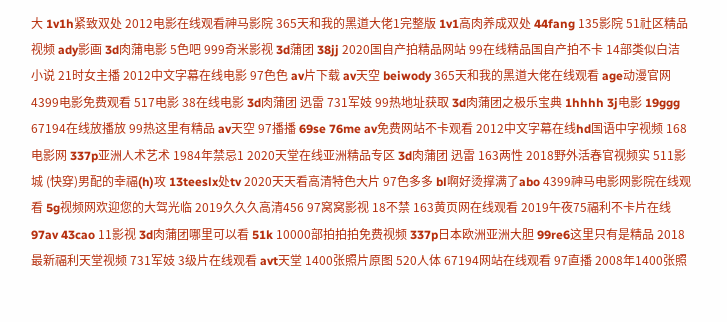大 1v1h紧致双处 2012电影在线观看神马影院 365天和我的黑道大佬1完整版 1v1高肉养成双处 44fang 135影院 51社区精品视频 ady影画 3d肉蒲电影 5色吧 999奇米影视 3d蒲团 38jj 2020国自产拍精品网站 99在线精品国自产拍不卡 14部类似白洁小说 21时女主播 2012中文字幕在线电影 97色色 av片下载 av天空 beiwody 365天和我的黑道大佬在线观看 age动漫官网 4399电影免费观看 517电影 38在线电影 3d肉蒲团 迅雷 731军妓 99热地址获取 3d肉蒲团之极乐宝典 1hhhh 3j电影 19ggg 67194在线放播放 99热这里有精品 av天空 97播播 69se 76me av免费网站不卡观看 2012中文字幕在线hd国语中字视频 168电影网 337p亚洲人术艺术 1984年禁忌1 2020天堂在线亚洲精品专区 3d肉蒲团 迅雷 163两性 2018野外活春官视频实 511影城 (快穿)男配的幸福(h)攻 13teeslx处tv 2020天天看高清特色大片 97色多多 bl啊好烫撑满了abo 4399神马电影网影院在线观看 5g视频网欢迎您的大驾光临 2019久久久高清456 97窝窝影视 18不禁 163黄页网在线观看 2019午夜75福利不卡片在线 97av 43cao 11影视 3d肉蒲团哪里可以看 51k 10000部拍拍拍免费视频 337p日本欧洲亚洲大胆 99re6这里只有是精品 2018最新福利天堂视频 731军妓 3级片在线观看 avt天堂 1400张照片原图 520人体 67194网站在线观看 97直播 2008年1400张照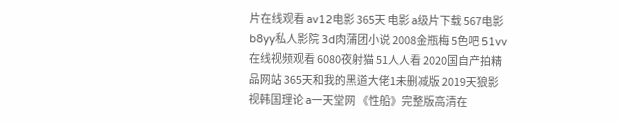片在线观看 av12电影 365天 电影 a级片下载 567电影 b8yy私人影院 3d肉蒲团小说 2008金瓶梅 5色吧 51vv在线视频观看 6080夜射猫 51人人看 2020国自产拍精品网站 365天和我的黑道大佬1未删减版 2019天狼影视韩国理论 a一天堂网 《性船》完整版高清在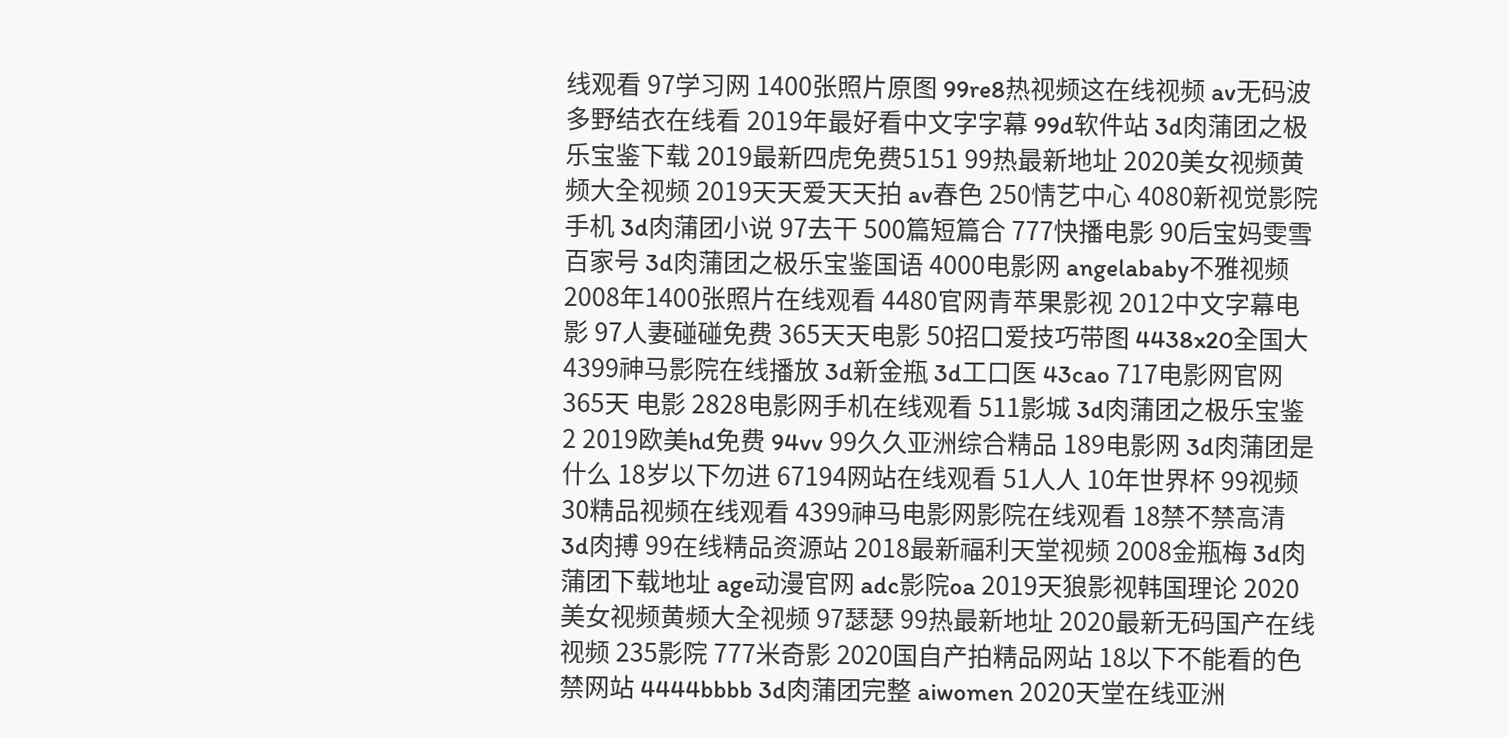线观看 97学习网 1400张照片原图 99re8热视频这在线视频 av无码波多野结衣在线看 2019年最好看中文字字幕 99d软件站 3d肉蒲团之极乐宝鉴下载 2019最新四虎免费5151 99热最新地址 2020美女视频黄频大全视频 2019天天爱天天拍 av春色 250情艺中心 4080新视觉影院手机 3d肉蒲团小说 97去干 500篇短篇合 777快播电影 90后宝妈雯雪百家号 3d肉蒲团之极乐宝鉴国语 4000电影网 angelababy不雅视频 2008年1400张照片在线观看 4480官网青苹果影视 2012中文字幕电影 97人妻碰碰免费 365天天电影 50招口爱技巧带图 4438x20全国大 4399神马影院在线播放 3d新金瓶 3d工口医 43cao 717电影网官网 365天 电影 2828电影网手机在线观看 511影城 3d肉蒲团之极乐宝鉴2 2019欧美hd免费 94vv 99久久亚洲综合精品 189电影网 3d肉蒲团是什么 18岁以下勿进 67194网站在线观看 51人人 10年世界杯 99视频30精品视频在线观看 4399神马电影网影院在线观看 18禁不禁高清 3d肉搏 99在线精品资源站 2018最新福利天堂视频 2008金瓶梅 3d肉蒲团下载地址 age动漫官网 adc影院oa 2019天狼影视韩国理论 2020美女视频黄频大全视频 97瑟瑟 99热最新地址 2020最新无码国产在线视频 235影院 777米奇影 2020国自产拍精品网站 18以下不能看的色禁网站 4444bbbb 3d肉蒲团完整 aiwomen 2020天堂在线亚洲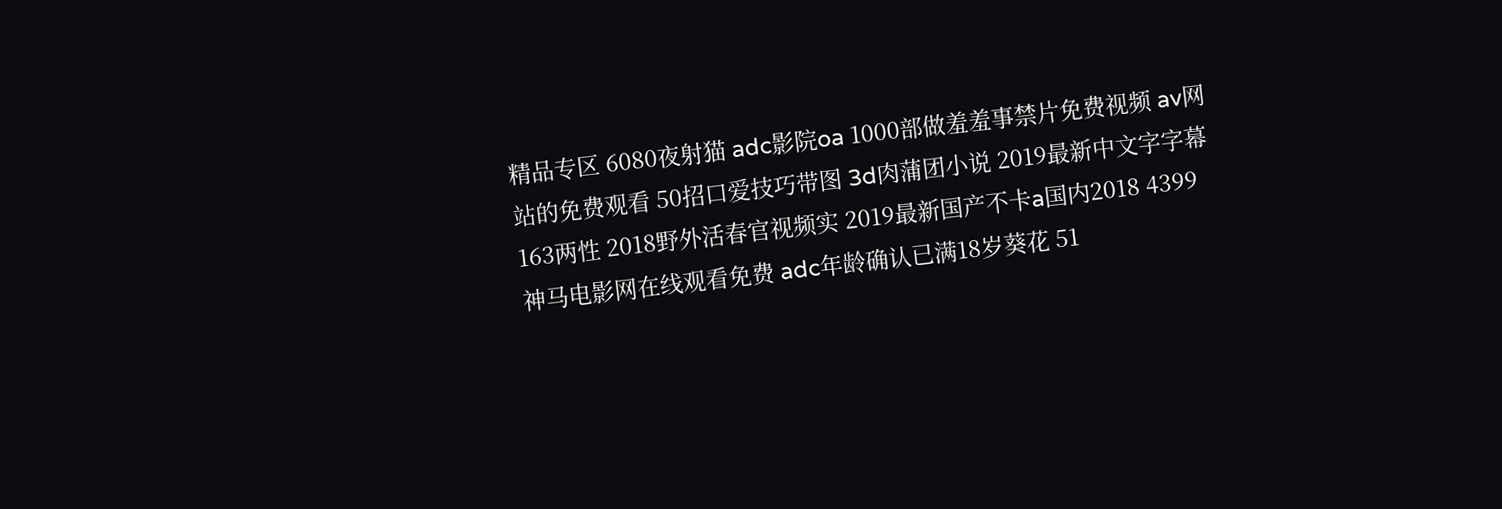精品专区 6080夜射猫 adc影院oa 1000部做羞羞事禁片免费视频 av网站的免费观看 50招口爱技巧带图 3d肉蒲团小说 2019最新中文字字幕 163两性 2018野外活春官视频实 2019最新国产不卡a国内2018 4399神马电影网在线观看免费 adc年龄确认已满18岁葵花 51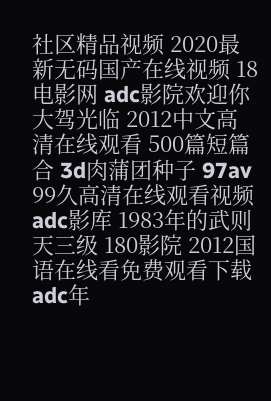社区精品视频 2020最新无码国产在线视频 18电影网 adc影院欢迎你大驾光临 2012中文高清在线观看 500篇短篇合 3d肉蒲团种子 97av 99久高清在线观看视频 adc影库 1983年的武则天三级 180影院 2012国语在线看免费观看下载 adc年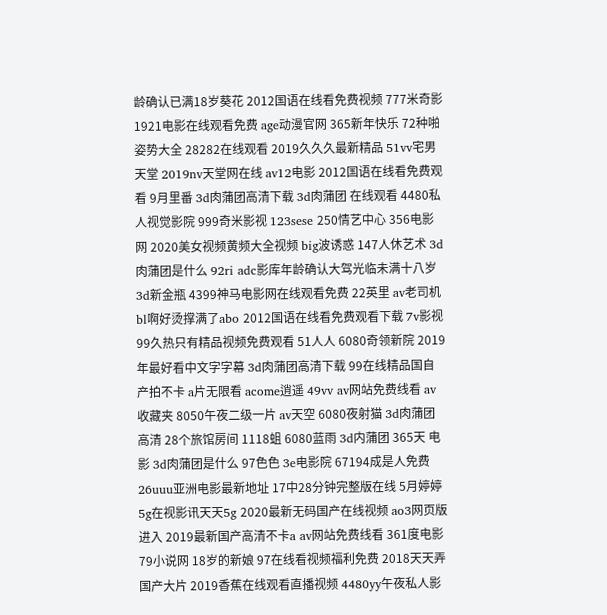龄确认已满18岁葵花 2012国语在线看免费视频 777米奇影 1921电影在线观看免费 age动漫官网 365新年快乐 72种啪姿势大全 28282在线观看 2019久久久最新精品 51vv宅男天堂 2019nv天堂网在线 av12电影 2012国语在线看免费观看 9月里番 3d肉蒲团高清下载 3d肉蒲团 在线观看 4480私人视觉影院 999奇米影视 123sese 250情艺中心 356电影网 2020美女视频黄频大全视频 big波诱惑 147人休艺术 3d肉蒲团是什么 92ri adc影库年龄确认大驾光临未满十八岁 3d新金瓶 4399神马电影网在线观看免费 22英里 av老司机 bl啊好烫撑满了abo 2012国语在线看免费观看下载 7v影视 99久热只有精品视频免费观看 51人人 6080奇领新院 2019年最好看中文字字幕 3d肉蒲团高清下载 99在线精品国自产拍不卡 a片无限看 acome逍遥 49vv av网站免费线看 av收藏夹 8050午夜二级一片 av天空 6080夜射猫 3d肉蒲团高清 28个旅馆房间 1118蛆 6080蓝雨 3d内蒲团 365天 电影 3d肉蒲团是什么 97色色 3e电影院 67194成是人免费 26uuu亚洲电影最新地址 17中28分钟完整版在线 5月婷婷 5g在视影讯天天5g 2020最新无码国产在线视频 ao3网页版进入 2019最新国产高清不卡a av网站免费线看 361度电影 79小说网 18岁的新娘 97在线看视频福利免费 2018天天弄国产大片 2019香蕉在线观看直播视频 4480yy午夜私人影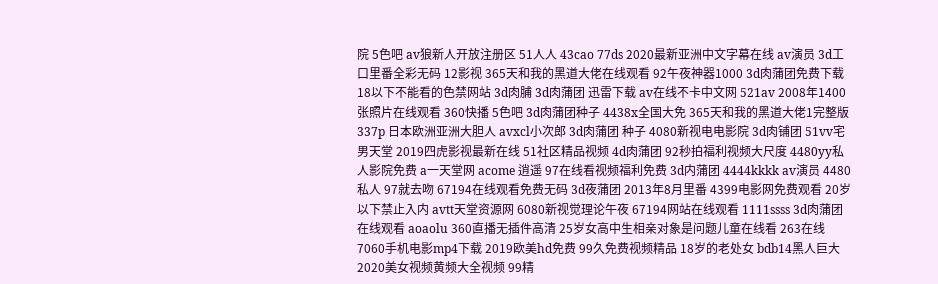院 5色吧 av狼新人开放注册区 51人人 43cao 77ds 2020最新亚洲中文字幕在线 av演员 3d工口里番全彩无码 12影视 365天和我的黑道大佬在线观看 92午夜神器1000 3d肉蒲团免费下载 18以下不能看的色禁网站 3d肉脯 3d肉蒲团 迅雷下载 av在线不卡中文网 521av 2008年1400张照片在线观看 360快播 5色吧 3d肉蒲团种子 4438x全国大免 365天和我的黑道大佬1完整版 337p 日本欧洲亚洲大胆人 avxcl小次郎 3d肉蒲团 种子 4080新视电电影院 3d肉铺团 51vv宅男天堂 2019四虎影视最新在线 51社区精品视频 4d肉蒲团 92秒拍福利视频大尺度 4480yy私人影院免费 a一天堂网 acome 逍遥 97在线看视频福利免费 3d内蒲团 4444kkkk av演员 4480私人 97就去吻 67194在线观看免费无码 3d夜蒲团 2013年8月里番 4399电影网免费观看 20岁以下禁止入内 avtt天堂资源网 6080新视觉理论午夜 67194网站在线观看 1111ssss 3d肉蒲团 在线观看 aoaolu 360直播无插件高清 25岁女高中生相亲对象是问题儿童在线看 263在线 7060手机电影mp4下载 2019欧美hd免费 99久免费视频精品 18岁的老处女 bdb14黑人巨大 2020美女视频黄频大全视频 99精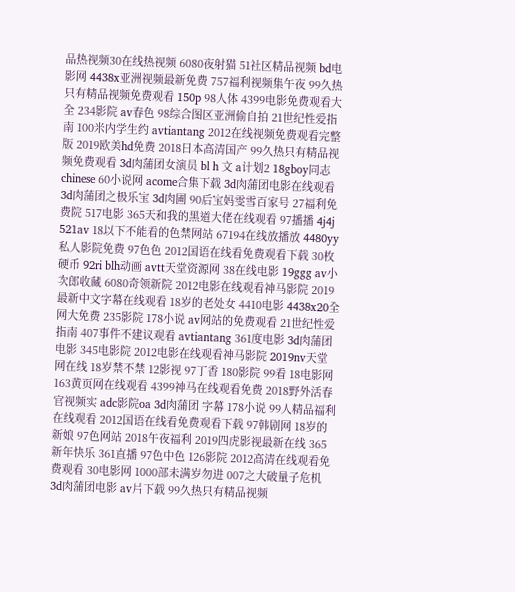品热视频30在线热视频 6080夜射猫 51社区精品视频 bd电影网 4438x亚洲视频最新免费 757福利视频集午夜 99久热只有精品视频免费观看 150p 98人体 4399电影免费观看大全 234影院 av春色 98综合图区亚洲偷自拍 21世纪性爱指南 100米内学生约 avtiantang 2012在线视频免费观看完整版 2019欧美hd免费 2018日本高清国产 99久热只有精品视频免费观看 3d肉蒲团女演员 bl h 文 a计划2 18gboy同志chinese 60小说网 acome合集下载 3d肉蒲团电影在线观看 3d肉蒲团之极乐宝 3d肉圃 90后宝妈雯雪百家号 27福利免费院 517电影 365天和我的黑道大佬在线观看 97播播 4j4j 521av 18以下不能看的色禁网站 67194在线放播放 4480yy私人影院免费 97色色 2012国语在线看免费观看下载 30枚硬币 92ri blh动画 avtt天堂资源网 38在线电影 19ggg av小次郎收藏 6080奇领新院 2012电影在线观看神马影院 2019最新中文字幕在线观看 18岁的老处女 4410电影 4438x20全网大免费 235影院 178小说 av网站的免费观看 21世纪性爱指南 407事件不建议观看 avtiantang 361度电影 3d肉蒲团电影 345电影院 2012电影在线观看神马影院 2019nv天堂网在线 18岁禁不禁 12影视 97丁香 180影院 99看 18电影网 163黄页网在线观看 4399神马在线观看免费 2018野外活春官视频实 adc影院oa 3d肉蒲团 字幕 178小说 99人精品福利在线观看 2012国语在线看免费观看下载 97韩剧网 18岁的新娘 97色网站 2018午夜福利 2019四虎影视最新在线 365新年快乐 361直播 97色中色 126影院 2012高清在线观看免费观看 30电影网 1000部未满岁勿进 007之大破量子危机 3d肉蒲团电影 av片下载 99久热只有精品视频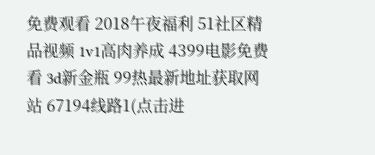免费观看 2018午夜福利 51社区精品视频 1v1高肉养成 4399电影免费看 3d新金瓶 99热最新地址获取网站 67194线路1(点击进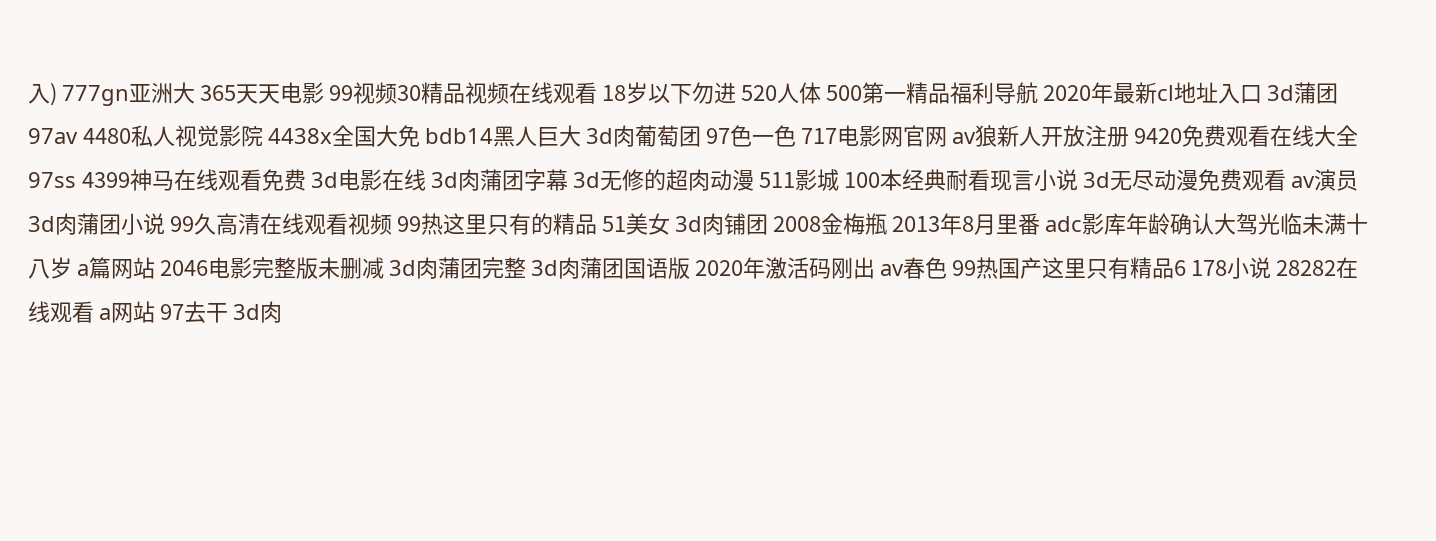入) 777gn亚洲大 365天天电影 99视频30精品视频在线观看 18岁以下勿进 520人体 500第一精品福利导航 2020年最新cl地址入口 3d蒲团 97av 4480私人视觉影院 4438x全国大免 bdb14黑人巨大 3d肉葡萄团 97色一色 717电影网官网 av狼新人开放注册 9420免费观看在线大全 97ss 4399神马在线观看免费 3d电影在线 3d肉蒲团字幕 3d无修的超肉动漫 511影城 100本经典耐看现言小说 3d无尽动漫免费观看 av演员 3d肉蒲团小说 99久高清在线观看视频 99热这里只有的精品 51美女 3d肉铺团 2008金梅瓶 2013年8月里番 adc影库年龄确认大驾光临未满十八岁 a篇网站 2046电影完整版未删减 3d肉蒲团完整 3d肉蒲团国语版 2020年激活码刚出 av春色 99热国产这里只有精品6 178小说 28282在线观看 a网站 97去干 3d肉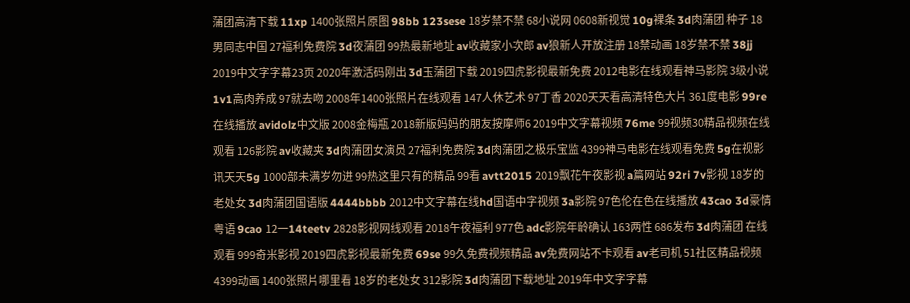蒲团高清下载 11xp 1400张照片原图 98bb 123sese 18岁禁不禁 68小说网 0608新视觉 10g裸条 3d肉蒲团 种子 18男同志中国 27福利免费院 3d夜蒲团 99热最新地址 av收藏家小次郎 av狼新人开放注册 18禁动画 18岁禁不禁 38jj 2019中文字字幕23页 2020年激活码刚出 3d玉蒲团下载 2019四虎影视最新免费 2012电影在线观看神马影院 3级小说 1v1高肉养成 97就去吻 2008年1400张照片在线观看 147人休艺术 97丁香 2020天天看高清特色大片 361度电影 99re在线播放 avidolz中文版 2008金梅瓶 2018新版妈妈的朋友按摩师6 2019中文字幕视频 76me 99视频30精品视频在线观看 126影院 av收藏夹 3d肉蒲团女演员 27福利免费院 3d肉蒲团之极乐宝监 4399神马电影在线观看免费 5g在视影讯天天5g 1000部未满岁勿进 99热这里只有的精品 99看 avtt2015 2019飘花午夜影视 a篇网站 92ri 7v影视 18岁的老处女 3d肉蒲团国语版 4444bbbb 2012中文字幕在线hd国语中字视频 3a影院 97色伦在色在线播放 43cao 3d豪情粤语 9cao 12一14teetv 2828影视网线观看 2018午夜福利 977色 adc影院年龄确认 163两性 686发布 3d肉蒲团 在线观看 999奇米影视 2019四虎影视最新免费 69se 99久免费视频精品 av免费网站不卡观看 av老司机 51社区精品视频 4399动画 1400张照片哪里看 18岁的老处女 312影院 3d肉蒲团下载地址 2019年中文字字幕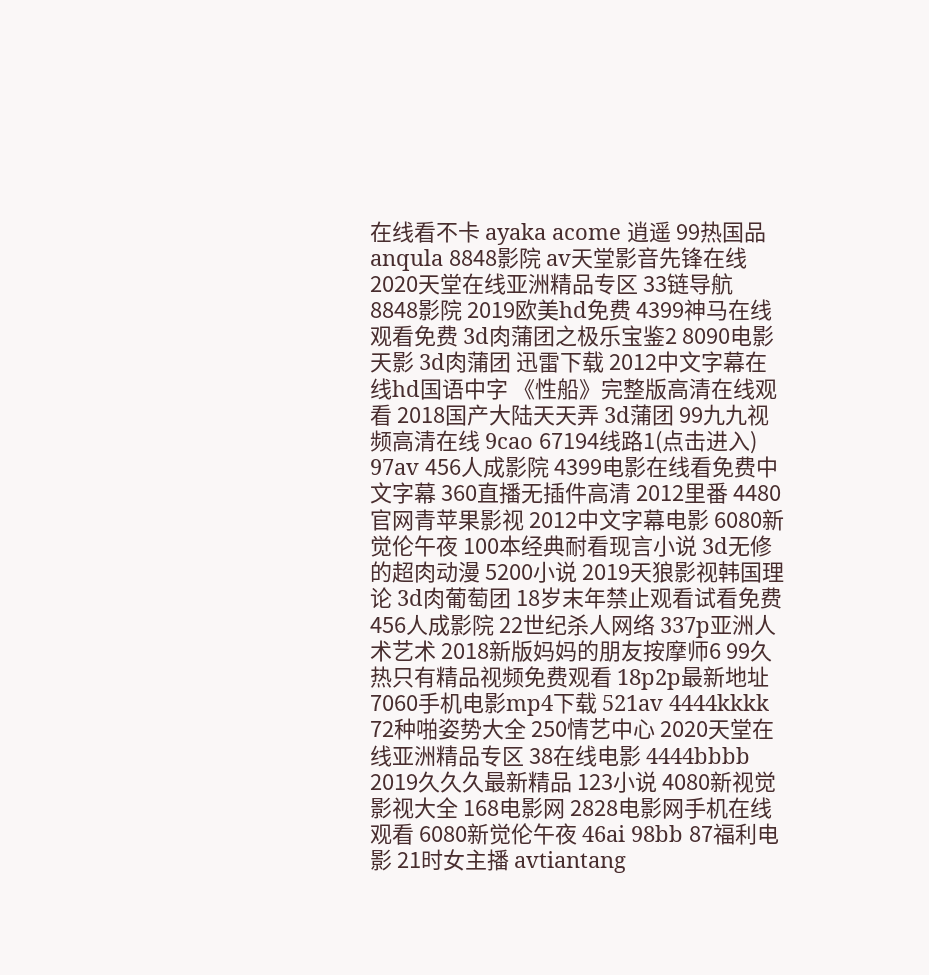在线看不卡 ayaka acome 逍遥 99热国品 anqula 8848影院 av天堂影音先锋在线 2020天堂在线亚洲精品专区 33链导航 8848影院 2019欧美hd免费 4399神马在线观看免费 3d肉蒲团之极乐宝鉴2 8090电影天影 3d肉蒲团 迅雷下载 2012中文字幕在线hd国语中字 《性船》完整版高清在线观看 2018国产大陆天天弄 3d蒲团 99九九视频高清在线 9cao 67194线路1(点击进入) 97av 456人成影院 4399电影在线看免费中文字幕 360直播无插件高清 2012里番 4480官网青苹果影视 2012中文字幕电影 6080新觉伦午夜 100本经典耐看现言小说 3d无修的超肉动漫 5200小说 2019天狼影视韩国理论 3d肉葡萄团 18岁末年禁止观看试看免费 456人成影院 22世纪杀人网络 337p亚洲人术艺术 2018新版妈妈的朋友按摩师6 99久热只有精品视频免费观看 18p2p最新地址 7060手机电影mp4下载 521av 4444kkkk 72种啪姿势大全 250情艺中心 2020天堂在线亚洲精品专区 38在线电影 4444bbbb 2019久久久最新精品 123小说 4080新视觉影视大全 168电影网 2828电影网手机在线观看 6080新觉伦午夜 46ai 98bb 87福利电影 21时女主播 avtiantang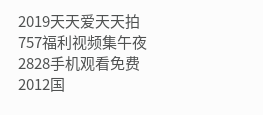2019天天爱天天拍 757福利视频集午夜 2828手机观看免费 2012国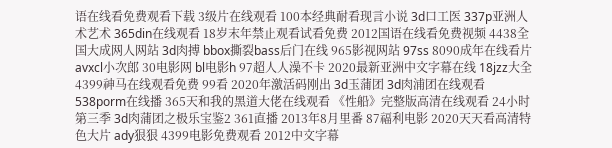语在线看免费观看下载 3级片在线观看 100本经典耐看现言小说 3d口工医 337p亚洲人术艺术 365din在线观看 18岁末年禁止观看试看免费 2012国语在线看免费视频 4438全国大成网人网站 3d肉搏 bbox撕裂bass后门在线 965影视网站 97ss 8090成年在线看片 avxcl小次郎 30电影网 bl电影h 97超人人澡不卡 2020最新亚洲中文字幕在线 18jzz大全 4399神马在线观看免费 99看 2020年激活码刚出 3d玉蒲团 3d肉浦团在线观看 538porm在线播 365天和我的黑道大佬在线观看 《性船》完整版高清在线观看 24小时第三季 3d肉蒲团之极乐宝鉴2 361直播 2013年8月里番 87福利电影 2020天天看高清特色大片 ady狠狠 4399电影免费观看 2012中文字幕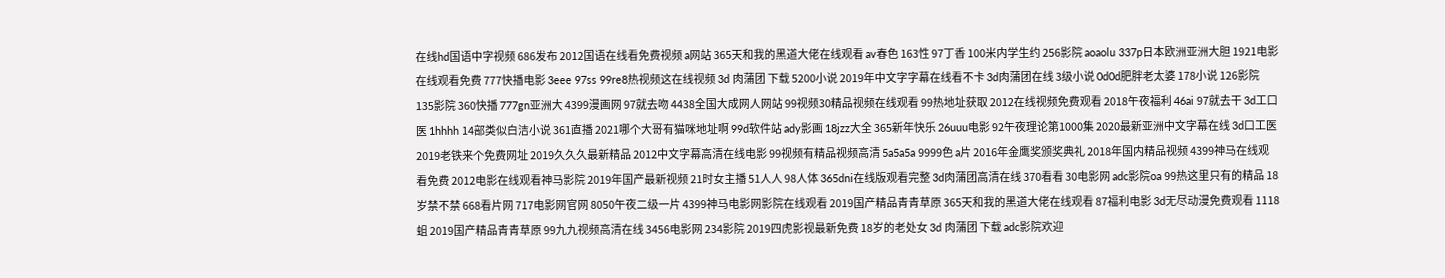在线hd国语中字视频 686发布 2012国语在线看免费视频 a网站 365天和我的黑道大佬在线观看 av春色 163性 97丁香 100米内学生约 256影院 aoaolu 337p日本欧洲亚洲大胆 1921电影在线观看免费 777快播电影 3eee 97ss 99re8热视频这在线视频 3d 肉蒲团 下载 5200小说 2019年中文字字幕在线看不卡 3d肉蒲团在线 3级小说 0d0d肥胖老太婆 178小说 126影院 135影院 360快播 777gn亚洲大 4399漫画网 97就去吻 4438全国大成网人网站 99视频30精品视频在线观看 99热地址获取 2012在线视频免费观看 2018午夜福利 46ai 97就去干 3d工口医 1hhhh 14部类似白洁小说 361直播 2021哪个大哥有猫咪地址啊 99d软件站 ady影画 18jzz大全 365新年快乐 26uuu电影 92午夜理论第1000集 2020最新亚洲中文字幕在线 3d口工医 2019老铁来个免费网址 2019久久久最新精品 2012中文字幕高清在线电影 99视频有精品视频高清 5a5a5a 9999色 a片 2016年金鹰奖颁奖典礼 2018年国内精品视频 4399神马在线观看免费 2012电影在线观看神马影院 2019年国产最新视频 21时女主播 51人人 98人体 365dni在线版观看完整 3d肉蒲团高清在线 370看看 30电影网 adc影院oa 99热这里只有的精品 18岁禁不禁 668看片网 717电影网官网 8050午夜二级一片 4399神马电影网影院在线观看 2019国产精品青青草原 365天和我的黑道大佬在线观看 87福利电影 3d无尽动漫免费观看 1118蛆 2019国产精品青青草原 99九九视频高清在线 3456电影网 234影院 2019四虎影视最新免费 18岁的老处女 3d 肉蒲团 下载 adc影院欢迎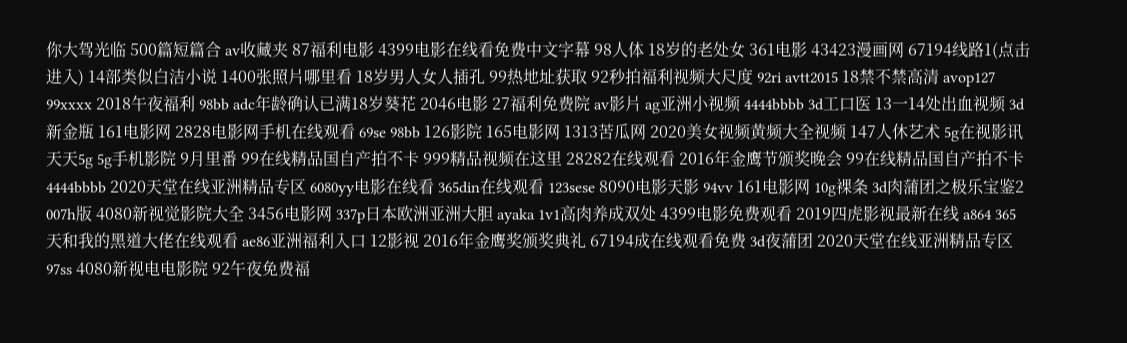你大驾光临 500篇短篇合 av收藏夹 87福利电影 4399电影在线看免费中文字幕 98人体 18岁的老处女 361电影 43423漫画网 67194线路1(点击进入) 14部类似白洁小说 1400张照片哪里看 18岁男人女人插孔 99热地址获取 92秒拍福利视频大尺度 92ri avtt2015 18禁不禁高清 avop127 99xxxx 2018午夜福利 98bb adc年龄确认已满18岁葵花 2046电影 27福利免费院 av影片 ag亚洲小视频 4444bbbb 3d工口医 13一14处出血视频 3d新金瓶 161电影网 2828电影网手机在线观看 69se 98bb 126影院 165电影网 1313苦瓜网 2020美女视频黄频大全视频 147人休艺术 5g在视影讯天天5g 5g手机影院 9月里番 99在线精品国自产拍不卡 999精品视频在这里 28282在线观看 2016年金鹰节颁奖晚会 99在线精品国自产拍不卡 4444bbbb 2020天堂在线亚洲精品专区 6080yy电影在线看 365din在线观看 123sese 8090电影天影 94vv 161电影网 10g裸条 3d肉蒲团之极乐宝鉴2 007h版 4080新视觉影院大全 3456电影网 337p日本欧洲亚洲大胆 ayaka 1v1高肉养成双处 4399电影免费观看 2019四虎影视最新在线 a864 365天和我的黑道大佬在线观看 ae86亚洲福利入口 12影视 2016年金鹰奖颁奖典礼 67194成在线观看免费 3d夜蒲团 2020天堂在线亚洲精品专区 97ss 4080新视电电影院 92午夜免费福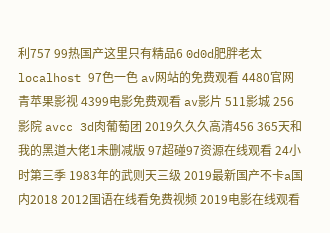利757 99热国产这里只有精品6 0d0d肥胖老太 localhost 97色一色 av网站的免费观看 4480官网青苹果影视 4399电影免费观看 av影片 511影城 256影院 avcc 3d肉葡萄团 2019久久久高清456 365天和我的黑道大佬1未删减版 97超碰97资源在线观看 24小时第三季 1983年的武则天三级 2019最新国产不卡a国内2018 2012国语在线看免费视频 2019电影在线观看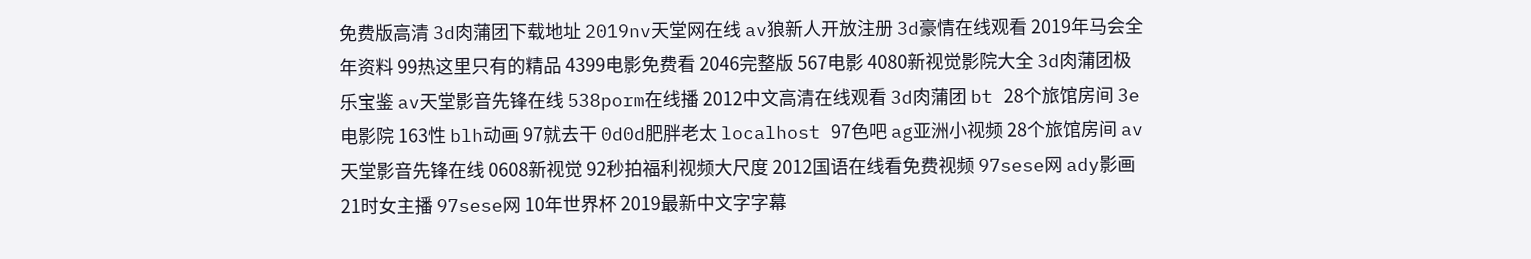免费版高清 3d肉蒲团下载地址 2019nv天堂网在线 av狼新人开放注册 3d豪情在线观看 2019年马会全年资料 99热这里只有的精品 4399电影免费看 2046完整版 567电影 4080新视觉影院大全 3d肉蒲团极乐宝鉴 av天堂影音先锋在线 538porm在线播 2012中文高清在线观看 3d肉蒲团 bt 28个旅馆房间 3e电影院 163性 blh动画 97就去干 0d0d肥胖老太 localhost 97色吧 ag亚洲小视频 28个旅馆房间 av天堂影音先锋在线 0608新视觉 92秒拍福利视频大尺度 2012国语在线看免费视频 97sese网 ady影画 21时女主播 97sese网 10年世界杯 2019最新中文字字幕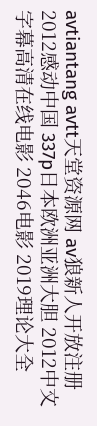avtiantang avtt天堂资源网 av狼新人开放注册 2012感动中国 337p日本欧洲亚洲大胆 2012中文字幕高清在线电影 2046电影 2019理论大全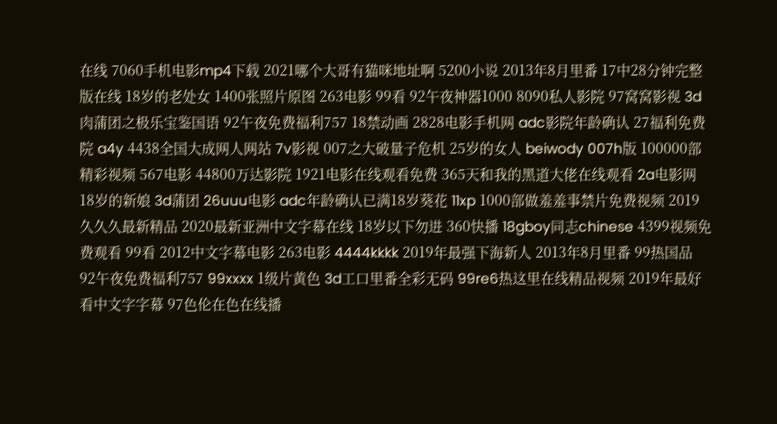在线 7060手机电影mp4下载 2021哪个大哥有猫咪地址啊 5200小说 2013年8月里番 17中28分钟完整版在线 18岁的老处女 1400张照片原图 263电影 99看 92午夜神器1000 8090私人影院 97窝窝影视 3d肉蒲团之极乐宝鉴国语 92午夜免费福利757 18禁动画 2828电影手机网 adc影院年龄确认 27福利免费院 a4y 4438全国大成网人网站 7v影视 007之大破量子危机 25岁的女人 beiwody 007h版 100000部精彩视频 567电影 44800万达影院 1921电影在线观看免费 365天和我的黑道大佬在线观看 2a电影网 18岁的新娘 3d蒲团 26uuu电影 adc年龄确认已满18岁葵花 11xp 1000部做羞羞事禁片免费视频 2019久久久最新精品 2020最新亚洲中文字幕在线 18岁以下勿进 360快播 18gboy同志chinese 4399视频免费观看 99看 2012中文字幕电影 263电影 4444kkkk 2019年最强下海新人 2013年8月里番 99热国品 92午夜免费福利757 99xxxx 1级片黄色 3d工口里番全彩无码 99re6热这里在线精品视频 2019年最好看中文字字幕 97色伦在色在线播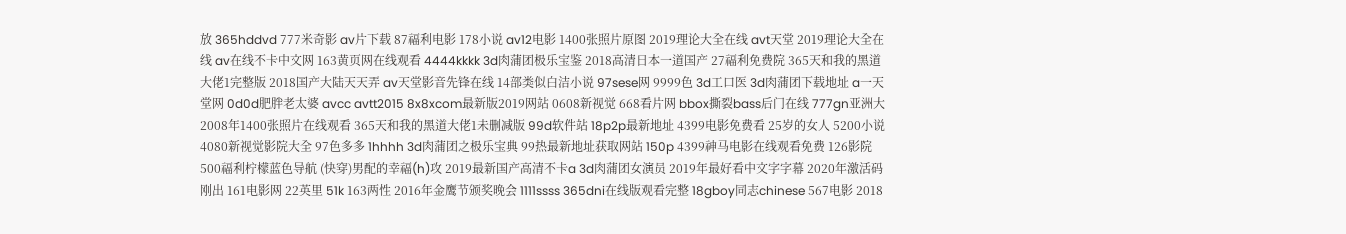放 365hddvd 777米奇影 av片下载 87福利电影 178小说 av12电影 1400张照片原图 2019理论大全在线 avt天堂 2019理论大全在线 av在线不卡中文网 163黄页网在线观看 4444kkkk 3d肉蒲团极乐宝鉴 2018高清日本一道国产 27福利免费院 365天和我的黑道大佬1完整版 2018国产大陆天天弄 av天堂影音先锋在线 14部类似白洁小说 97sese网 9999色 3d工口医 3d肉蒲团下载地址 a一天堂网 0d0d肥胖老太婆 avcc avtt2015 8x8xcom最新版2019网站 0608新视觉 668看片网 bbox撕裂bass后门在线 777gn亚洲大 2008年1400张照片在线观看 365天和我的黑道大佬1未删减版 99d软件站 18p2p最新地址 4399电影免费看 25岁的女人 5200小说 4080新视觉影院大全 97色多多 1hhhh 3d肉蒲团之极乐宝典 99热最新地址获取网站 150p 4399神马电影在线观看免费 126影院 500福利柠檬蓝色导航 (快穿)男配的幸福(h)攻 2019最新国产高清不卡a 3d肉蒲团女演员 2019年最好看中文字字幕 2020年激活码刚出 161电影网 22英里 51k 163两性 2016年金鹰节颁奖晚会 1111ssss 365dni在线版观看完整 18gboy同志chinese 567电影 2018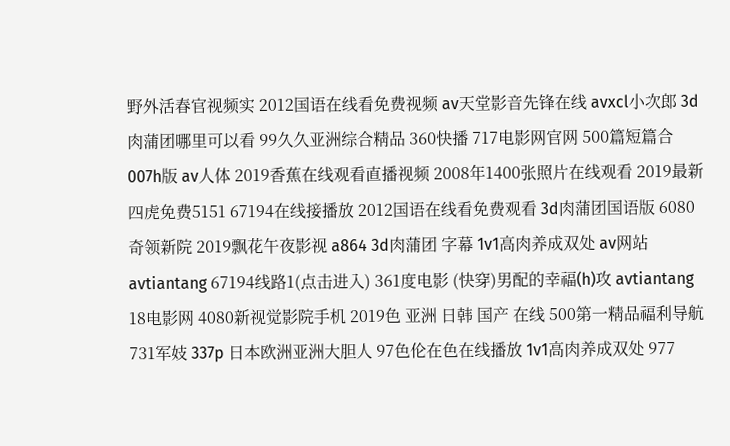野外活春官视频实 2012国语在线看免费视频 av天堂影音先锋在线 avxcl小次郎 3d肉蒲团哪里可以看 99久久亚洲综合精品 360快播 717电影网官网 500篇短篇合 007h版 av人体 2019香蕉在线观看直播视频 2008年1400张照片在线观看 2019最新四虎免费5151 67194在线接播放 2012国语在线看免费观看 3d肉蒲团国语版 6080奇领新院 2019飘花午夜影视 a864 3d肉蒲团 字幕 1v1高肉养成双处 av网站 avtiantang 67194线路1(点击进入) 361度电影 (快穿)男配的幸福(h)攻 avtiantang 18电影网 4080新视觉影院手机 2019色 亚洲 日韩 国产 在线 500第一精品福利导航 731军妓 337p 日本欧洲亚洲大胆人 97色伦在色在线播放 1v1高肉养成双处 977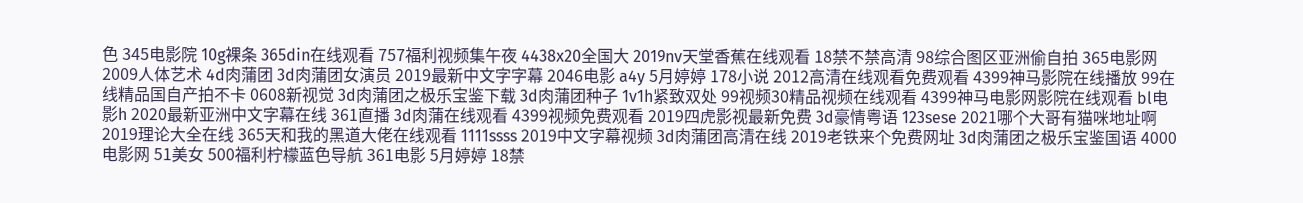色 345电影院 10g裸条 365din在线观看 757福利视频集午夜 4438x20全国大 2019nv天堂香蕉在线观看 18禁不禁高清 98综合图区亚洲偷自拍 365电影网 2009人体艺术 4d肉蒲团 3d肉蒲团女演员 2019最新中文字字幕 2046电影 a4y 5月婷婷 178小说 2012高清在线观看免费观看 4399神马影院在线播放 99在线精品国自产拍不卡 0608新视觉 3d肉蒲团之极乐宝鉴下载 3d肉蒲团种子 1v1h紧致双处 99视频30精品视频在线观看 4399神马电影网影院在线观看 bl电影h 2020最新亚洲中文字幕在线 361直播 3d肉蒲在线观看 4399视频免费观看 2019四虎影视最新免费 3d豪情粤语 123sese 2021哪个大哥有猫咪地址啊 2019理论大全在线 365天和我的黑道大佬在线观看 1111ssss 2019中文字幕视频 3d肉蒲团高清在线 2019老铁来个免费网址 3d肉蒲团之极乐宝鉴国语 4000电影网 51美女 500福利柠檬蓝色导航 361电影 5月婷婷 18禁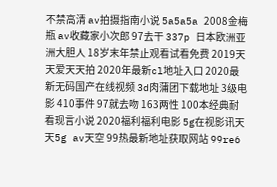不禁高清 av拍摄指南小说 5a5a5a 2008金梅瓶 av收藏家小次郎 97去干 337p 日本欧洲亚洲大胆人 18岁末年禁止观看试看免费 2019天天爱天天拍 2020年最新cl地址入口 2020最新无码国产在线视频 3d肉蒲团下载地址 3级电影 410事件 97就去吻 163两性 100本经典耐看现言小说 2020福利福利电影 5g在视影讯天天5g av天空 99热最新地址获取网站 99re6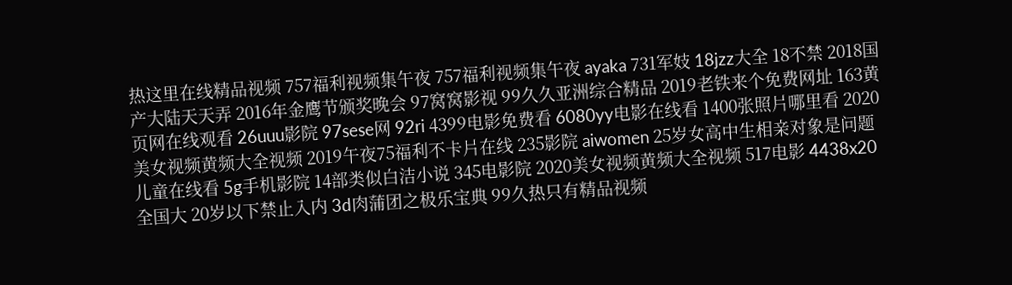热这里在线精品视频 757福利视频集午夜 757福利视频集午夜 ayaka 731军妓 18jzz大全 18不禁 2018国产大陆天天弄 2016年金鹰节颁奖晚会 97窝窝影视 99久久亚洲综合精品 2019老铁来个免费网址 163黄页网在线观看 26uuu影院 97sese网 92ri 4399电影免费看 6080yy电影在线看 1400张照片哪里看 2020美女视频黄频大全视频 2019午夜75福利不卡片在线 235影院 aiwomen 25岁女高中生相亲对象是问题儿童在线看 5g手机影院 14部类似白洁小说 345电影院 2020美女视频黄频大全视频 517电影 4438x20全国大 20岁以下禁止入内 3d肉蒲团之极乐宝典 99久热只有精品视频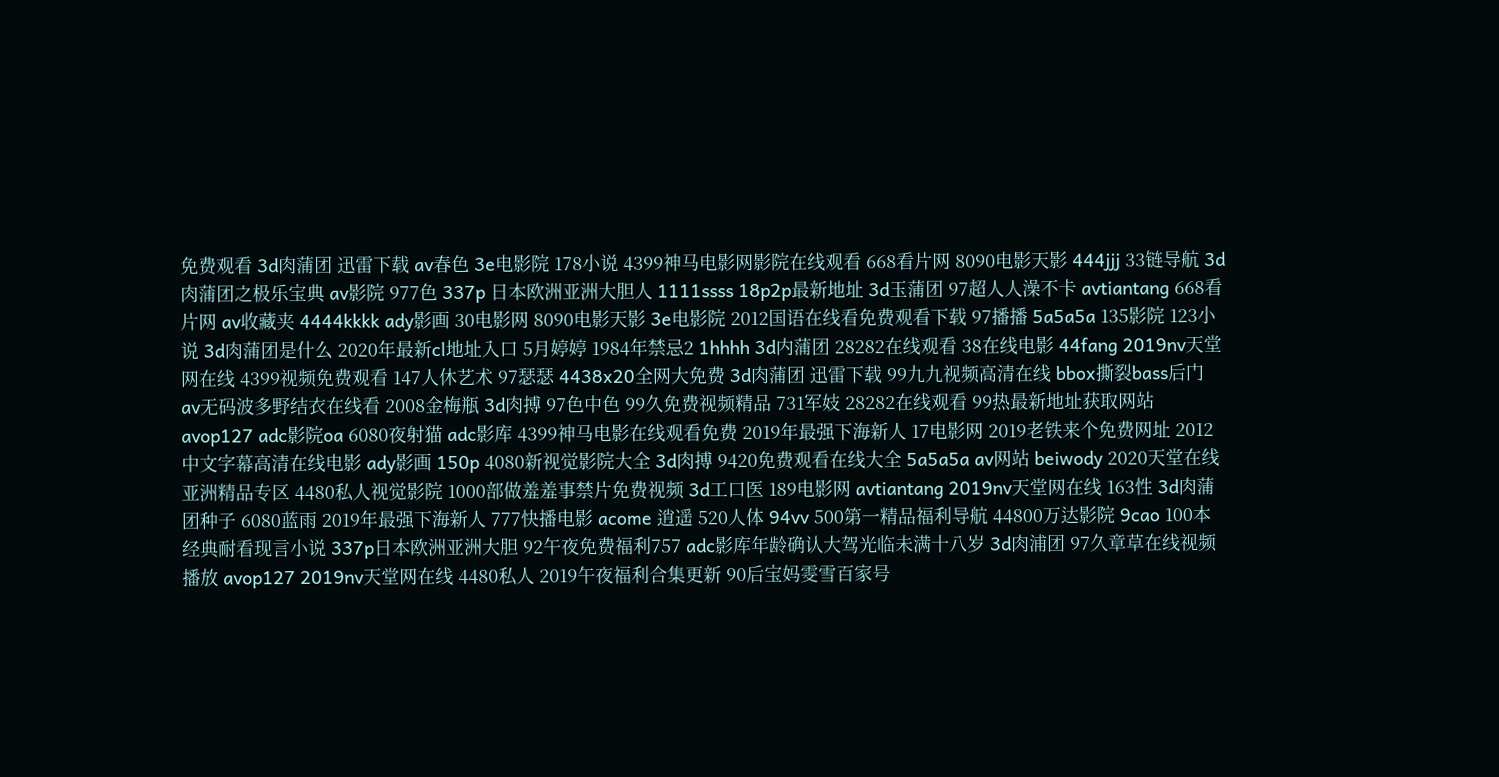免费观看 3d肉蒲团 迅雷下载 av春色 3e电影院 178小说 4399神马电影网影院在线观看 668看片网 8090电影天影 444jjj 33链导航 3d肉蒲团之极乐宝典 av影院 977色 337p 日本欧洲亚洲大胆人 1111ssss 18p2p最新地址 3d玉蒲团 97超人人澡不卡 avtiantang 668看片网 av收藏夹 4444kkkk ady影画 30电影网 8090电影天影 3e电影院 2012国语在线看免费观看下载 97播播 5a5a5a 135影院 123小说 3d肉蒲团是什么 2020年最新cl地址入口 5月婷婷 1984年禁忌2 1hhhh 3d内蒲团 28282在线观看 38在线电影 44fang 2019nv天堂网在线 4399视频免费观看 147人休艺术 97瑟瑟 4438x20全网大免费 3d肉蒲团 迅雷下载 99九九视频高清在线 bbox撕裂bass后门 av无码波多野结衣在线看 2008金梅瓶 3d肉搏 97色中色 99久免费视频精品 731军妓 28282在线观看 99热最新地址获取网站 avop127 adc影院oa 6080夜射猫 adc影库 4399神马电影在线观看免费 2019年最强下海新人 17电影网 2019老铁来个免费网址 2012中文字幕高清在线电影 ady影画 150p 4080新视觉影院大全 3d肉搏 9420免费观看在线大全 5a5a5a av网站 beiwody 2020天堂在线亚洲精品专区 4480私人视觉影院 1000部做羞羞事禁片免费视频 3d工口医 189电影网 avtiantang 2019nv天堂网在线 163性 3d肉蒲团种子 6080蓝雨 2019年最强下海新人 777快播电影 acome 逍遥 520人体 94vv 500第一精品福利导航 44800万达影院 9cao 100本经典耐看现言小说 337p日本欧洲亚洲大胆 92午夜免费福利757 adc影库年龄确认大驾光临未满十八岁 3d肉浦团 97久章草在线视频播放 avop127 2019nv天堂网在线 4480私人 2019午夜福利合集更新 90后宝妈雯雪百家号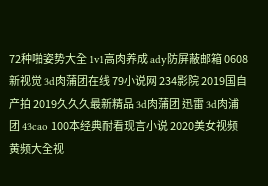72种啪姿势大全 1v1高肉养成 ady防屏蔽邮箱 0608新视觉 3d肉蒲团在线 79小说网 234影院 2019国自产拍 2019久久久最新精品 3d肉蒲团 迅雷 3d肉浦团 43cao 100本经典耐看现言小说 2020美女视频黄频大全视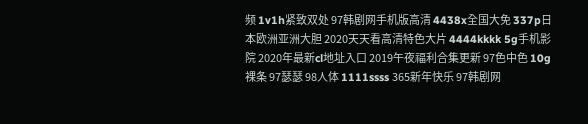频 1v1h紧致双处 97韩剧网手机版高清 4438x全国大免 337p日本欧洲亚洲大胆 2020天天看高清特色大片 4444kkkk 5g手机影院 2020年最新cl地址入口 2019午夜福利合集更新 97色中色 10g裸条 97瑟瑟 98人体 1111ssss 365新年快乐 97韩剧网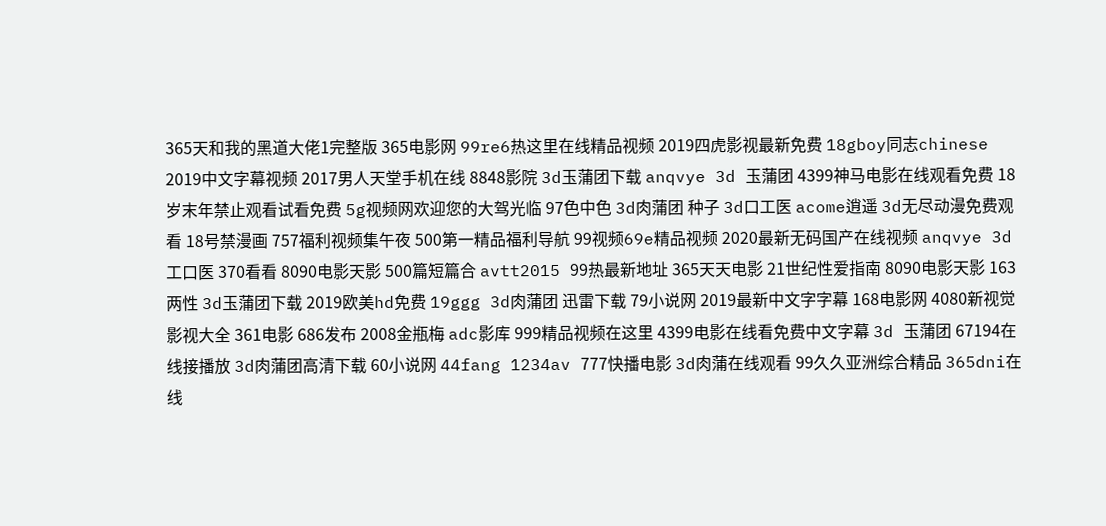365天和我的黑道大佬1完整版 365电影网 99re6热这里在线精品视频 2019四虎影视最新免费 18gboy同志chinese 2019中文字幕视频 2017男人天堂手机在线 8848影院 3d玉蒲团下载 anqvye 3d 玉蒲团 4399神马电影在线观看免费 18岁末年禁止观看试看免费 5g视频网欢迎您的大驾光临 97色中色 3d肉蒲团 种子 3d口工医 acome逍遥 3d无尽动漫免费观看 18号禁漫画 757福利视频集午夜 500第一精品福利导航 99视频69e精品视频 2020最新无码国产在线视频 anqvye 3d工口医 370看看 8090电影天影 500篇短篇合 avtt2015 99热最新地址 365天天电影 21世纪性爱指南 8090电影天影 163两性 3d玉蒲团下载 2019欧美hd免费 19ggg 3d肉蒲团 迅雷下载 79小说网 2019最新中文字字幕 168电影网 4080新视觉影视大全 361电影 686发布 2008金瓶梅 adc影库 999精品视频在这里 4399电影在线看免费中文字幕 3d 玉蒲团 67194在线接播放 3d肉蒲团高清下载 60小说网 44fang 1234av 777快播电影 3d肉蒲在线观看 99久久亚洲综合精品 365dni在线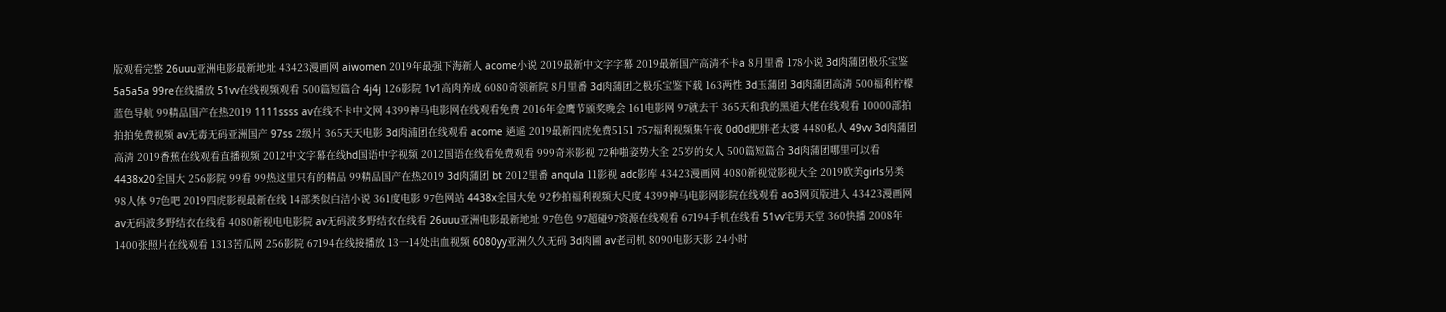版观看完整 26uuu亚洲电影最新地址 43423漫画网 aiwomen 2019年最强下海新人 acome小说 2019最新中文字字幕 2019最新国产高清不卡a 8月里番 178小说 3d肉蒲团极乐宝鉴 5a5a5a 99re在线播放 51vv在线视频观看 500篇短篇合 4j4j 126影院 1v1高肉养成 6080奇领新院 8月里番 3d肉蒲团之极乐宝鉴下载 163两性 3d玉蒲团 3d肉蒲团高清 500福利柠檬蓝色导航 99精品国产在热2019 1111ssss av在线不卡中文网 4399神马电影网在线观看免费 2016年金鹰节颁奖晚会 161电影网 97就去干 365天和我的黑道大佬在线观看 10000部拍拍拍免费视频 av无毒无码亚洲国产 97ss 2级片 365天天电影 3d肉浦团在线观看 acome 逍遥 2019最新四虎免费5151 757福利视频集午夜 0d0d肥胖老太婆 4480私人 49vv 3d肉蒲团高清 2019香蕉在线观看直播视频 2012中文字幕在线hd国语中字视频 2012国语在线看免费观看 999奇米影视 72种啪姿势大全 25岁的女人 500篇短篇合 3d肉蒲团哪里可以看 4438x20全国大 256影院 99看 99热这里只有的精品 99精品国产在热2019 3d肉蒲团 bt 2012里番 anqula 11影视 adc影库 43423漫画网 4080新视觉影视大全 2019欧美girls另类 98人体 97色吧 2019四虎影视最新在线 14部类似白洁小说 361度电影 97色网站 4438x全国大免 92秒拍福利视频大尺度 4399神马电影网影院在线观看 ao3网页版进入 43423漫画网 av无码波多野结衣在线看 4080新视电电影院 av无码波多野结衣在线看 26uuu亚洲电影最新地址 97色色 97超碰97资源在线观看 67194手机在线看 51vv宅男天堂 360快播 2008年1400张照片在线观看 1313苦瓜网 256影院 67194在线接播放 13一14处出血视频 6080yy亚洲久久无码 3d肉圃 av老司机 8090电影天影 24小时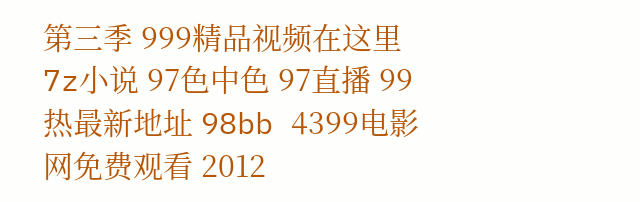第三季 999精品视频在这里 7z小说 97色中色 97直播 99热最新地址 98bb 4399电影网免费观看 2012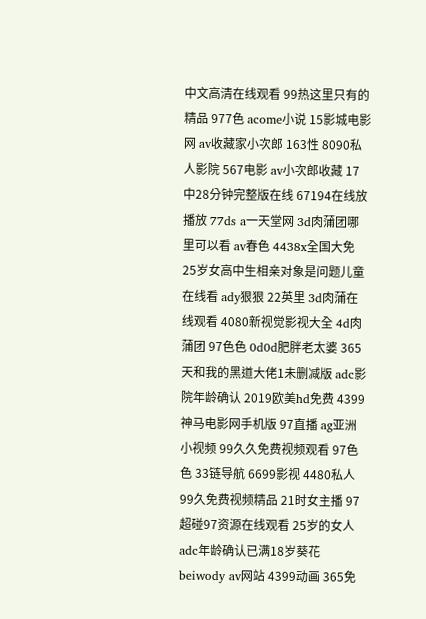中文高清在线观看 99热这里只有的精品 977色 acome小说 15影城电影网 av收藏家小次郎 163性 8090私人影院 567电影 av小次郎收藏 17中28分钟完整版在线 67194在线放播放 77ds a一天堂网 3d肉蒲团哪里可以看 av春色 4438x全国大免 25岁女高中生相亲对象是问题儿童在线看 ady狠狠 22英里 3d肉蒲在线观看 4080新视觉影视大全 4d肉蒲团 97色色 0d0d肥胖老太婆 365天和我的黑道大佬1未删减版 adc影院年龄确认 2019欧美hd免费 4399神马电影网手机版 97直播 ag亚洲小视频 99久久免费视频观看 97色色 33链导航 6699影视 4480私人 99久免费视频精品 21时女主播 97超碰97资源在线观看 25岁的女人 adc年龄确认已满18岁葵花 beiwody av网站 4399动画 365免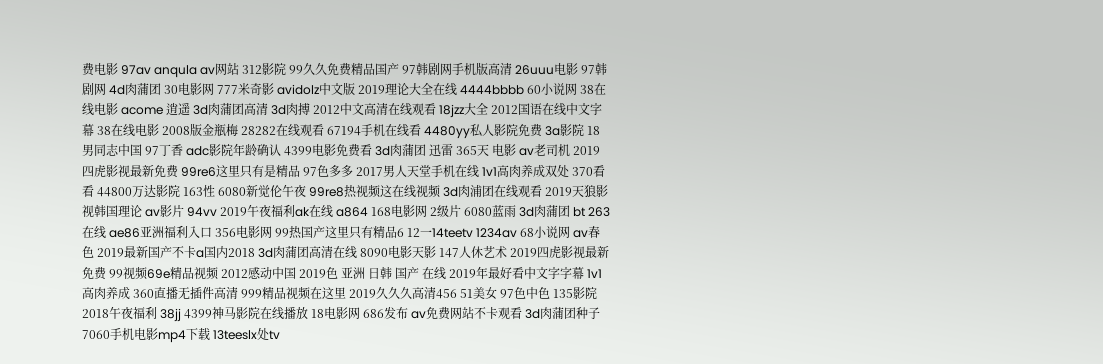费电影 97av anqula av网站 312影院 99久久免费精品国产 97韩剧网手机版高清 26uuu电影 97韩剧网 4d肉蒲团 30电影网 777米奇影 avidolz中文版 2019理论大全在线 4444bbbb 60小说网 38在线电影 acome 逍遥 3d肉蒲团高清 3d肉搏 2012中文高清在线观看 18jzz大全 2012国语在线中文字幕 38在线电影 2008版金瓶梅 28282在线观看 67194手机在线看 4480yy私人影院免费 3a影院 18男同志中国 97丁香 adc影院年龄确认 4399电影免费看 3d肉蒲团 迅雷 365天 电影 av老司机 2019四虎影视最新免费 99re6这里只有是精品 97色多多 2017男人天堂手机在线 1v1高肉养成双处 370看看 44800万达影院 163性 6080新觉伦午夜 99re8热视频这在线视频 3d肉浦团在线观看 2019天狼影视韩国理论 av影片 94vv 2019午夜福利ak在线 a864 168电影网 2级片 6080蓝雨 3d肉蒲团 bt 263在线 ae86亚洲福利入口 356电影网 99热国产这里只有精品6 12一14teetv 1234av 68小说网 av春色 2019最新国产不卡a国内2018 3d肉蒲团高清在线 8090电影天影 147人休艺术 2019四虎影视最新免费 99视频69e精品视频 2012感动中国 2019色 亚洲 日韩 国产 在线 2019年最好看中文字字幕 1v1高肉养成 360直播无插件高清 999精品视频在这里 2019久久久高清456 51美女 97色中色 135影院 2018午夜福利 38jj 4399神马影院在线播放 18电影网 686发布 av免费网站不卡观看 3d肉蒲团种子 7060手机电影mp4下载 13teeslx处tv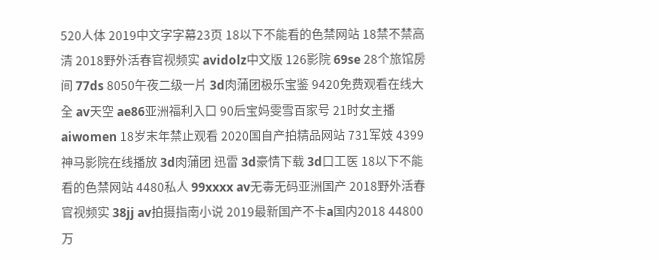520人体 2019中文字字幕23页 18以下不能看的色禁网站 18禁不禁高清 2018野外活春官视频实 avidolz中文版 126影院 69se 28个旅馆房间 77ds 8050午夜二级一片 3d肉蒲团极乐宝鉴 9420免费观看在线大全 av天空 ae86亚洲福利入口 90后宝妈雯雪百家号 21时女主播 aiwomen 18岁末年禁止观看 2020国自产拍精品网站 731军妓 4399神马影院在线播放 3d肉蒲团 迅雷 3d豪情下载 3d口工医 18以下不能看的色禁网站 4480私人 99xxxx av无毒无码亚洲国产 2018野外活春官视频实 38jj av拍摄指南小说 2019最新国产不卡a国内2018 44800万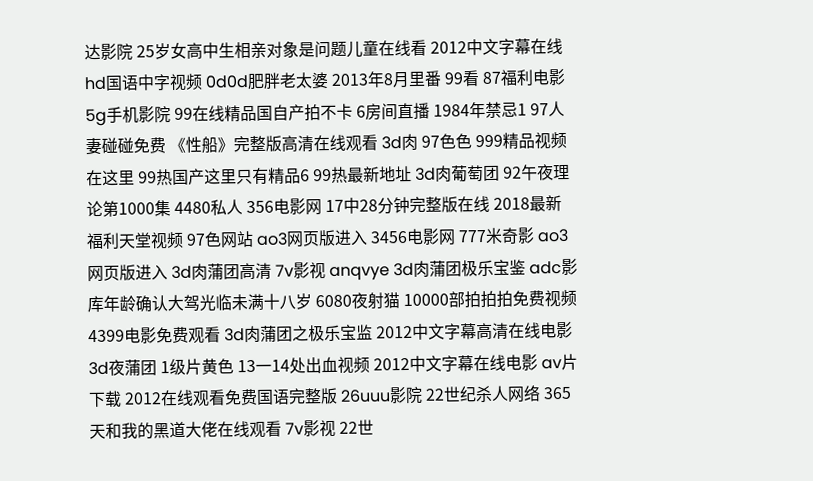达影院 25岁女高中生相亲对象是问题儿童在线看 2012中文字幕在线hd国语中字视频 0d0d肥胖老太婆 2013年8月里番 99看 87福利电影 5g手机影院 99在线精品国自产拍不卡 6房间直播 1984年禁忌1 97人妻碰碰免费 《性船》完整版高清在线观看 3d肉 97色色 999精品视频在这里 99热国产这里只有精品6 99热最新地址 3d肉葡萄团 92午夜理论第1000集 4480私人 356电影网 17中28分钟完整版在线 2018最新福利天堂视频 97色网站 ao3网页版进入 3456电影网 777米奇影 ao3网页版进入 3d肉蒲团高清 7v影视 anqvye 3d肉蒲团极乐宝鉴 adc影库年龄确认大驾光临未满十八岁 6080夜射猫 10000部拍拍拍免费视频 4399电影免费观看 3d肉蒲团之极乐宝监 2012中文字幕高清在线电影 3d夜蒲团 1级片黄色 13一14处出血视频 2012中文字幕在线电影 av片下载 2012在线观看免费国语完整版 26uuu影院 22世纪杀人网络 365天和我的黑道大佬在线观看 7v影视 22世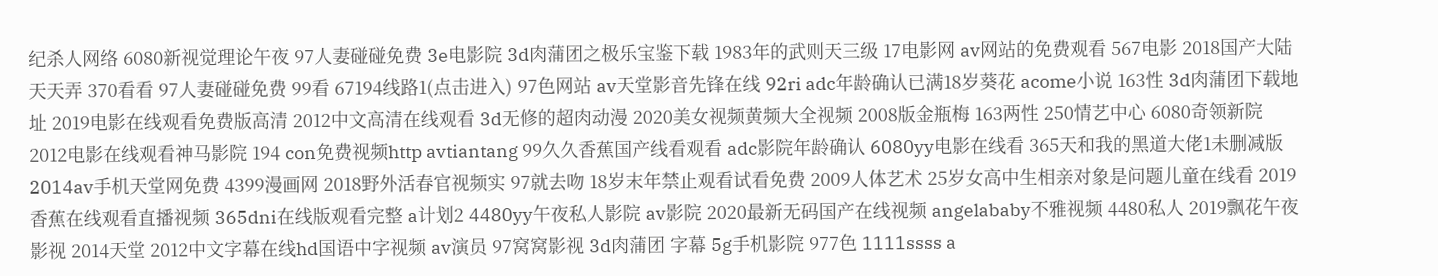纪杀人网络 6080新视觉理论午夜 97人妻碰碰免费 3e电影院 3d肉蒲团之极乐宝鉴下载 1983年的武则天三级 17电影网 av网站的免费观看 567电影 2018国产大陆天天弄 370看看 97人妻碰碰免费 99看 67194线路1(点击进入) 97色网站 av天堂影音先锋在线 92ri adc年龄确认已满18岁葵花 acome小说 163性 3d肉蒲团下载地址 2019电影在线观看免费版高清 2012中文高清在线观看 3d无修的超肉动漫 2020美女视频黄频大全视频 2008版金瓶梅 163两性 250情艺中心 6080奇领新院 2012电影在线观看神马影院 194 con免费视频http avtiantang 99久久香蕉国产线看观看 adc影院年龄确认 6080yy电影在线看 365天和我的黑道大佬1未删减版 2014av手机天堂网免费 4399漫画网 2018野外活春官视频实 97就去吻 18岁末年禁止观看试看免费 2009人体艺术 25岁女高中生相亲对象是问题儿童在线看 2019香蕉在线观看直播视频 365dni在线版观看完整 a计划2 4480yy午夜私人影院 av影院 2020最新无码国产在线视频 angelababy不雅视频 4480私人 2019飘花午夜影视 2014天堂 2012中文字幕在线hd国语中字视频 av演员 97窝窝影视 3d肉蒲团 字幕 5g手机影院 977色 1111ssss a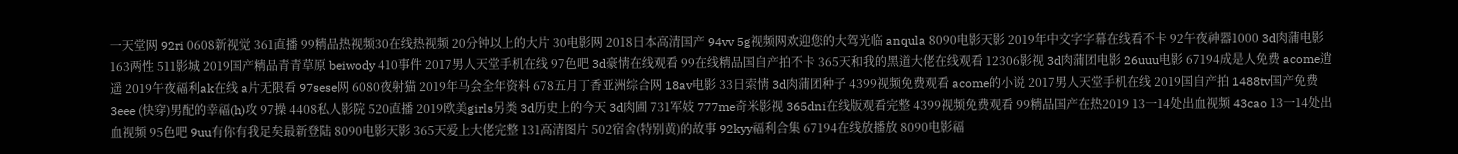一天堂网 92ri 0608新视觉 361直播 99精品热视频30在线热视频 20分钟以上的大片 30电影网 2018日本高清国产 94vv 5g视频网欢迎您的大驾光临 anqula 8090电影天影 2019年中文字字幕在线看不卡 92午夜神器1000 3d肉蒲电影 163两性 511影城 2019国产精品青青草原 beiwody 410事件 2017男人天堂手机在线 97色吧 3d豪情在线观看 99在线精品国自产拍不卡 365天和我的黑道大佬在线观看 12306影视 3d肉蒲团电影 26uuu电影 67194成是人免费 acome逍遥 2019午夜福利ak在线 a片无限看 97sese网 6080夜射猫 2019年马会全年资料 678五月丁香亚洲综合网 18av电影 33日索情 3d肉蒲团种子 4399视频免费观看 acome的小说 2017男人天堂手机在线 2019国自产拍 1488tv国产免费 3eee (快穿)男配的幸福(h)攻 97操 4408私人影院 520直播 2019欧美girls另类 3d历史上的今天 3d肉圃 731军妓 777me奇米影视 365dni在线版观看完整 4399视频免费观看 99精品国产在热2019 13一14处出血视频 43cao 13一14处出血视频 95色吧 9uu有你有我足矣最新登陆 8090电影天影 365天爱上大佬完整 131高清图片 502宿舍(特别黄)的故事 92kyy福利合集 67194在线放播放 8090电影福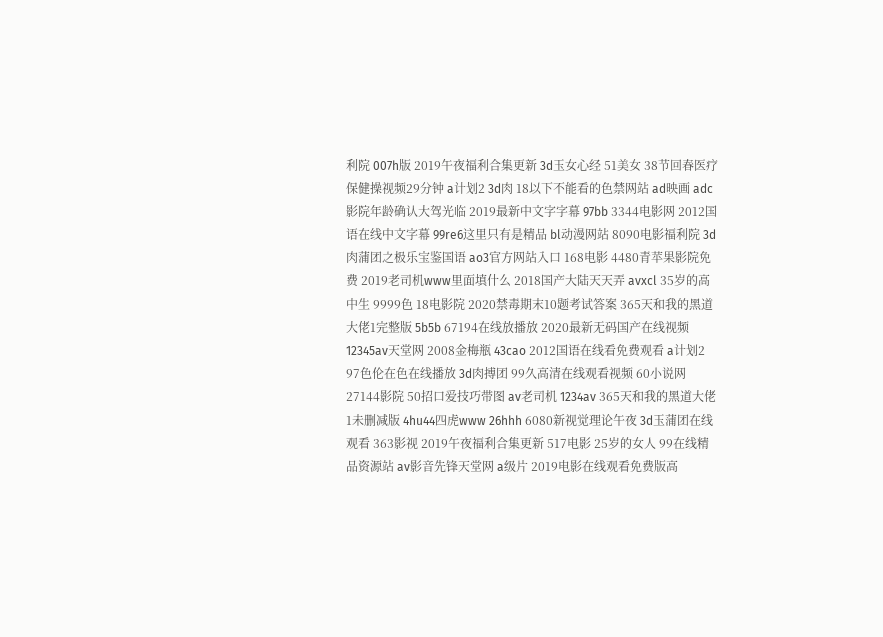利院 007h版 2019午夜福利合集更新 3d玉女心经 51美女 38节回春医疗保健操视频29分钟 a计划2 3d肉 18以下不能看的色禁网站 ad映画 adc影院年龄确认大驾光临 2019最新中文字字幕 97bb 3344电影网 2012国语在线中文字幕 99re6这里只有是精品 bl动漫网站 8090电影福利院 3d肉蒲团之极乐宝鉴国语 ao3官方网站入口 168电影 4480青苹果影院免费 2019老司机www里面填什么 2018国产大陆天天弄 avxcl 35岁的高中生 9999色 18电影院 2020禁毒期末10题考试答案 365天和我的黑道大佬1完整版 5b5b 67194在线放播放 2020最新无码国产在线视频 12345av天堂网 2008金梅瓶 43cao 2012国语在线看免费观看 a计划2 97色伦在色在线播放 3d肉搏团 99久高清在线观看视频 60小说网 27144影院 50招口爱技巧带图 av老司机 1234av 365天和我的黑道大佬1未删减版 4hu44四虎www 26hhh 6080新视觉理论午夜 3d玉蒲团在线观看 363影视 2019午夜福利合集更新 517电影 25岁的女人 99在线精品资源站 av影音先锋天堂网 a级片 2019电影在线观看免费版高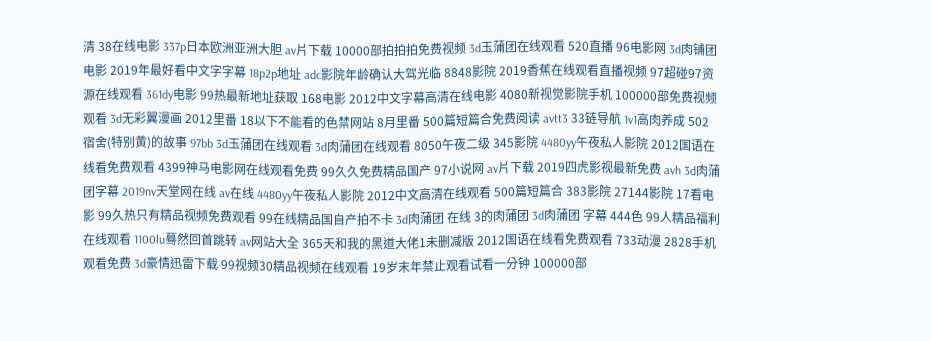清 38在线电影 337p日本欧洲亚洲大胆 av片下载 10000部拍拍拍免费视频 3d玉蒲团在线观看 520直播 96电影网 3d肉铺团电影 2019年最好看中文字字幕 18p2p地址 adc影院年龄确认大驾光临 8848影院 2019香蕉在线观看直播视频 97超碰97资源在线观看 361dy电影 99热最新地址获取 168电影 2012中文字幕高清在线电影 4080新视觉影院手机 100000部免费视频观看 3d无彩翼漫画 2012里番 18以下不能看的色禁网站 8月里番 500篇短篇合免费阅读 avtt3 33链导航 1v1高肉养成 502宿舍(特别黄)的故事 97bb 3d玉蒲团在线观看 3d肉蒲团在线观看 8050午夜二级 345影院 4480yy午夜私人影院 2012国语在线看免费观看 4399神马电影网在线观看免费 99久久免费精品国产 97小说网 av片下载 2019四虎影视最新免费 avh 3d肉蒲团字幕 2019nv天堂网在线 av在线 4480yy午夜私人影院 2012中文高清在线观看 500篇短篇合 383影院 27144影院 17看电影 99久热只有精品视频免费观看 99在线精品国自产拍不卡 3d肉蒲团 在线 3的肉蒲团 3d肉蒲团 字幕 444色 99人精品福利在线观看 1100lu蓦然回首跳转 av网站大全 365天和我的黑道大佬1未删减版 2012国语在线看免费观看 733动漫 2828手机观看免费 3d豪情迅雷下载 99视频30精品视频在线观看 19岁末年禁止观看试看一分钟 100000部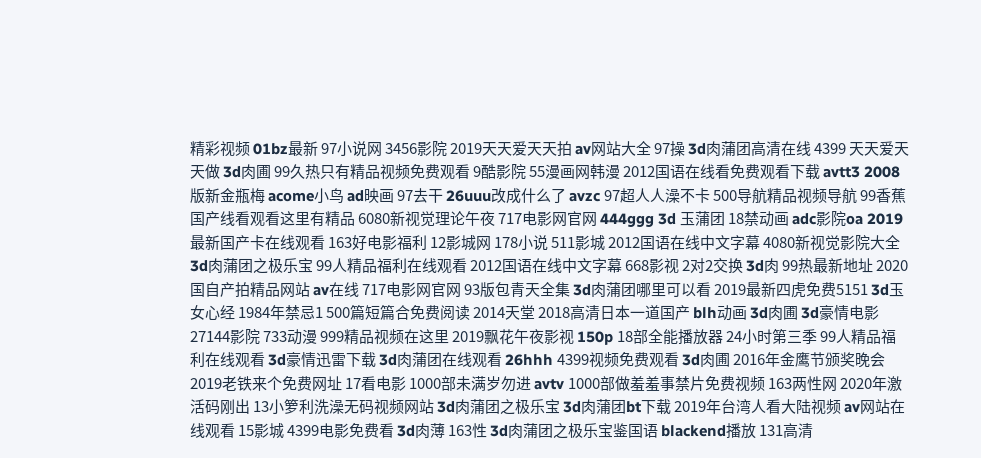精彩视频 01bz最新 97小说网 3456影院 2019天天爱天天拍 av网站大全 97操 3d肉蒲团高清在线 4399 天天爱天天做 3d肉圃 99久热只有精品视频免费观看 9酷影院 55漫画网韩漫 2012国语在线看免费观看下载 avtt3 2008版新金瓶梅 acome小鸟 ad映画 97去干 26uuu改成什么了 avzc 97超人人澡不卡 500导航精品视频导航 99香蕉国产线看观看这里有精品 6080新视觉理论午夜 717电影网官网 444ggg 3d 玉蒲团 18禁动画 adc影院oa 2019最新国产卡在线观看 163好电影福利 12影城网 178小说 511影城 2012国语在线中文字幕 4080新视觉影院大全 3d肉蒲团之极乐宝 99人精品福利在线观看 2012国语在线中文字幕 668影视 2对2交换 3d肉 99热最新地址 2020国自产拍精品网站 av在线 717电影网官网 93版包青天全集 3d肉蒲团哪里可以看 2019最新四虎免费5151 3d玉女心经 1984年禁忌1 500篇短篇合免费阅读 2014天堂 2018高清日本一道国产 blh动画 3d肉圃 3d豪情电影 27144影院 733动漫 999精品视频在这里 2019飘花午夜影视 150p 18部全能播放器 24小时第三季 99人精品福利在线观看 3d豪情迅雷下载 3d肉蒲团在线观看 26hhh 4399视频免费观看 3d肉圃 2016年金鹰节颁奖晚会 2019老铁来个免费网址 17看电影 1000部未满岁勿进 avtv 1000部做羞羞事禁片免费视频 163两性网 2020年激活码刚出 13小箩利洗澡无码视频网站 3d肉蒲团之极乐宝 3d肉蒲团bt下载 2019年台湾人看大陆视频 av网站在线观看 15影城 4399电影免费看 3d肉薄 163性 3d肉蒲团之极乐宝鉴国语 blackend播放 131高清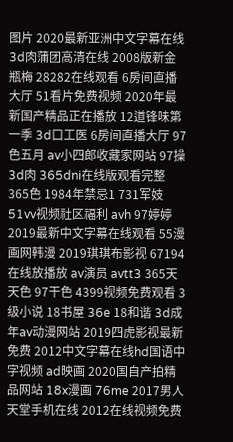图片 2020最新亚洲中文字幕在线 3d肉蒲团高清在线 2008版新金瓶梅 28282在线观看 6房间直播大厅 51看片免费视频 2020年最新国产精品正在播放 12道锋味第一季 3d口工医 6房间直播大厅 97色五月 av小四郎收藏家网站 97操 3d肉 365dni在线版观看完整 365色 1984年禁忌1 731军妓 51vv视频社区福利 avh 97婷婷 2019最新中文字幕在线观看 55漫画网韩漫 2019琪琪布影视 67194在线放播放 av演员 avtt3 365天天色 97干色 4399视频免费观看 3级小说 18书屋 36e 18和谐 3d成年av动漫网站 2019四虎影视最新免费 2012中文字幕在线hd国语中字视频 ad映画 2020国自产拍精品网站 18x漫画 76me 2017男人天堂手机在线 2012在线视频免费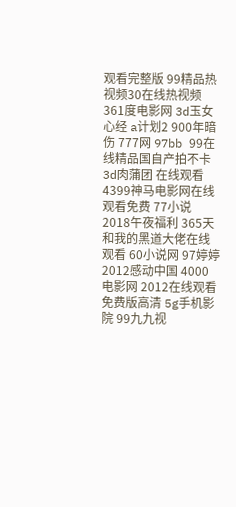观看完整版 99精品热视频30在线热视频 361度电影网 3d玉女心经 a计划2 900年暗伤 777网 97bb 99在线精品国自产拍不卡 3d肉蒲团 在线观看 4399神马电影网在线观看免费 77小说 2018午夜福利 365天和我的黑道大佬在线观看 60小说网 97婷婷 2012感动中国 4000电影网 2012在线观看免费版高清 5g手机影院 99九九视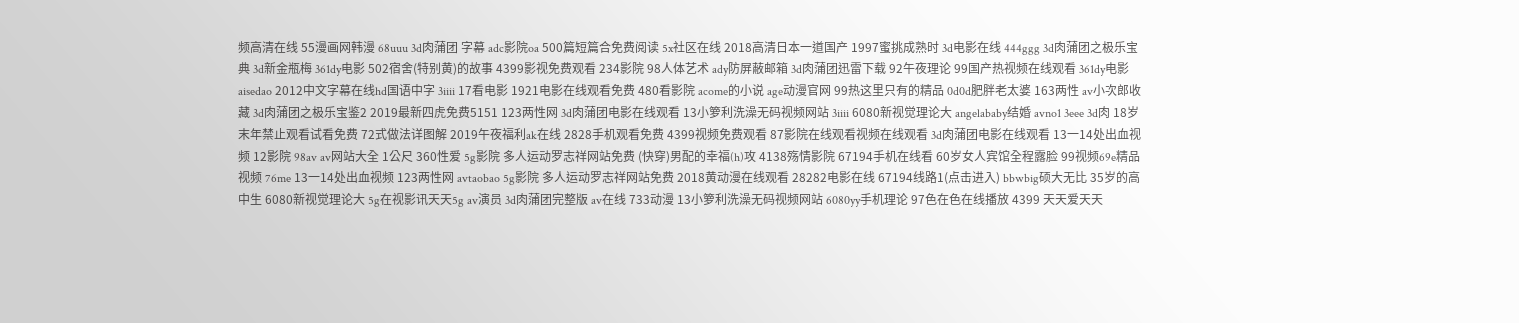频高清在线 55漫画网韩漫 68uuu 3d肉蒲团 字幕 adc影院oa 500篇短篇合免费阅读 5x社区在线 2018高清日本一道国产 1997蜜挑成熟时 3d电影在线 444ggg 3d肉蒲团之极乐宝典 3d新金瓶梅 361dy电影 502宿舍(特别黄)的故事 4399影视免费观看 234影院 98人体艺术 ady防屏蔽邮箱 3d肉蒲团迅雷下载 92午夜理论 99国产热视频在线观看 361dy电影 aisedao 2012中文字幕在线hd国语中字 3iiii 17看电影 1921电影在线观看免费 480看影院 acome的小说 age动漫官网 99热这里只有的精品 0d0d肥胖老太婆 163两性 av小次郎收藏 3d肉蒲团之极乐宝鉴2 2019最新四虎免费5151 123两性网 3d肉蒲团电影在线观看 13小箩利洗澡无码视频网站 3iiii 6080新视觉理论大 angelababy结婚 avno1 3eee 3d肉 18岁末年禁止观看试看免费 72式做法详图解 2019午夜福利ak在线 2828手机观看免费 4399视频免费观看 87影院在线观看视频在线观看 3d肉蒲团电影在线观看 13一14处出血视频 12影院 98av av网站大全 1公尺 360性爱 5g影院 多人运动罗志祥网站免费 (快穿)男配的幸福(h)攻 4138殇情影院 67194手机在线看 60岁女人宾馆全程露脸 99视频69e精品视频 76me 13一14处出血视频 123两性网 avtaobao 5g影院 多人运动罗志祥网站免费 2018黄动漫在线观看 28282电影在线 67194线路1(点击进入) bbwbig硕大无比 35岁的高中生 6080新视觉理论大 5g在视影讯天天5g av演员 3d肉蒲团完整版 av在线 733动漫 13小箩利洗澡无码视频网站 6080yy手机理论 97色在色在线播放 4399 天天爱天天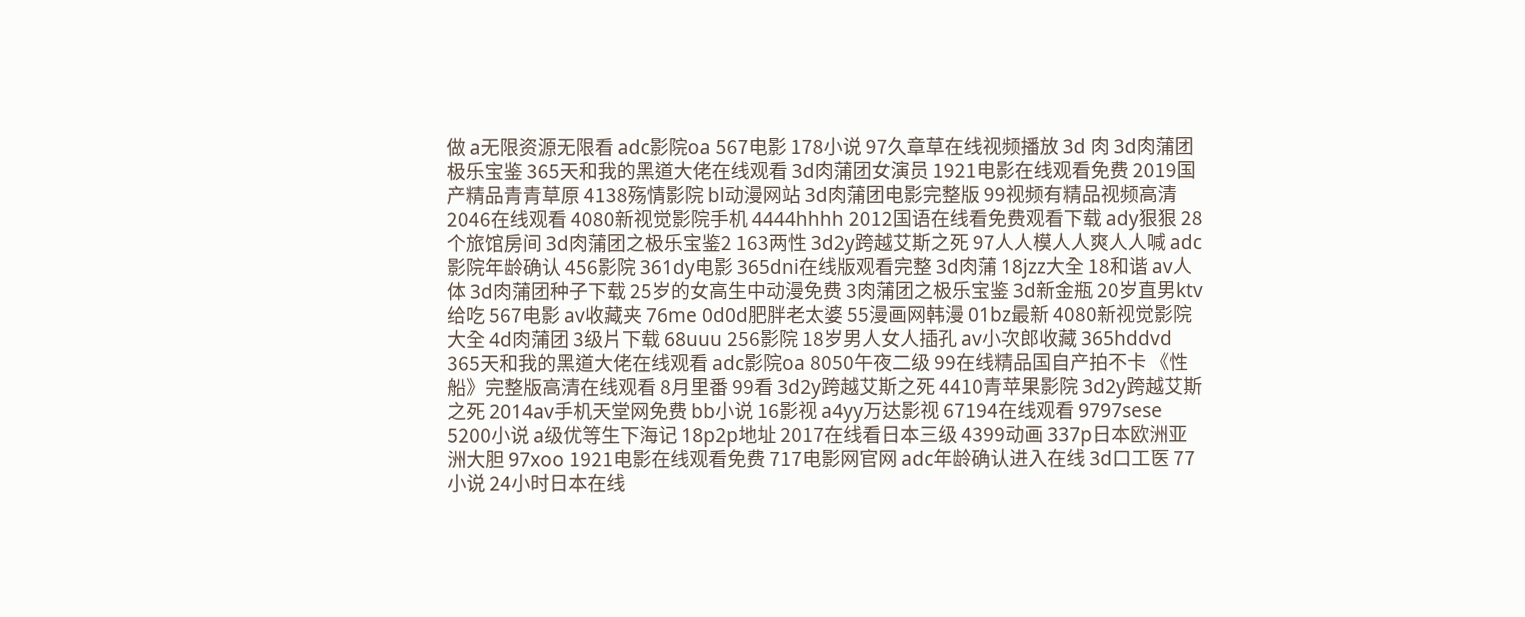做 a无限资源无限看 adc影院oa 567电影 178小说 97久章草在线视频播放 3d 肉 3d肉蒲团极乐宝鉴 365天和我的黑道大佬在线观看 3d肉蒲团女演员 1921电影在线观看免费 2019国产精品青青草原 4138殇情影院 bl动漫网站 3d肉蒲团电影完整版 99视频有精品视频高清 2046在线观看 4080新视觉影院手机 4444hhhh 2012国语在线看免费观看下载 ady狠狠 28个旅馆房间 3d肉蒲团之极乐宝鉴2 163两性 3d2y跨越艾斯之死 97人人模人人爽人人喊 adc影院年龄确认 456影院 361dy电影 365dni在线版观看完整 3d肉蒲 18jzz大全 18和谐 av人体 3d肉蒲团种子下载 25岁的女高生中动漫免费 3肉蒲团之极乐宝鉴 3d新金瓶 20岁直男ktv给吃 567电影 av收藏夹 76me 0d0d肥胖老太婆 55漫画网韩漫 01bz最新 4080新视觉影院大全 4d肉蒲团 3级片下载 68uuu 256影院 18岁男人女人插孔 av小次郎收藏 365hddvd 365天和我的黑道大佬在线观看 adc影院oa 8050午夜二级 99在线精品国自产拍不卡 《性船》完整版高清在线观看 8月里番 99看 3d2y跨越艾斯之死 4410青苹果影院 3d2y跨越艾斯之死 2014av手机天堂网免费 bb小说 16影视 a4yy万达影视 67194在线观看 9797sese 5200小说 a级优等生下海记 18p2p地址 2017在线看日本三级 4399动画 337p日本欧洲亚洲大胆 97xoo 1921电影在线观看免费 717电影网官网 adc年龄确认进入在线 3d口工医 77小说 24小时日本在线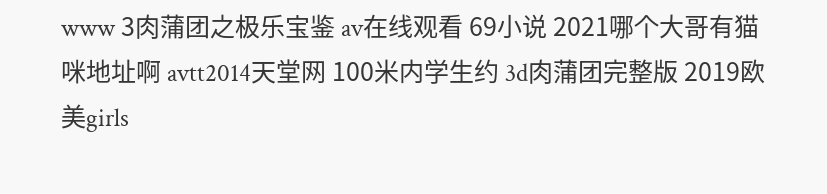www 3肉蒲团之极乐宝鉴 av在线观看 69小说 2021哪个大哥有猫咪地址啊 avtt2014天堂网 100米内学生约 3d肉蒲团完整版 2019欧美girls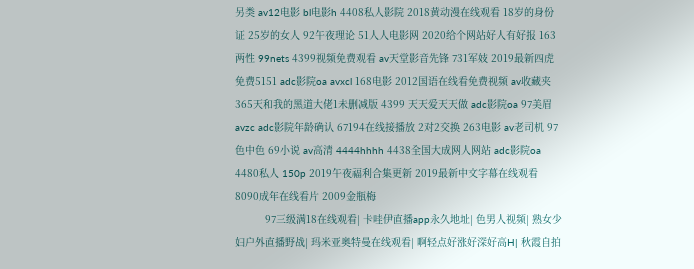另类 av12电影 bl电影h 4408私人影院 2018黄动漫在线观看 18岁的身份证 25岁的女人 92午夜理论 51人人电影网 2020给个网站好人有好报 163两性 99nets 4399视频免费观看 av天堂影音先锋 731军妓 2019最新四虎免费5151 adc影院oa avxcl 168电影 2012国语在线看免费视频 av收藏夹 365天和我的黑道大佬1未删减版 4399 天天爱天天做 adc影院oa 97美眉 avzc adc影院年龄确认 67194在线接播放 2对2交换 263电影 av老司机 97色中色 69小说 av高清 4444hhhh 4438全国大成网人网站 adc影院oa 4480私人 150p 2019午夜福利合集更新 2019最新中文字幕在线观看 8090成年在线看片 2009金瓶梅
          97三级满18在线观看| 卡哇伊直播app永久地址| 色男人视频| 熟女少妇户外直播野战| 玛米亚奥特曼在线观看| 啊轻点好涨好深好高H| 秋霞自拍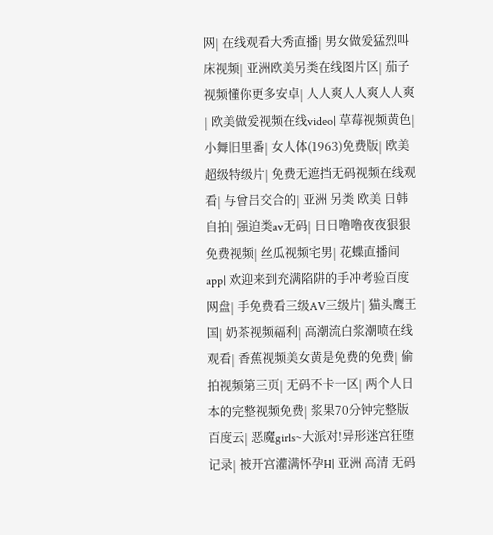网| 在线观看大秀直播| 男女做爰猛烈叫床视频| 亚洲欧美另类在线图片区| 茄子视频懂你更多安卓| 人人爽人人爽人人爽| 欧美做爰视频在线video| 草莓视频黄色| 小舞旧里番| 女人体(1963)免费版| 欧美超级特级片| 免费无遮挡无码视频在线观看| 与曾吕交合的| 亚洲 另类 欧美 日韩自拍| 强迫类av无码| 日日噜噜夜夜狠狠免费视频| 丝瓜视频宅男| 花蝶直播间app| 欢迎来到充满陷阱的手冲考验百度网盘| 手免费看三级AV三级片| 猫头鹰王国| 奶茶视频福利| 高潮流白浆潮喷在线观看| 香蕉视频美女黄是免费的免费| 偷拍视频第三页| 无码不卡一区| 两个人日本的完整视频免费| 浆果70分钟完整版百度云| 恶魔girls~大派对!异形迷宫狂堕记录| 被开宫灌满怀孕H| 亚洲 高清 无码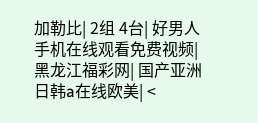加勒比| 2组 4台| 好男人手机在线观看免费视频| 黑龙江福彩网| 国产亚洲日韩a在线欧美| <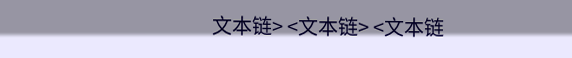文本链> <文本链> <文本链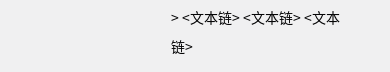> <文本链> <文本链> <文本链>